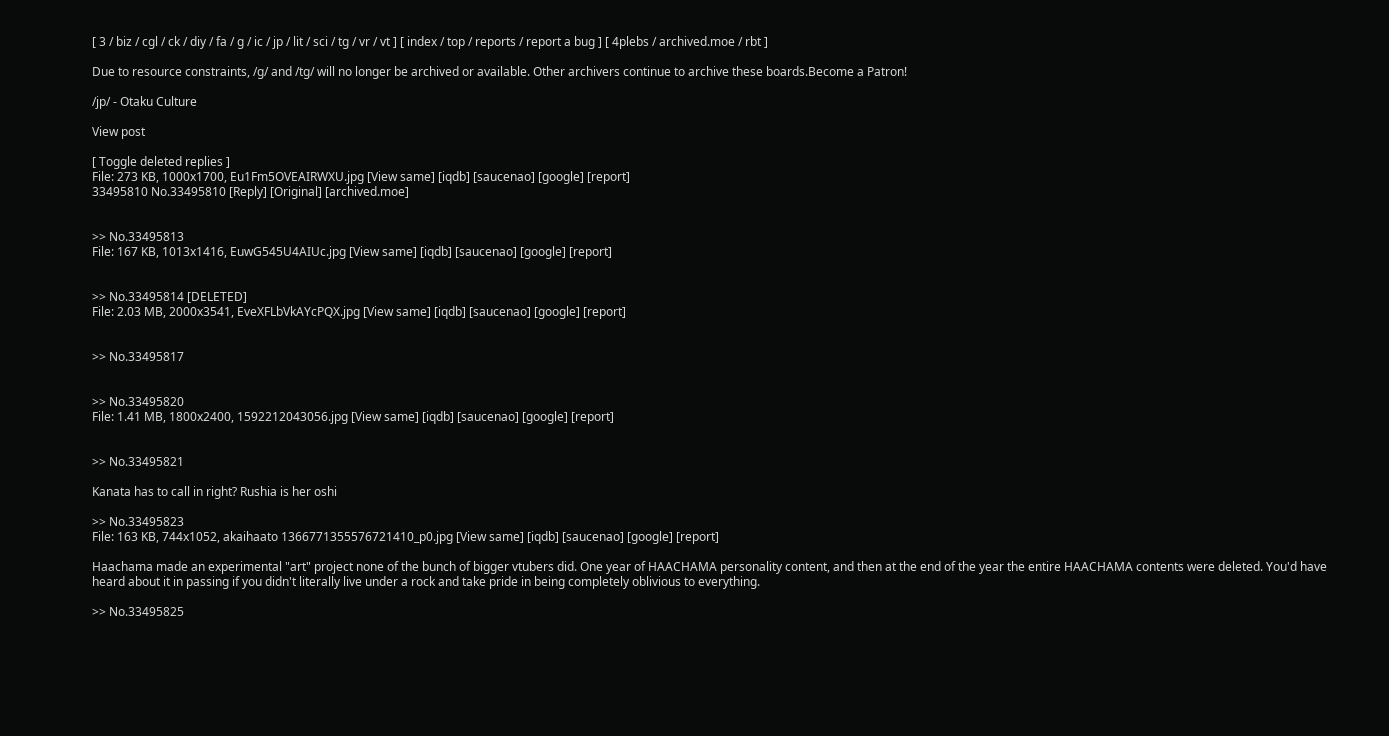[ 3 / biz / cgl / ck / diy / fa / g / ic / jp / lit / sci / tg / vr / vt ] [ index / top / reports / report a bug ] [ 4plebs / archived.moe / rbt ]

Due to resource constraints, /g/ and /tg/ will no longer be archived or available. Other archivers continue to archive these boards.Become a Patron!

/jp/ - Otaku Culture

View post

[ Toggle deleted replies ]
File: 273 KB, 1000x1700, Eu1Fm5OVEAIRWXU.jpg [View same] [iqdb] [saucenao] [google] [report]
33495810 No.33495810 [Reply] [Original] [archived.moe]


>> No.33495813
File: 167 KB, 1013x1416, EuwG545U4AIUc.jpg [View same] [iqdb] [saucenao] [google] [report]


>> No.33495814 [DELETED]
File: 2.03 MB, 2000x3541, EveXFLbVkAYcPQX.jpg [View same] [iqdb] [saucenao] [google] [report]


>> No.33495817


>> No.33495820
File: 1.41 MB, 1800x2400, 1592212043056.jpg [View same] [iqdb] [saucenao] [google] [report]


>> No.33495821

Kanata has to call in right? Rushia is her oshi

>> No.33495823
File: 163 KB, 744x1052, akaihaato 1366771355576721410_p0.jpg [View same] [iqdb] [saucenao] [google] [report]

Haachama made an experimental "art" project none of the bunch of bigger vtubers did. One year of HAACHAMA personality content, and then at the end of the year the entire HAACHAMA contents were deleted. You'd have heard about it in passing if you didn't literally live under a rock and take pride in being completely oblivious to everything.

>> No.33495825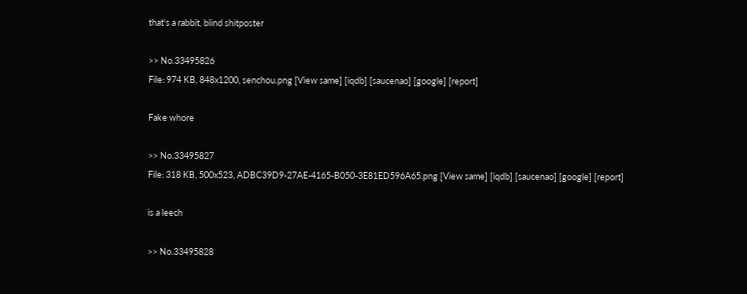that's a rabbit, blind shitposter

>> No.33495826
File: 974 KB, 848x1200, senchou.png [View same] [iqdb] [saucenao] [google] [report]

Fake whore

>> No.33495827
File: 318 KB, 500x523, ADBC39D9-27AE-4165-B050-3E81ED596A65.png [View same] [iqdb] [saucenao] [google] [report]

is a leech

>> No.33495828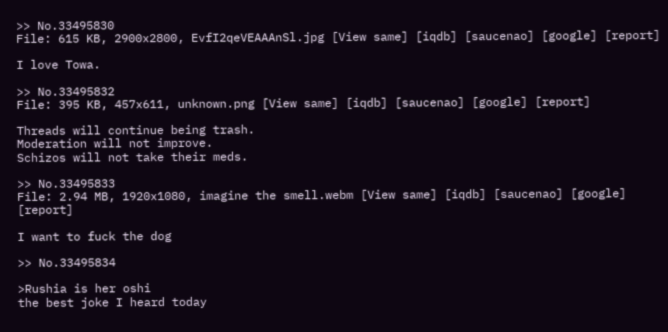>> No.33495830
File: 615 KB, 2900x2800, EvfI2qeVEAAAnSl.jpg [View same] [iqdb] [saucenao] [google] [report]

I love Towa.

>> No.33495832
File: 395 KB, 457x611, unknown.png [View same] [iqdb] [saucenao] [google] [report]

Threads will continue being trash.
Moderation will not improve.
Schizos will not take their meds.

>> No.33495833
File: 2.94 MB, 1920x1080, imagine the smell.webm [View same] [iqdb] [saucenao] [google] [report]

I want to fuck the dog

>> No.33495834

>Rushia is her oshi
the best joke I heard today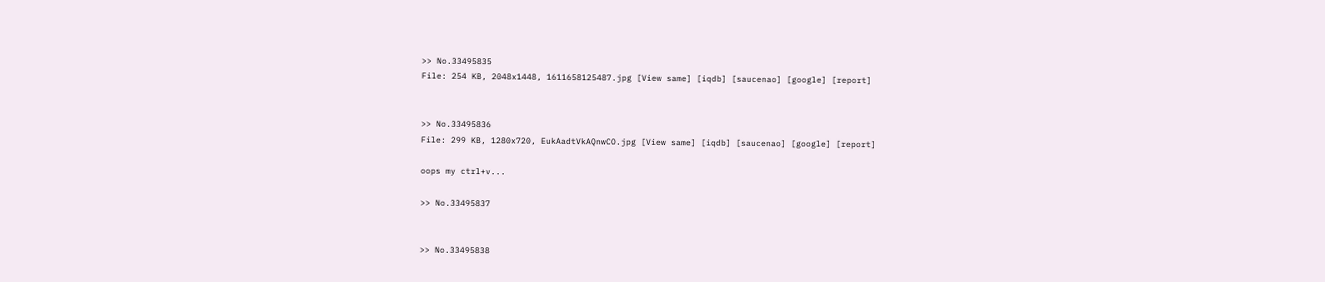>> No.33495835
File: 254 KB, 2048x1448, 1611658125487.jpg [View same] [iqdb] [saucenao] [google] [report]


>> No.33495836
File: 299 KB, 1280x720, EukAadtVkAQnwCO.jpg [View same] [iqdb] [saucenao] [google] [report]

oops my ctrl+v...

>> No.33495837


>> No.33495838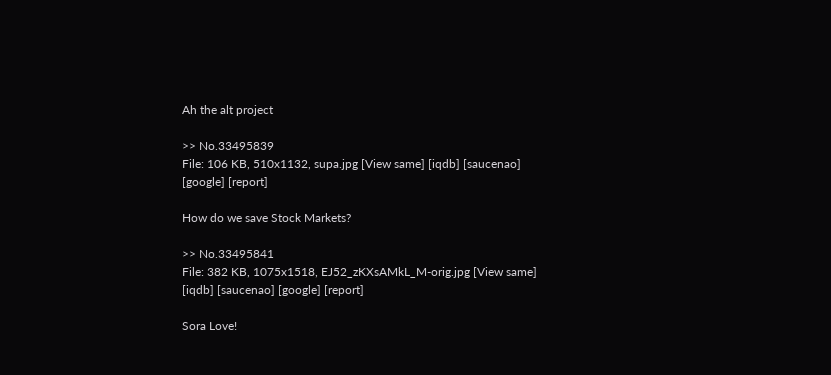Ah the alt project

>> No.33495839
File: 106 KB, 510x1132, supa.jpg [View same] [iqdb] [saucenao] [google] [report]

How do we save Stock Markets?

>> No.33495841
File: 382 KB, 1075x1518, EJ52_zKXsAMkL_M-orig.jpg [View same] [iqdb] [saucenao] [google] [report]

Sora Love!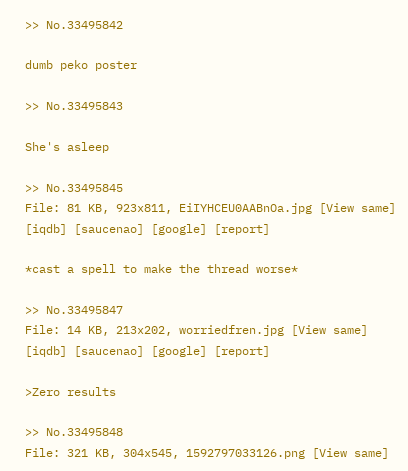>> No.33495842

dumb peko poster

>> No.33495843

She's asleep

>> No.33495845
File: 81 KB, 923x811, EiIYHCEU0AABnOa.jpg [View same] [iqdb] [saucenao] [google] [report]

*cast a spell to make the thread worse*

>> No.33495847
File: 14 KB, 213x202, worriedfren.jpg [View same] [iqdb] [saucenao] [google] [report]

>Zero results

>> No.33495848
File: 321 KB, 304x545, 1592797033126.png [View same]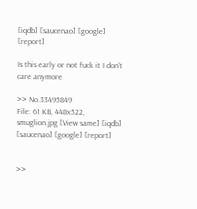[iqdb] [saucenao] [google] [report]

Is this early or not fuck it I don't care anymore

>> No.33495849
File: 61 KB, 448x522, smuglion.jpg [View same] [iqdb] [saucenao] [google] [report]


>>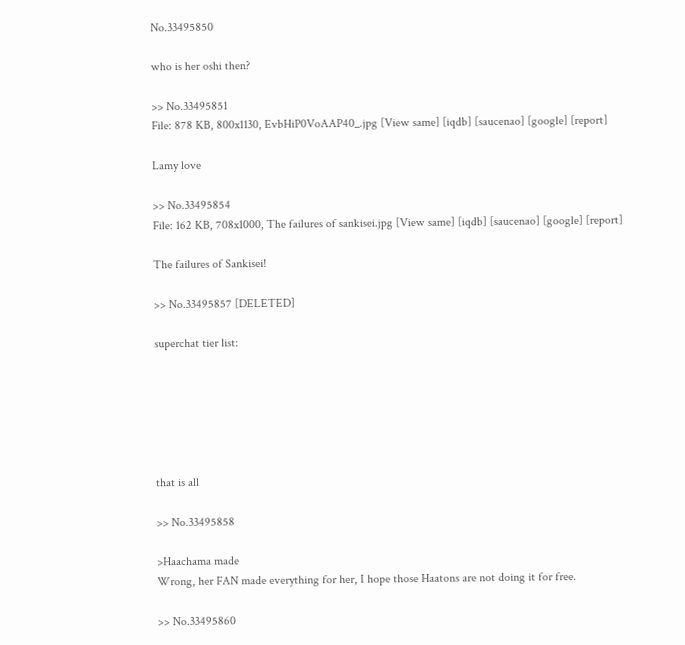No.33495850

who is her oshi then?

>> No.33495851
File: 878 KB, 800x1130, EvbHiP0VoAAP40_.jpg [View same] [iqdb] [saucenao] [google] [report]

Lamy love

>> No.33495854
File: 162 KB, 708x1000, The failures of sankisei.jpg [View same] [iqdb] [saucenao] [google] [report]

The failures of Sankisei!

>> No.33495857 [DELETED]

superchat tier list:






that is all

>> No.33495858

>Haachama made
Wrong, her FAN made everything for her, I hope those Haatons are not doing it for free.

>> No.33495860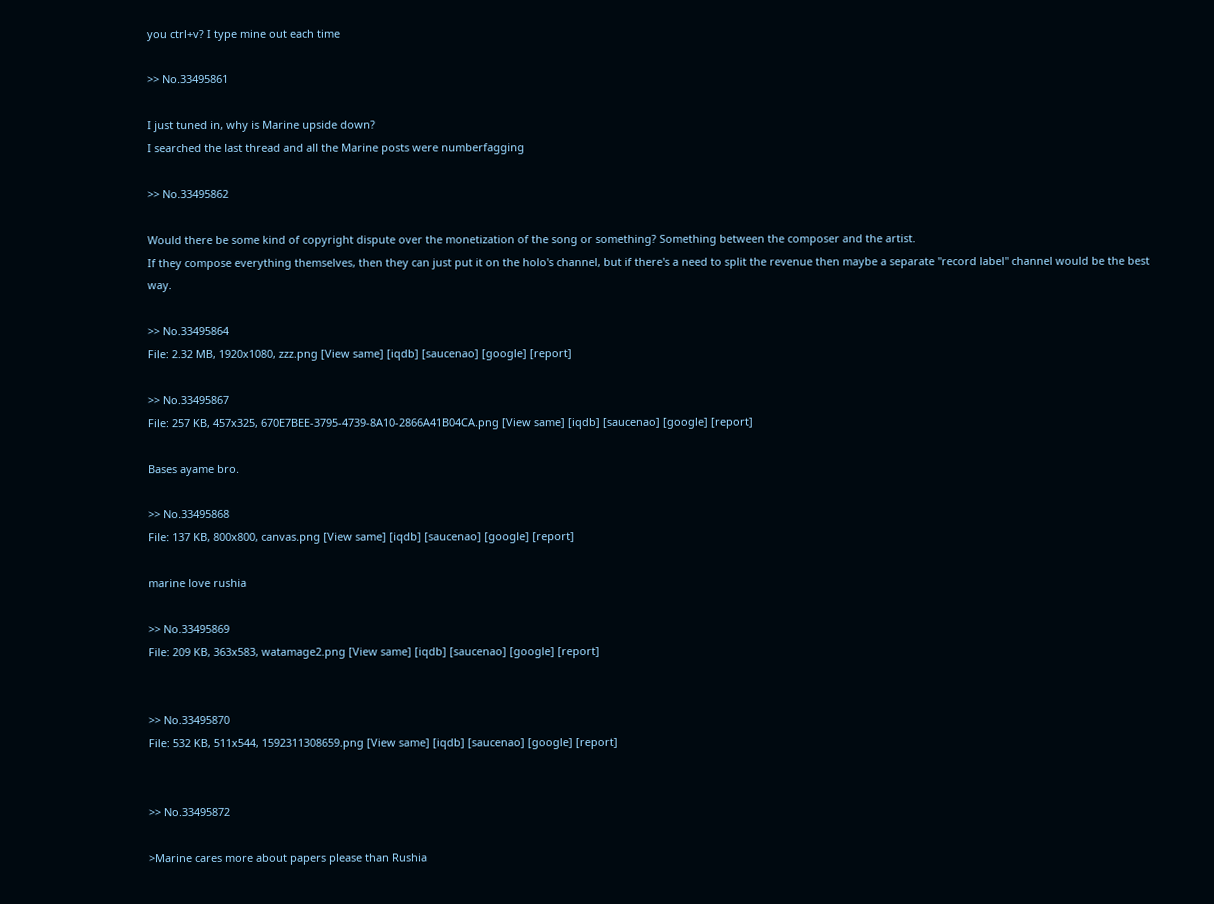you ctrl+v? I type mine out each time

>> No.33495861

I just tuned in, why is Marine upside down?
I searched the last thread and all the Marine posts were numberfagging

>> No.33495862

Would there be some kind of copyright dispute over the monetization of the song or something? Something between the composer and the artist.
If they compose everything themselves, then they can just put it on the holo's channel, but if there's a need to split the revenue then maybe a separate "record label" channel would be the best way.

>> No.33495864
File: 2.32 MB, 1920x1080, zzz.png [View same] [iqdb] [saucenao] [google] [report]

>> No.33495867
File: 257 KB, 457x325, 670E7BEE-3795-4739-8A10-2866A41B04CA.png [View same] [iqdb] [saucenao] [google] [report]

Bases ayame bro.

>> No.33495868
File: 137 KB, 800x800, canvas.png [View same] [iqdb] [saucenao] [google] [report]

marine love rushia

>> No.33495869
File: 209 KB, 363x583, watamage2.png [View same] [iqdb] [saucenao] [google] [report]


>> No.33495870
File: 532 KB, 511x544, 1592311308659.png [View same] [iqdb] [saucenao] [google] [report]


>> No.33495872

>Marine cares more about papers please than Rushia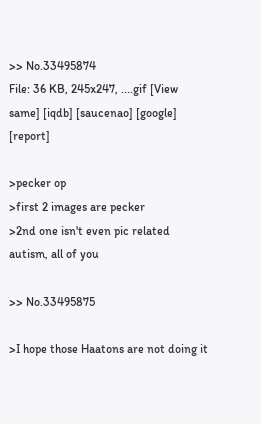>> No.33495874
File: 36 KB, 245x247, ....gif [View same] [iqdb] [saucenao] [google] [report]

>pecker op
>first 2 images are pecker
>2nd one isn't even pic related
autism, all of you

>> No.33495875

>I hope those Haatons are not doing it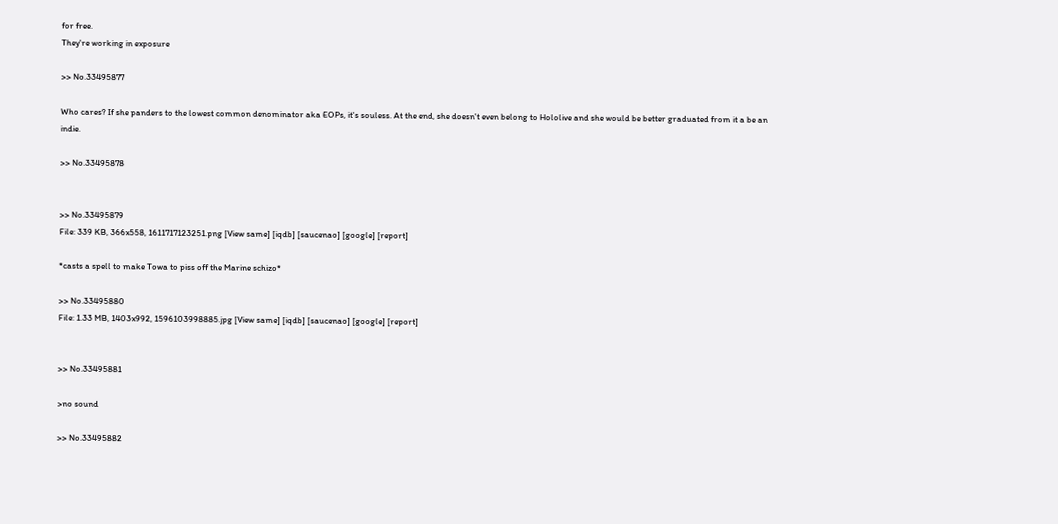for free.
They're working in exposure

>> No.33495877

Who cares? If she panders to the lowest common denominator aka EOPs, it's souless. At the end, she doesn't even belong to Hololive and she would be better graduated from it a be an indie.

>> No.33495878


>> No.33495879
File: 339 KB, 366x558, 1611717123251.png [View same] [iqdb] [saucenao] [google] [report]

*casts a spell to make Towa to piss off the Marine schizo*

>> No.33495880
File: 1.33 MB, 1403x992, 1596103998885.jpg [View same] [iqdb] [saucenao] [google] [report]


>> No.33495881

>no sound

>> No.33495882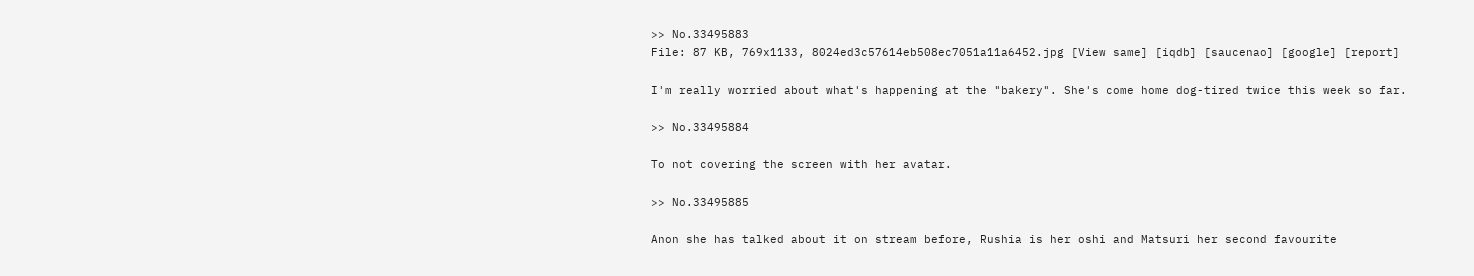>> No.33495883
File: 87 KB, 769x1133, 8024ed3c57614eb508ec7051a11a6452.jpg [View same] [iqdb] [saucenao] [google] [report]

I'm really worried about what's happening at the "bakery". She's come home dog-tired twice this week so far.

>> No.33495884

To not covering the screen with her avatar.

>> No.33495885

Anon she has talked about it on stream before, Rushia is her oshi and Matsuri her second favourite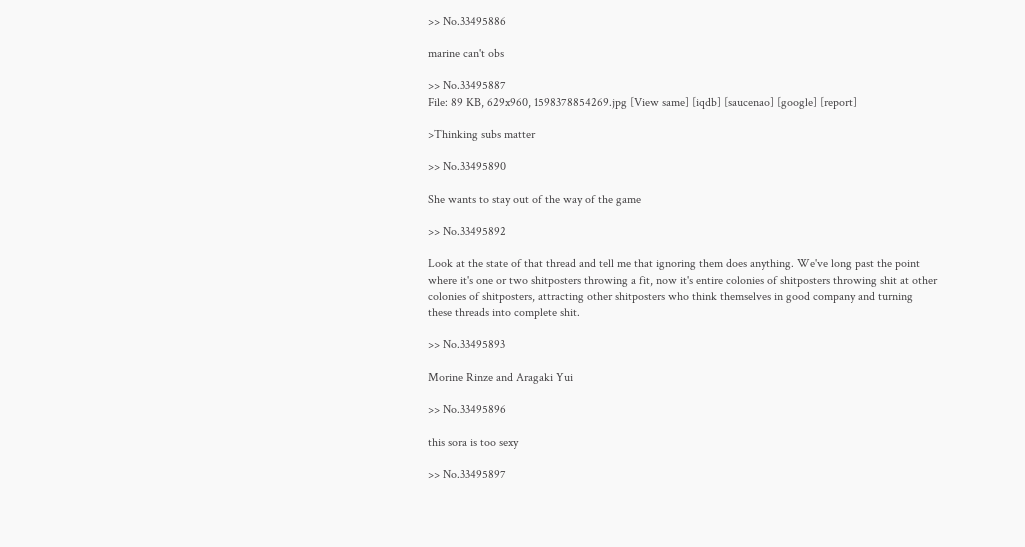>> No.33495886

marine can't obs

>> No.33495887
File: 89 KB, 629x960, 1598378854269.jpg [View same] [iqdb] [saucenao] [google] [report]

>Thinking subs matter

>> No.33495890

She wants to stay out of the way of the game

>> No.33495892

Look at the state of that thread and tell me that ignoring them does anything. We've long past the point where it's one or two shitposters throwing a fit, now it's entire colonies of shitposters throwing shit at other colonies of shitposters, attracting other shitposters who think themselves in good company and turning these threads into complete shit.

>> No.33495893

Morine Rinze and Aragaki Yui

>> No.33495896

this sora is too sexy

>> No.33495897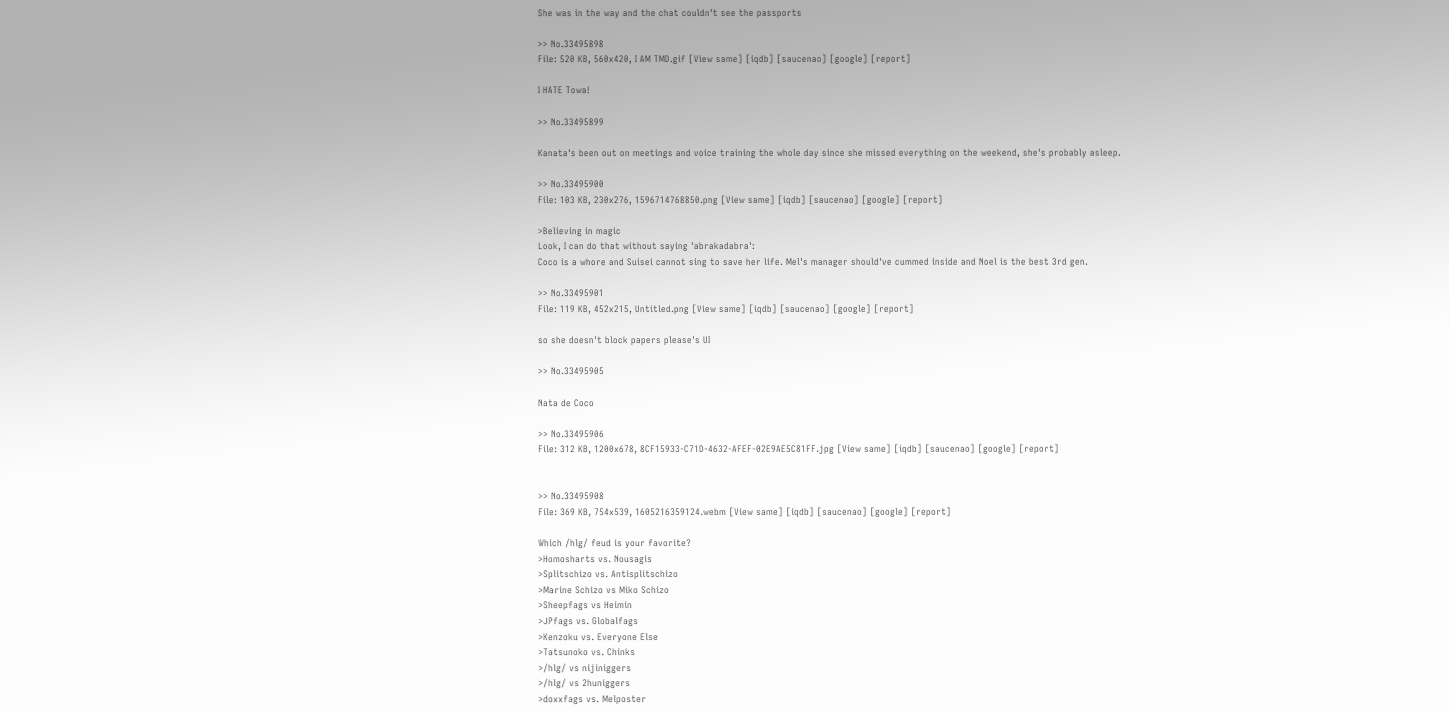She was in the way and the chat couldn't see the passports

>> No.33495898
File: 520 KB, 560x420, I AM TMD.gif [View same] [iqdb] [saucenao] [google] [report]

I HATE Towa!

>> No.33495899

Kanata's been out on meetings and voice training the whole day since she missed everything on the weekend, she's probably asleep.

>> No.33495900
File: 103 KB, 230x276, 1596714768850.png [View same] [iqdb] [saucenao] [google] [report]

>Believing in magic
Look, I can do that without saying 'abrakadabra':
Coco is a whore and Suisei cannot sing to save her life. Mel's manager should've cummed inside and Noel is the best 3rd gen.

>> No.33495901
File: 119 KB, 452x215, Untitled.png [View same] [iqdb] [saucenao] [google] [report]

so she doesn't block papers please's UI

>> No.33495905

Nata de Coco

>> No.33495906
File: 312 KB, 1200x678, 8CF15933-C71D-4632-AFEF-02E9AE5C81FF.jpg [View same] [iqdb] [saucenao] [google] [report]


>> No.33495908
File: 369 KB, 754x539, 1605216359124.webm [View same] [iqdb] [saucenao] [google] [report]

Which /hlg/ feud is your favorite?
>Homosharts vs. Nousagis
>Splitschizo vs. Antisplitschizo
>Marine Schizo vs Miko Schizo
>Sheepfags vs Heimin
>JPfags vs. Globalfags
>Kenzoku vs. Everyone Else
>Tatsunoko vs. Chinks
>/hlg/ vs nijiniggers
>/hlg/ vs 2huniggers
>doxxfags vs. Melposter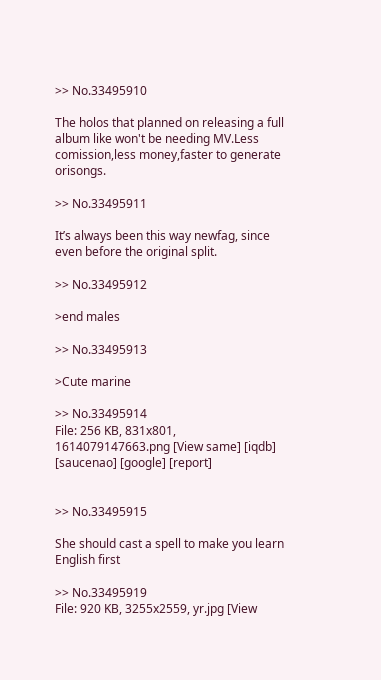>> No.33495910

The holos that planned on releasing a full album like won't be needing MV.Less comission,less money,faster to generate orisongs.

>> No.33495911

It’s always been this way newfag, since even before the original split.

>> No.33495912

>end males

>> No.33495913

>Cute marine

>> No.33495914
File: 256 KB, 831x801, 1614079147663.png [View same] [iqdb] [saucenao] [google] [report]


>> No.33495915

She should cast a spell to make you learn English first

>> No.33495919
File: 920 KB, 3255x2559, yr.jpg [View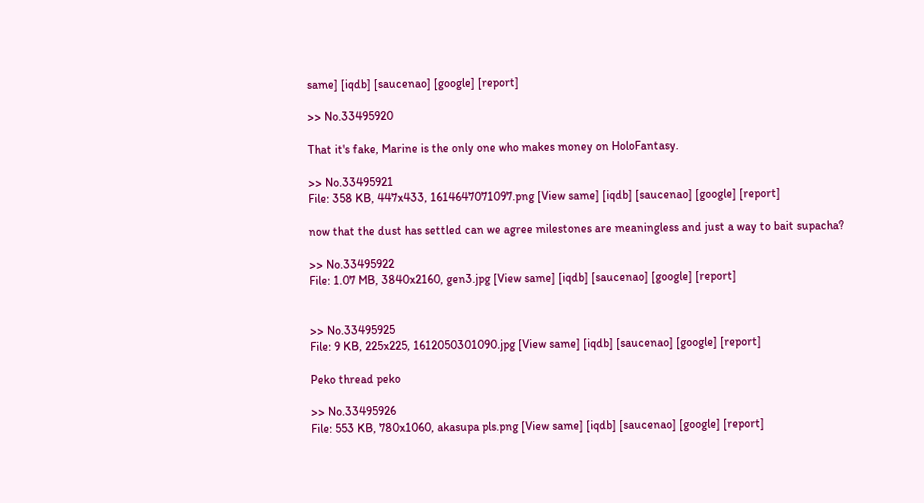same] [iqdb] [saucenao] [google] [report]

>> No.33495920

That it's fake, Marine is the only one who makes money on HoloFantasy.

>> No.33495921
File: 358 KB, 447x433, 1614647071097.png [View same] [iqdb] [saucenao] [google] [report]

now that the dust has settled can we agree milestones are meaningless and just a way to bait supacha?

>> No.33495922
File: 1.07 MB, 3840x2160, gen3.jpg [View same] [iqdb] [saucenao] [google] [report]


>> No.33495925
File: 9 KB, 225x225, 1612050301090.jpg [View same] [iqdb] [saucenao] [google] [report]

Peko thread peko

>> No.33495926
File: 553 KB, 780x1060, akasupa pls.png [View same] [iqdb] [saucenao] [google] [report]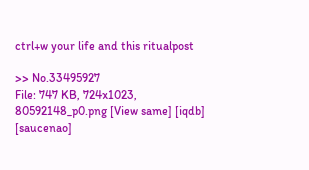ctrl+w your life and this ritualpost

>> No.33495927
File: 747 KB, 724x1023, 80592148_p0.png [View same] [iqdb] [saucenao]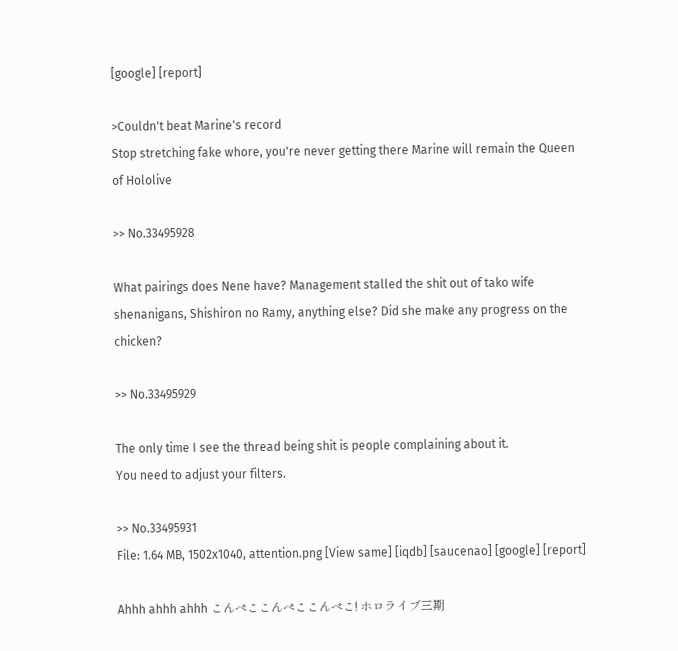[google] [report]

>Couldn't beat Marine's record
Stop stretching fake whore, you're never getting there Marine will remain the Queen of Hololive

>> No.33495928

What pairings does Nene have? Management stalled the shit out of tako wife shenanigans, Shishiron no Ramy, anything else? Did she make any progress on the chicken?

>> No.33495929

The only time I see the thread being shit is people complaining about it.
You need to adjust your filters.

>> No.33495931
File: 1.64 MB, 1502x1040, attention.png [View same] [iqdb] [saucenao] [google] [report]

Ahhh ahhh ahhh こんぺここんぺここんぺこ! ホロライブ三期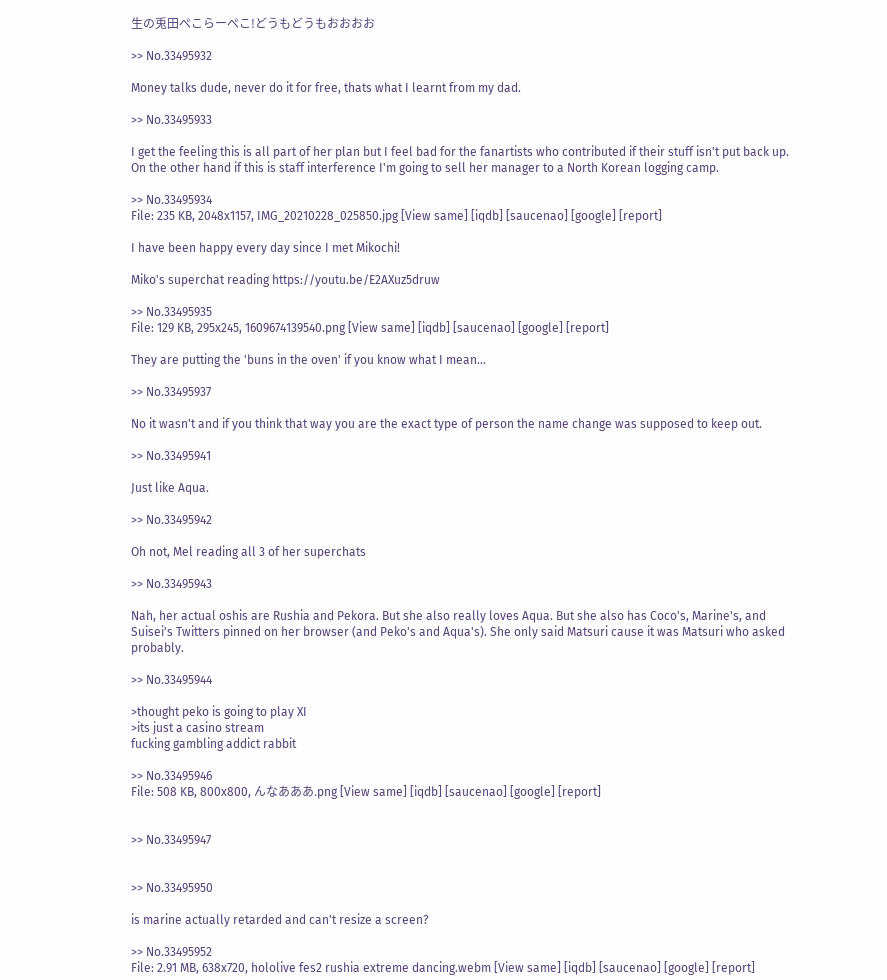生の兎田ぺこらーぺこ!どうもどうもおおおお

>> No.33495932

Money talks dude, never do it for free, thats what I learnt from my dad.

>> No.33495933

I get the feeling this is all part of her plan but I feel bad for the fanartists who contributed if their stuff isn't put back up. On the other hand if this is staff interference I'm going to sell her manager to a North Korean logging camp.

>> No.33495934
File: 235 KB, 2048x1157, IMG_20210228_025850.jpg [View same] [iqdb] [saucenao] [google] [report]

I have been happy every day since I met Mikochi!

Miko's superchat reading https://youtu.be/E2AXuz5druw

>> No.33495935
File: 129 KB, 295x245, 1609674139540.png [View same] [iqdb] [saucenao] [google] [report]

They are putting the 'buns in the oven' if you know what I mean...

>> No.33495937

No it wasn't and if you think that way you are the exact type of person the name change was supposed to keep out.

>> No.33495941

Just like Aqua.

>> No.33495942

Oh not, Mel reading all 3 of her superchats

>> No.33495943

Nah, her actual oshis are Rushia and Pekora. But she also really loves Aqua. But she also has Coco's, Marine's, and Suisei's Twitters pinned on her browser (and Peko's and Aqua's). She only said Matsuri cause it was Matsuri who asked probably.

>> No.33495944

>thought peko is going to play XI
>its just a casino stream
fucking gambling addict rabbit

>> No.33495946
File: 508 KB, 800x800, んなあああ.png [View same] [iqdb] [saucenao] [google] [report]


>> No.33495947


>> No.33495950

is marine actually retarded and can't resize a screen?

>> No.33495952
File: 2.91 MB, 638x720, hololive fes2 rushia extreme dancing.webm [View same] [iqdb] [saucenao] [google] [report]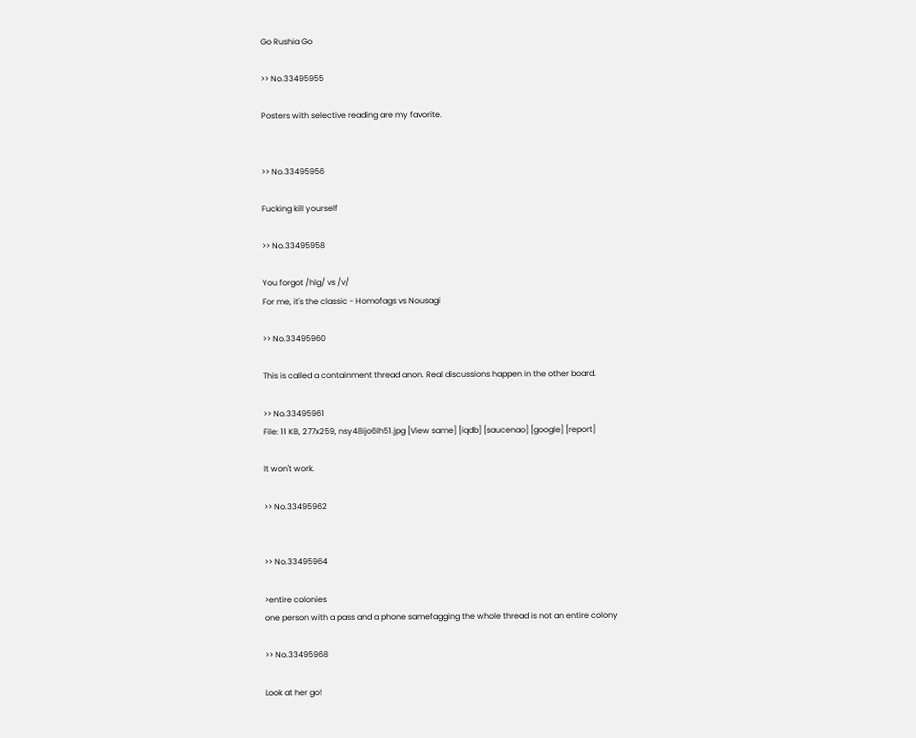Go Rushia Go

>> No.33495955

Posters with selective reading are my favorite.


>> No.33495956

Fucking kill yourself

>> No.33495958

You forgot /hlg/ vs /v/
For me, it's the classic - Homofags vs Nousagi

>> No.33495960

This is called a containment thread anon. Real discussions happen in the other board.

>> No.33495961
File: 11 KB, 277x259, nsy48ijo6lh51.jpg [View same] [iqdb] [saucenao] [google] [report]

It won't work.

>> No.33495962


>> No.33495964

>entire colonies
one person with a pass and a phone samefagging the whole thread is not an entire colony

>> No.33495968

Look at her go!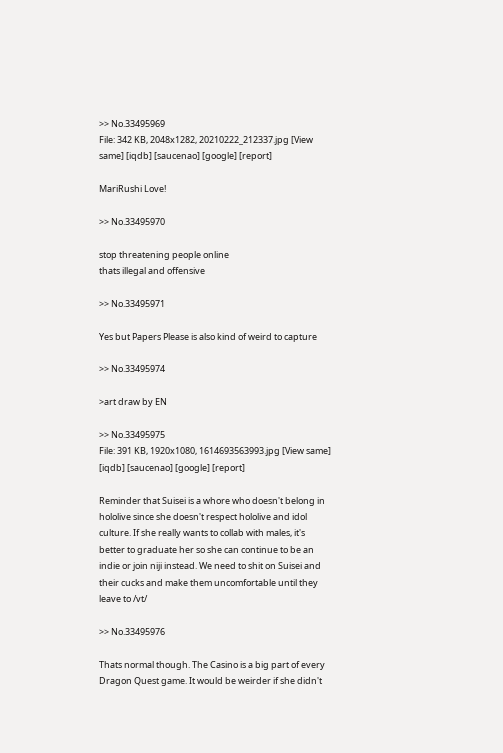>> No.33495969
File: 342 KB, 2048x1282, 20210222_212337.jpg [View same] [iqdb] [saucenao] [google] [report]

MariRushi Love!

>> No.33495970

stop threatening people online
thats illegal and offensive

>> No.33495971

Yes but Papers Please is also kind of weird to capture

>> No.33495974

>art draw by EN

>> No.33495975
File: 391 KB, 1920x1080, 1614693563993.jpg [View same] [iqdb] [saucenao] [google] [report]

Reminder that Suisei is a whore who doesn't belong in hololive since she doesn't respect hololive and idol culture. If she really wants to collab with males, it's better to graduate her so she can continue to be an indie or join niji instead. We need to shit on Suisei and their cucks and make them uncomfortable until they leave to /vt/

>> No.33495976

Thats normal though. The Casino is a big part of every Dragon Quest game. It would be weirder if she didn't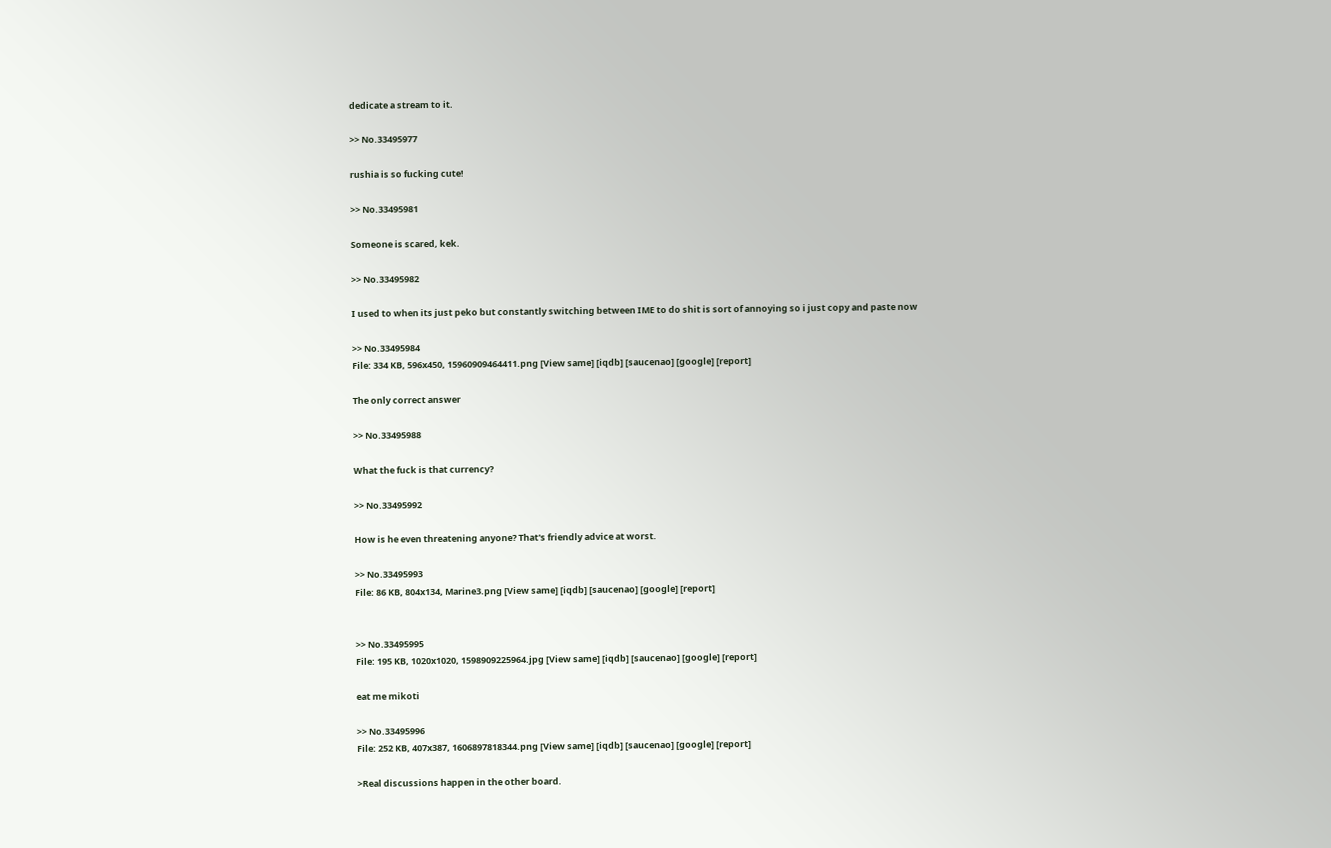dedicate a stream to it.

>> No.33495977

rushia is so fucking cute!

>> No.33495981

Someone is scared, kek.

>> No.33495982

I used to when its just peko but constantly switching between IME to do shit is sort of annoying so i just copy and paste now

>> No.33495984
File: 334 KB, 596x450, 15960909464411.png [View same] [iqdb] [saucenao] [google] [report]

The only correct answer

>> No.33495988

What the fuck is that currency?

>> No.33495992

How is he even threatening anyone? That's friendly advice at worst.

>> No.33495993
File: 86 KB, 804x134, Marine3.png [View same] [iqdb] [saucenao] [google] [report]


>> No.33495995
File: 195 KB, 1020x1020, 1598909225964.jpg [View same] [iqdb] [saucenao] [google] [report]

eat me mikoti

>> No.33495996
File: 252 KB, 407x387, 1606897818344.png [View same] [iqdb] [saucenao] [google] [report]

>Real discussions happen in the other board.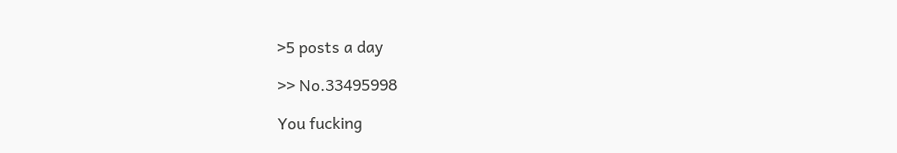>5 posts a day

>> No.33495998

You fucking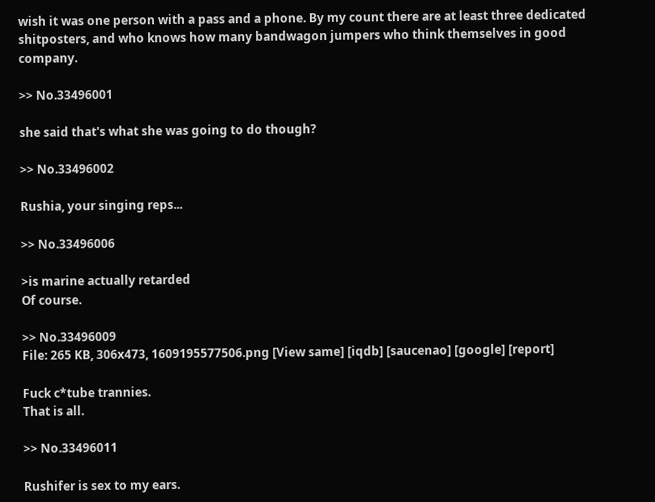wish it was one person with a pass and a phone. By my count there are at least three dedicated shitposters, and who knows how many bandwagon jumpers who think themselves in good company.

>> No.33496001

she said that's what she was going to do though?

>> No.33496002

Rushia, your singing reps...

>> No.33496006

>is marine actually retarded
Of course.

>> No.33496009
File: 265 KB, 306x473, 1609195577506.png [View same] [iqdb] [saucenao] [google] [report]

Fuck c*tube trannies.
That is all.

>> No.33496011

Rushifer is sex to my ears.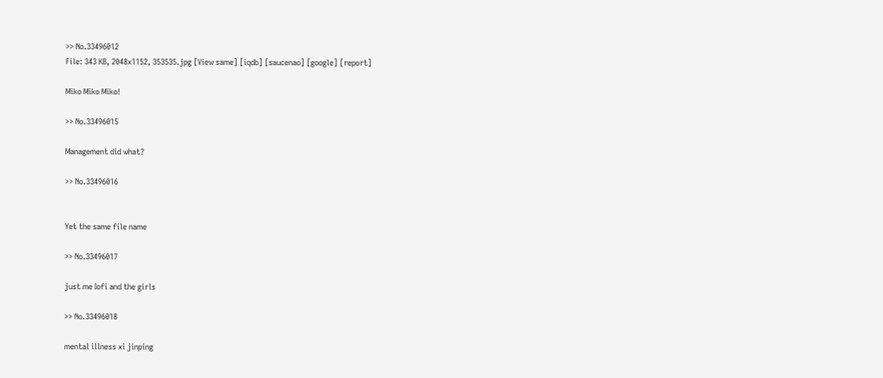>> No.33496012
File: 343 KB, 2048x1152, 353535.jpg [View same] [iqdb] [saucenao] [google] [report]

Miko Miko Miko!

>> No.33496015

Management did what?

>> No.33496016


Yet the same file name

>> No.33496017

just me Iofi and the girls

>> No.33496018

mental illness xi jinping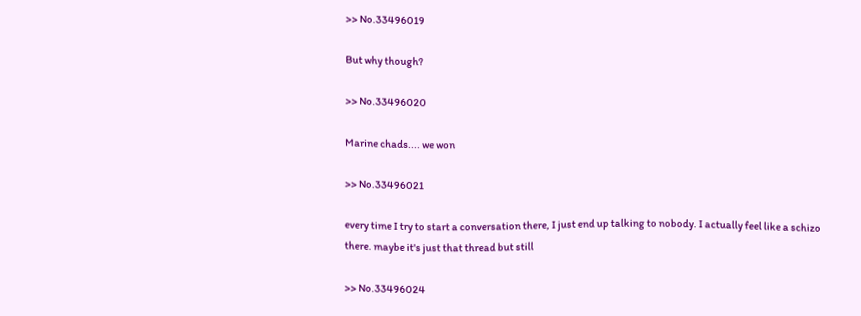>> No.33496019

But why though?

>> No.33496020

Marine chads.... we won

>> No.33496021

every time I try to start a conversation there, I just end up talking to nobody. I actually feel like a schizo there. maybe it's just that thread but still

>> No.33496024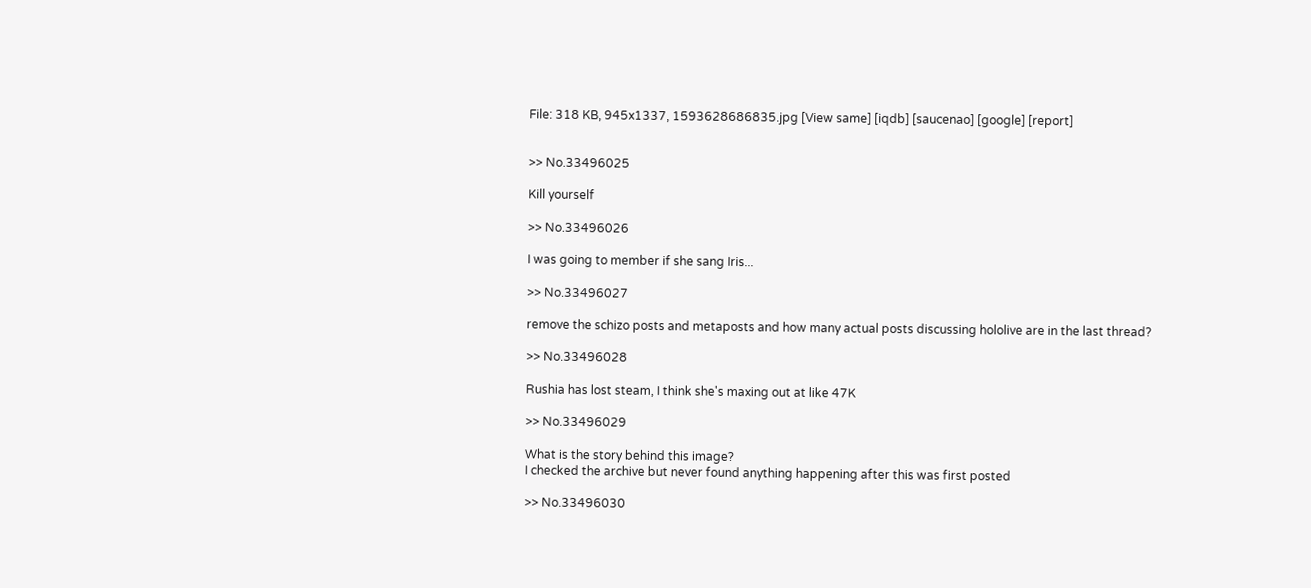File: 318 KB, 945x1337, 1593628686835.jpg [View same] [iqdb] [saucenao] [google] [report]


>> No.33496025

Kill yourself

>> No.33496026

I was going to member if she sang Iris...

>> No.33496027

remove the schizo posts and metaposts and how many actual posts discussing hololive are in the last thread?

>> No.33496028

Rushia has lost steam, I think she's maxing out at like 47K

>> No.33496029

What is the story behind this image?
I checked the archive but never found anything happening after this was first posted

>> No.33496030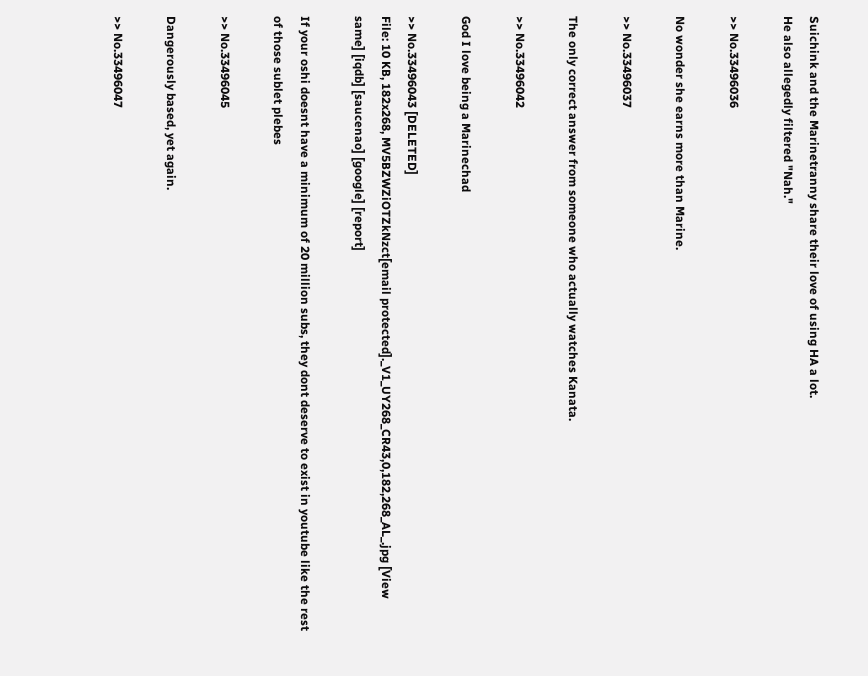Suichink and the Marinetranny share their love of using HA a lot.
He also allegedly filtered "Nah."

>> No.33496036

No wonder she earns more than Marine.

>> No.33496037

The only correct answer from someone who actually watches Kanata.

>> No.33496042

God I love being a Marinechad

>> No.33496043 [DELETED]
File: 10 KB, 182x268, MV5BZWZiOTZkNzct[email protected]._V1_UY268_CR43,0,182,268_AL_.jpg [View same] [iqdb] [saucenao] [google] [report]

If your oshi doesnt have a minimum of 20 million subs, they dont deserve to exist in youtube like the rest of those sublet plebes

>> No.33496045

Dangerously based, yet again.

>> No.33496047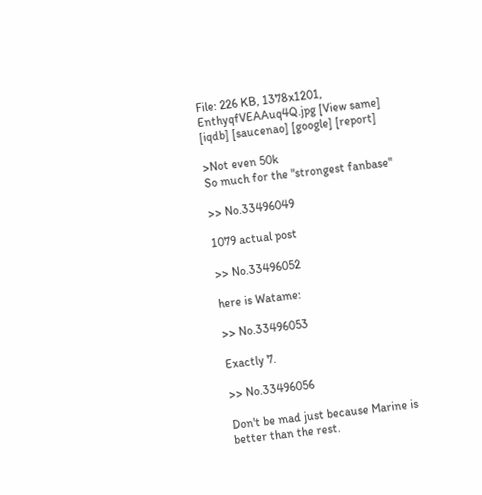File: 226 KB, 1378x1201, EnthyqfVEAAuq4Q.jpg [View same] [iqdb] [saucenao] [google] [report]

>Not even 50k
So much for the "strongest fanbase"

>> No.33496049

1079 actual post

>> No.33496052

here is Watame:

>> No.33496053

Exactly 7.

>> No.33496056

Don't be mad just because Marine is better than the rest.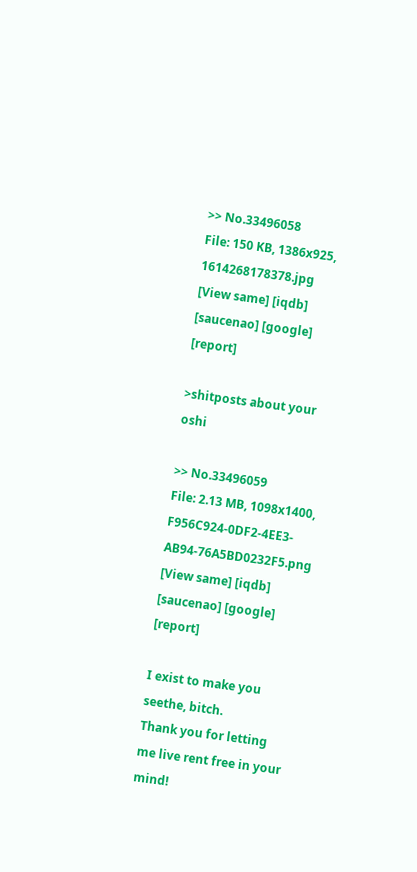>> No.33496058
File: 150 KB, 1386x925, 1614268178378.jpg [View same] [iqdb] [saucenao] [google] [report]

>shitposts about your oshi

>> No.33496059
File: 2.13 MB, 1098x1400, F956C924-0DF2-4EE3-AB94-76A5BD0232F5.png [View same] [iqdb] [saucenao] [google] [report]

I exist to make you seethe, bitch.
Thank you for letting me live rent free in your mind!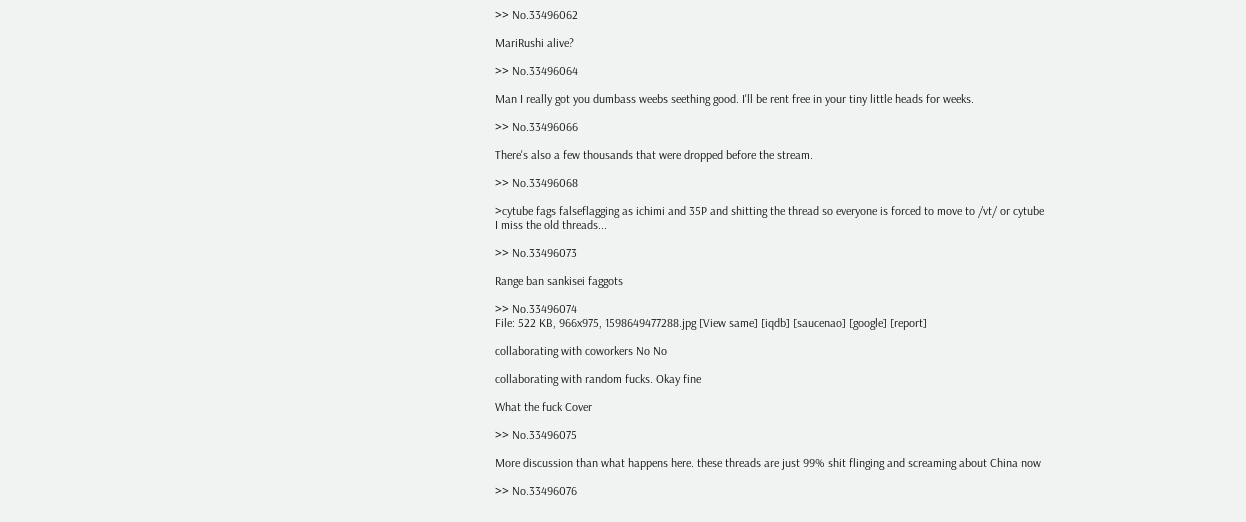>> No.33496062

MariRushi alive?

>> No.33496064

Man I really got you dumbass weebs seething good. I'll be rent free in your tiny little heads for weeks.

>> No.33496066

There's also a few thousands that were dropped before the stream.

>> No.33496068

>cytube fags falseflagging as ichimi and 35P and shitting the thread so everyone is forced to move to /vt/ or cytube
I miss the old threads...

>> No.33496073

Range ban sankisei faggots

>> No.33496074
File: 522 KB, 966x975, 1598649477288.jpg [View same] [iqdb] [saucenao] [google] [report]

collaborating with coworkers No No

collaborating with random fucks. Okay fine

What the fuck Cover

>> No.33496075

More discussion than what happens here. these threads are just 99% shit flinging and screaming about China now

>> No.33496076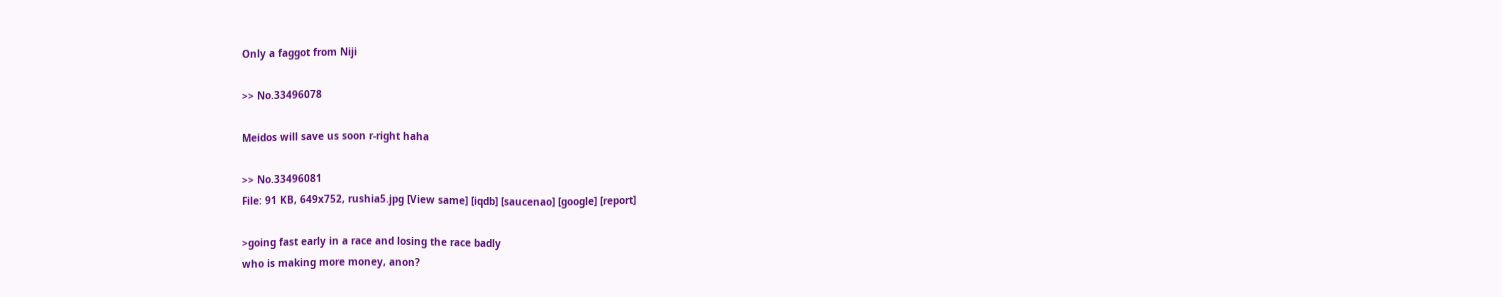Only a faggot from Niji

>> No.33496078

Meidos will save us soon r-right haha

>> No.33496081
File: 91 KB, 649x752, rushia5.jpg [View same] [iqdb] [saucenao] [google] [report]

>going fast early in a race and losing the race badly
who is making more money, anon?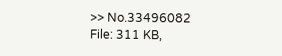>> No.33496082
File: 311 KB,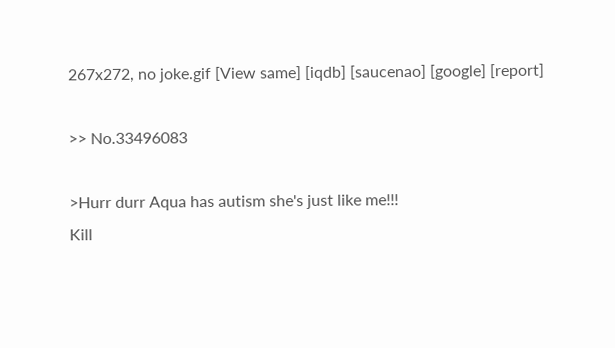267x272, no joke.gif [View same] [iqdb] [saucenao] [google] [report]

>> No.33496083

>Hurr durr Aqua has autism she's just like me!!!
Kill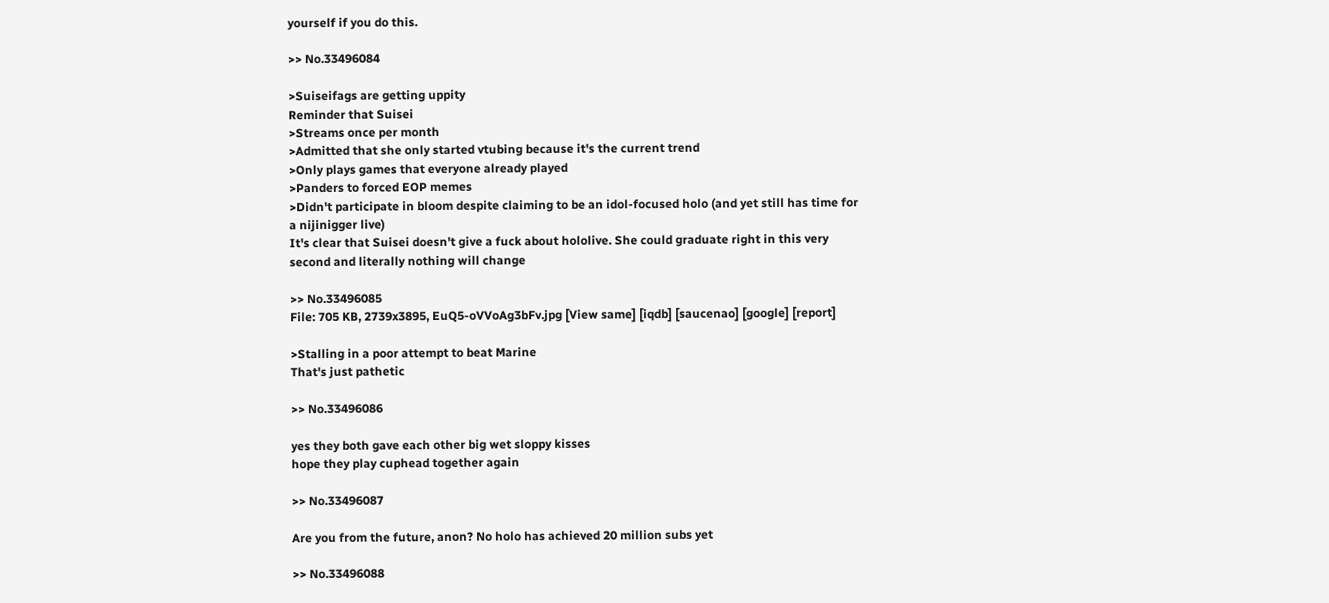yourself if you do this.

>> No.33496084

>Suiseifags are getting uppity
Reminder that Suisei
>Streams once per month
>Admitted that she only started vtubing because it's the current trend
>Only plays games that everyone already played
>Panders to forced EOP memes
>Didn't participate in bloom despite claiming to be an idol-focused holo (and yet still has time for a nijinigger live)
It's clear that Suisei doesn't give a fuck about hololive. She could graduate right in this very second and literally nothing will change

>> No.33496085
File: 705 KB, 2739x3895, EuQ5-oVVoAg3bFv.jpg [View same] [iqdb] [saucenao] [google] [report]

>Stalling in a poor attempt to beat Marine
That's just pathetic

>> No.33496086

yes they both gave each other big wet sloppy kisses
hope they play cuphead together again

>> No.33496087

Are you from the future, anon? No holo has achieved 20 million subs yet

>> No.33496088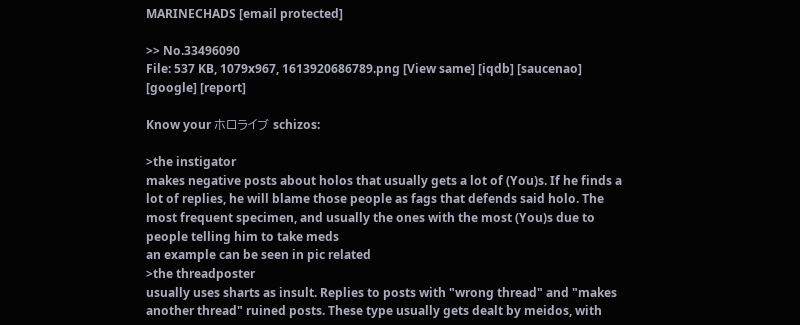MARINECHADS [email protected]

>> No.33496090
File: 537 KB, 1079x967, 1613920686789.png [View same] [iqdb] [saucenao] [google] [report]

Know your ホロライブ schizos:

>the instigator
makes negative posts about holos that usually gets a lot of (You)s. If he finds a lot of replies, he will blame those people as fags that defends said holo. The most frequent specimen, and usually the ones with the most (You)s due to people telling him to take meds
an example can be seen in pic related
>the threadposter
usually uses sharts as insult. Replies to posts with "wrong thread" and "makes another thread" ruined posts. These type usually gets dealt by meidos, with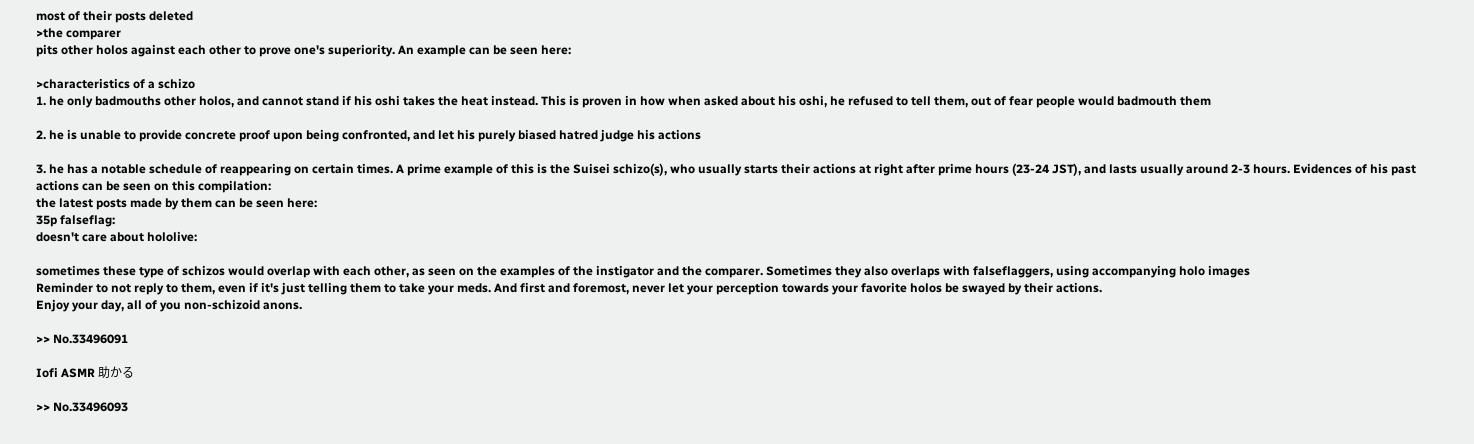most of their posts deleted
>the comparer
pits other holos against each other to prove one's superiority. An example can be seen here:

>characteristics of a schizo
1. he only badmouths other holos, and cannot stand if his oshi takes the heat instead. This is proven in how when asked about his oshi, he refused to tell them, out of fear people would badmouth them

2. he is unable to provide concrete proof upon being confronted, and let his purely biased hatred judge his actions

3. he has a notable schedule of reappearing on certain times. A prime example of this is the Suisei schizo(s), who usually starts their actions at right after prime hours (23-24 JST), and lasts usually around 2-3 hours. Evidences of his past actions can be seen on this compilation:
the latest posts made by them can be seen here:
35p falseflag:
doesn't care about hololive:

sometimes these type of schizos would overlap with each other, as seen on the examples of the instigator and the comparer. Sometimes they also overlaps with falseflaggers, using accompanying holo images
Reminder to not reply to them, even if it's just telling them to take your meds. And first and foremost, never let your perception towards your favorite holos be swayed by their actions.
Enjoy your day, all of you non-schizoid anons.

>> No.33496091

Iofi ASMR 助かる

>> No.33496093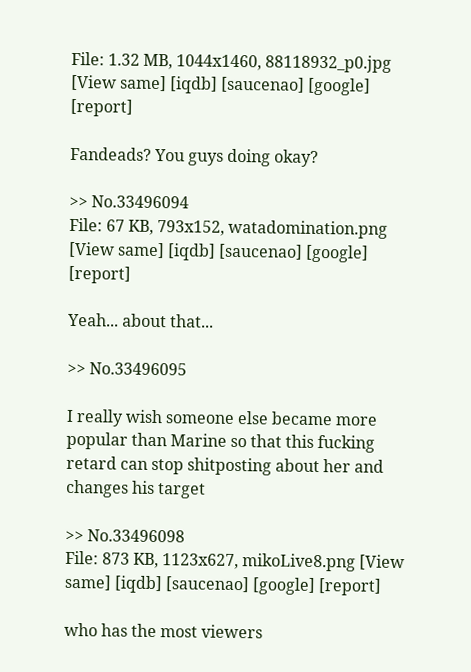File: 1.32 MB, 1044x1460, 88118932_p0.jpg [View same] [iqdb] [saucenao] [google] [report]

Fandeads? You guys doing okay?

>> No.33496094
File: 67 KB, 793x152, watadomination.png [View same] [iqdb] [saucenao] [google] [report]

Yeah... about that...

>> No.33496095

I really wish someone else became more popular than Marine so that this fucking retard can stop shitposting about her and changes his target

>> No.33496098
File: 873 KB, 1123x627, mikoLive8.png [View same] [iqdb] [saucenao] [google] [report]

who has the most viewers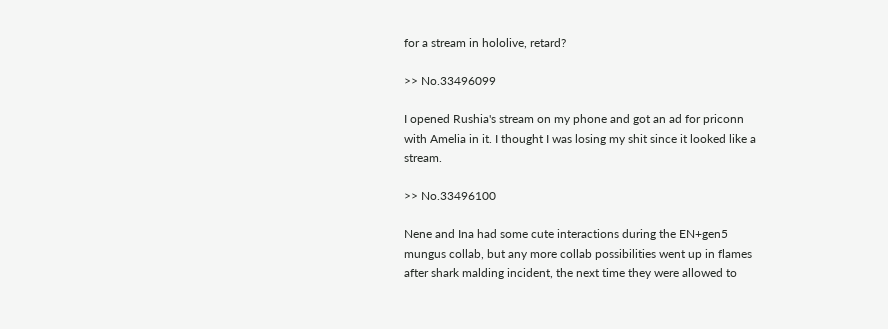for a stream in hololive, retard?

>> No.33496099

I opened Rushia's stream on my phone and got an ad for priconn with Amelia in it. I thought I was losing my shit since it looked like a stream.

>> No.33496100

Nene and Ina had some cute interactions during the EN+gen5 mungus collab, but any more collab possibilities went up in flames after shark malding incident, the next time they were allowed to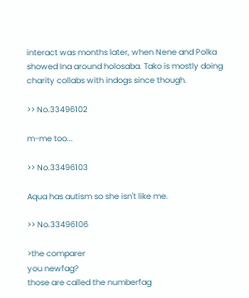interact was months later, when Nene and Polka showed Ina around holosaba. Tako is mostly doing charity collabs with indogs since though.

>> No.33496102

m-me too...

>> No.33496103

Aqua has autism so she isn't like me.

>> No.33496106

>the comparer
you newfag?
those are called the numberfag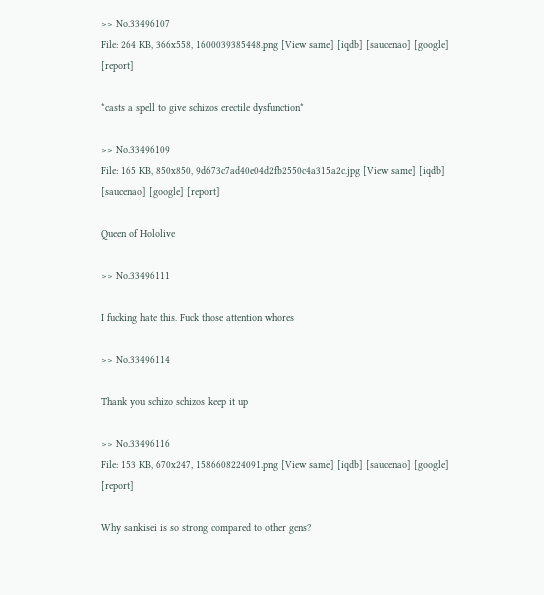>> No.33496107
File: 264 KB, 366x558, 1600039385448.png [View same] [iqdb] [saucenao] [google] [report]

*casts a spell to give schizos erectile dysfunction*

>> No.33496109
File: 165 KB, 850x850, 9d673c7ad40e04d2fb2550c4a315a2c.jpg [View same] [iqdb] [saucenao] [google] [report]

Queen of Hololive

>> No.33496111

I fucking hate this. Fuck those attention whores

>> No.33496114

Thank you schizo schizos keep it up

>> No.33496116
File: 153 KB, 670x247, 1586608224091.png [View same] [iqdb] [saucenao] [google] [report]

Why sankisei is so strong compared to other gens?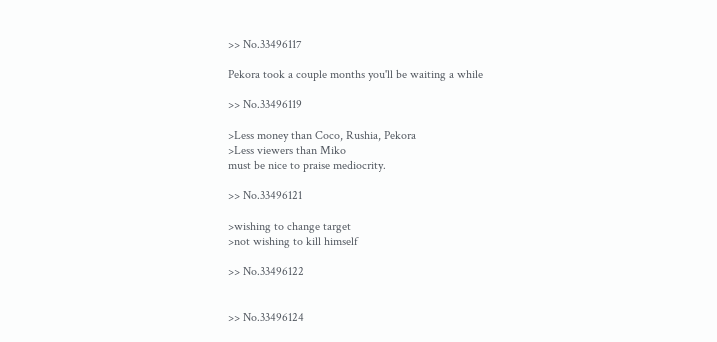>> No.33496117

Pekora took a couple months you'll be waiting a while

>> No.33496119

>Less money than Coco, Rushia, Pekora
>Less viewers than Miko
must be nice to praise mediocrity.

>> No.33496121

>wishing to change target
>not wishing to kill himself

>> No.33496122


>> No.33496124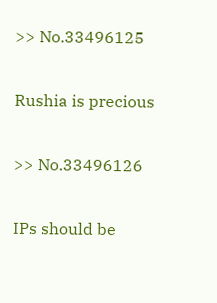>> No.33496125

Rushia is precious

>> No.33496126

IPs should be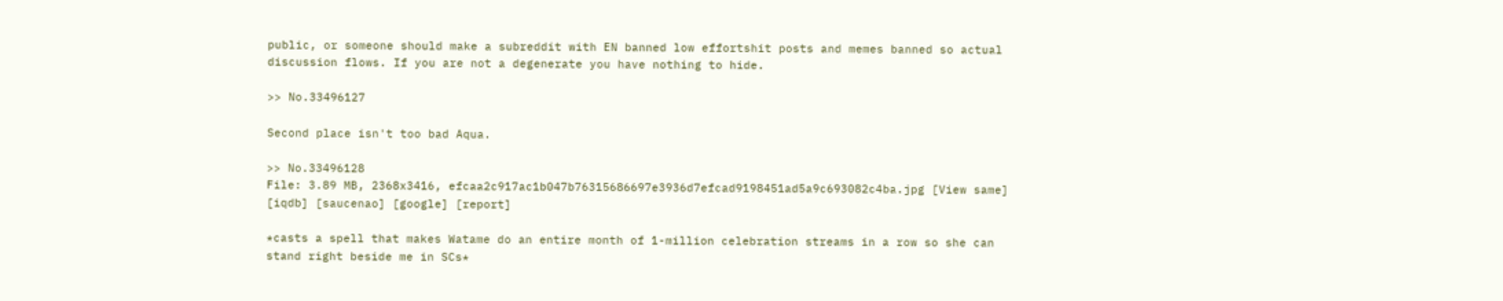public, or someone should make a subreddit with EN banned low effortshit posts and memes banned so actual discussion flows. If you are not a degenerate you have nothing to hide.

>> No.33496127

Second place isn't too bad Aqua.

>> No.33496128
File: 3.89 MB, 2368x3416, efcaa2c917ac1b047b76315686697e3936d7efcad9198451ad5a9c693082c4ba.jpg [View same] [iqdb] [saucenao] [google] [report]

*casts a spell that makes Watame do an entire month of 1-million celebration streams in a row so she can stand right beside me in SCs*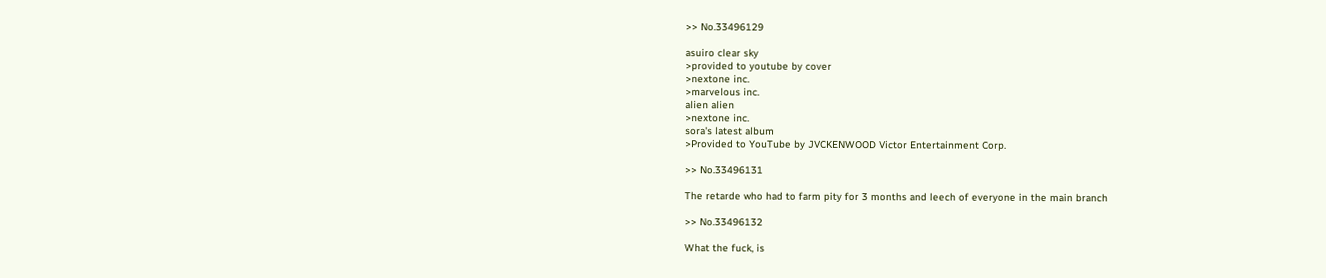>> No.33496129

asuiro clear sky
>provided to youtube by cover
>nextone inc.
>marvelous inc.
alien alien
>nextone inc.
sora's latest album
>Provided to YouTube by JVCKENWOOD Victor Entertainment Corp.

>> No.33496131

The retarde who had to farm pity for 3 months and leech of everyone in the main branch

>> No.33496132

What the fuck, is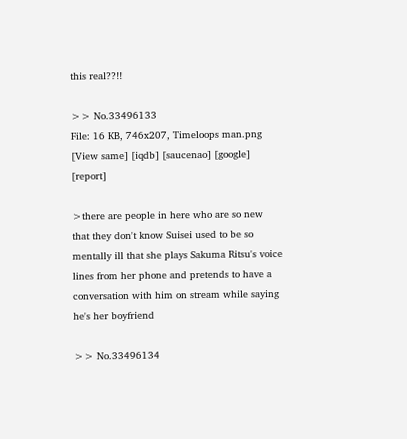this real??!!

>> No.33496133
File: 16 KB, 746x207, Timeloops man.png [View same] [iqdb] [saucenao] [google] [report]

>there are people in here who are so new that they don't know Suisei used to be so mentally ill that she plays Sakuma Ritsu's voice lines from her phone and pretends to have a conversation with him on stream while saying he's her boyfriend

>> No.33496134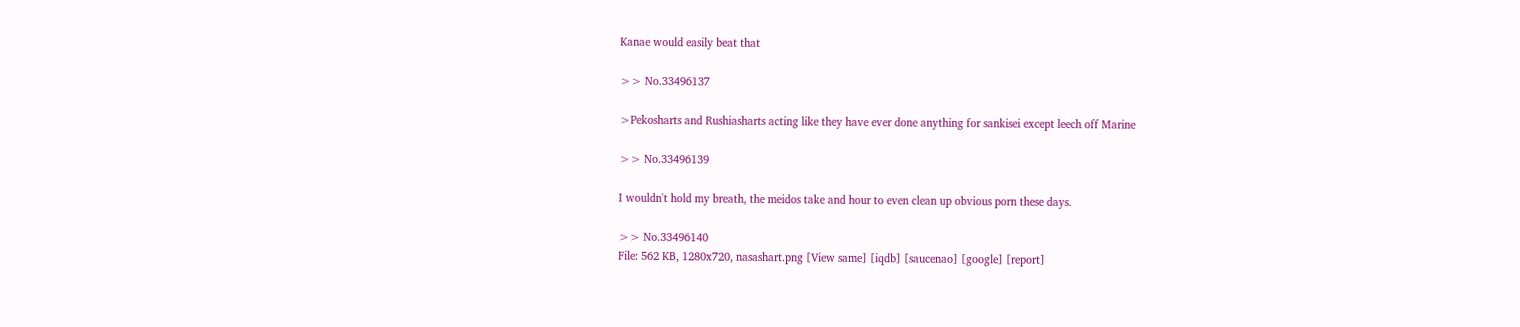Kanae would easily beat that

>> No.33496137

>Pekosharts and Rushiasharts acting like they have ever done anything for sankisei except leech off Marine

>> No.33496139

I wouldn't hold my breath, the meidos take and hour to even clean up obvious porn these days.

>> No.33496140
File: 562 KB, 1280x720, nasashart.png [View same] [iqdb] [saucenao] [google] [report]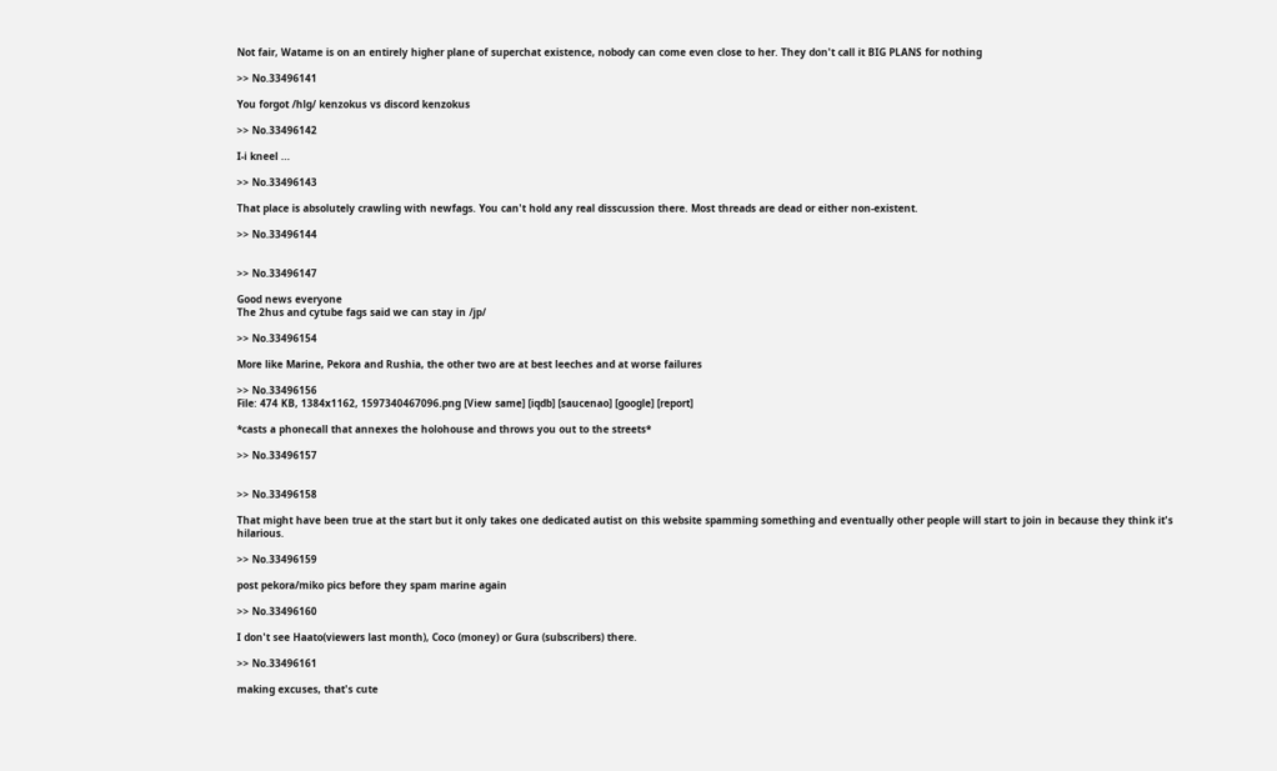Not fair, Watame is on an entirely higher plane of superchat existence, nobody can come even close to her. They don't call it BIG PLANS for nothing

>> No.33496141

You forgot /hlg/ kenzokus vs discord kenzokus

>> No.33496142

I-i kneel ...

>> No.33496143

That place is absolutely crawling with newfags. You can't hold any real disscussion there. Most threads are dead or either non-existent.

>> No.33496144


>> No.33496147

Good news everyone
The 2hus and cytube fags said we can stay in /jp/

>> No.33496154

More like Marine, Pekora and Rushia, the other two are at best leeches and at worse failures

>> No.33496156
File: 474 KB, 1384x1162, 1597340467096.png [View same] [iqdb] [saucenao] [google] [report]

*casts a phonecall that annexes the holohouse and throws you out to the streets*

>> No.33496157


>> No.33496158

That might have been true at the start but it only takes one dedicated autist on this website spamming something and eventually other people will start to join in because they think it's hilarious.

>> No.33496159

post pekora/miko pics before they spam marine again

>> No.33496160

I don't see Haato(viewers last month), Coco (money) or Gura (subscribers) there.

>> No.33496161

making excuses, that's cute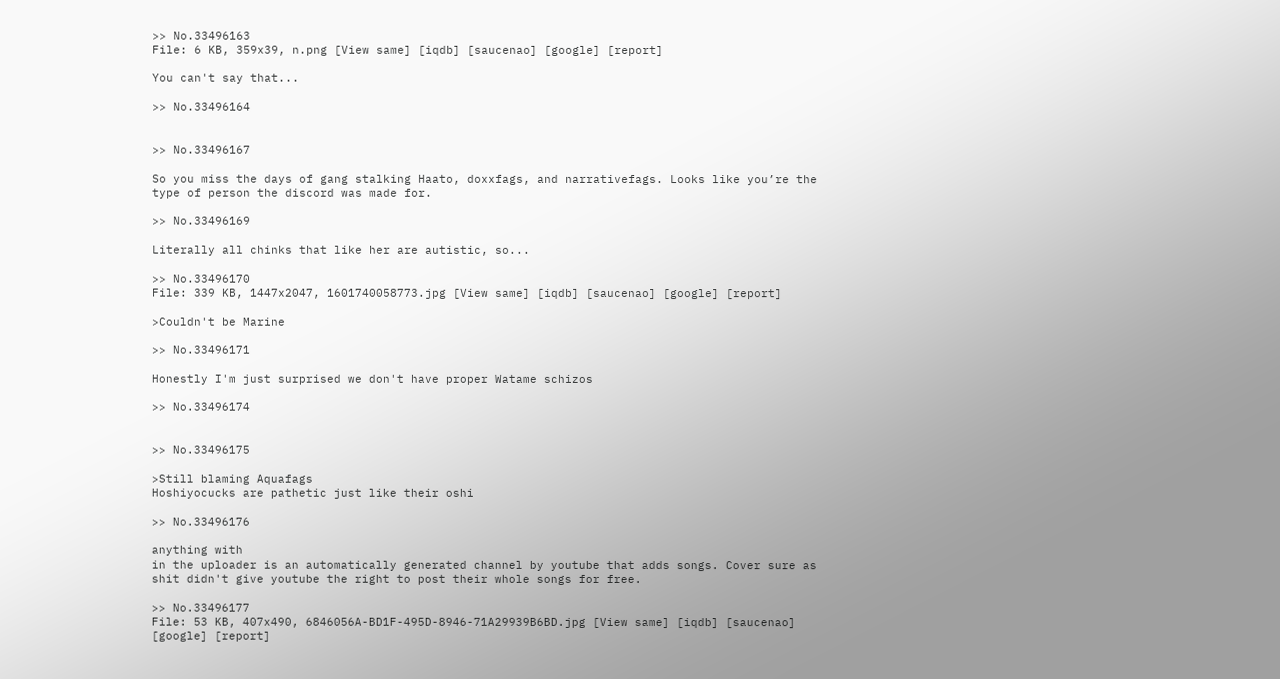>> No.33496163
File: 6 KB, 359x39, n.png [View same] [iqdb] [saucenao] [google] [report]

You can't say that...

>> No.33496164


>> No.33496167

So you miss the days of gang stalking Haato, doxxfags, and narrativefags. Looks like you’re the type of person the discord was made for.

>> No.33496169

Literally all chinks that like her are autistic, so...

>> No.33496170
File: 339 KB, 1447x2047, 1601740058773.jpg [View same] [iqdb] [saucenao] [google] [report]

>Couldn't be Marine

>> No.33496171

Honestly I'm just surprised we don't have proper Watame schizos

>> No.33496174


>> No.33496175

>Still blaming Aquafags
Hoshiyocucks are pathetic just like their oshi

>> No.33496176

anything with
in the uploader is an automatically generated channel by youtube that adds songs. Cover sure as shit didn't give youtube the right to post their whole songs for free.

>> No.33496177
File: 53 KB, 407x490, 6846056A-BD1F-495D-8946-71A29939B6BD.jpg [View same] [iqdb] [saucenao] [google] [report]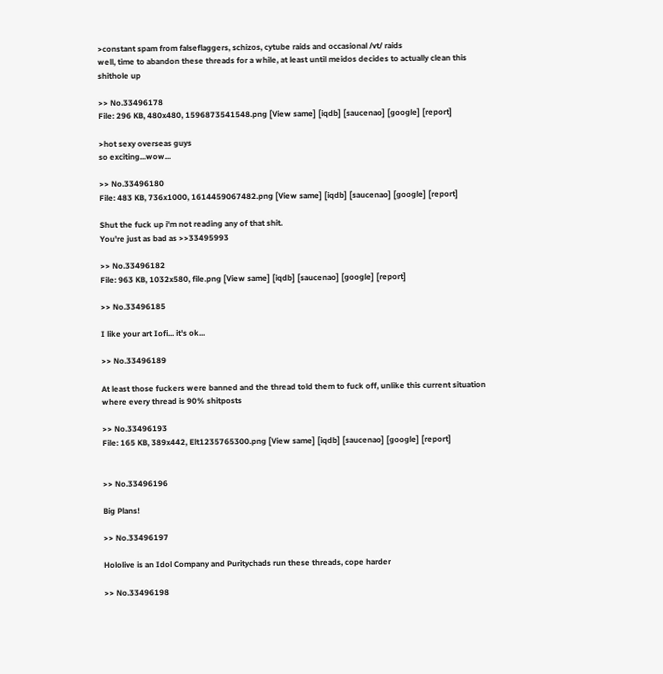>constant spam from falseflaggers, schizos, cytube raids and occasional /vt/ raids
well, time to abandon these threads for a while, at least until meidos decides to actually clean this shithole up

>> No.33496178
File: 296 KB, 480x480, 1596873541548.png [View same] [iqdb] [saucenao] [google] [report]

>hot sexy overseas guys
so exciting...wow...

>> No.33496180
File: 483 KB, 736x1000, 1614459067482.png [View same] [iqdb] [saucenao] [google] [report]

Shut the fuck up i'm not reading any of that shit.
You're just as bad as >>33495993

>> No.33496182
File: 963 KB, 1032x580, file.png [View same] [iqdb] [saucenao] [google] [report]

>> No.33496185

I like your art Iofi... it's ok...

>> No.33496189

At least those fuckers were banned and the thread told them to fuck off, unlike this current situation where every thread is 90% shitposts

>> No.33496193
File: 165 KB, 389x442, Elt1235765300.png [View same] [iqdb] [saucenao] [google] [report]


>> No.33496196

Big Plans!

>> No.33496197

Hololive is an Idol Company and Puritychads run these threads, cope harder

>> No.33496198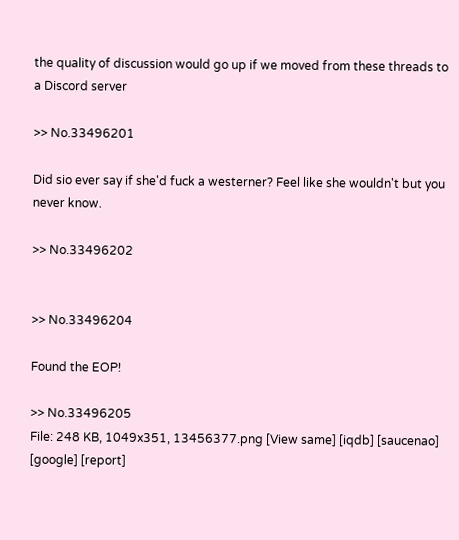the quality of discussion would go up if we moved from these threads to a Discord server

>> No.33496201

Did sio ever say if she'd fuck a westerner? Feel like she wouldn't but you never know.

>> No.33496202


>> No.33496204

Found the EOP!

>> No.33496205
File: 248 KB, 1049x351, 13456377.png [View same] [iqdb] [saucenao] [google] [report]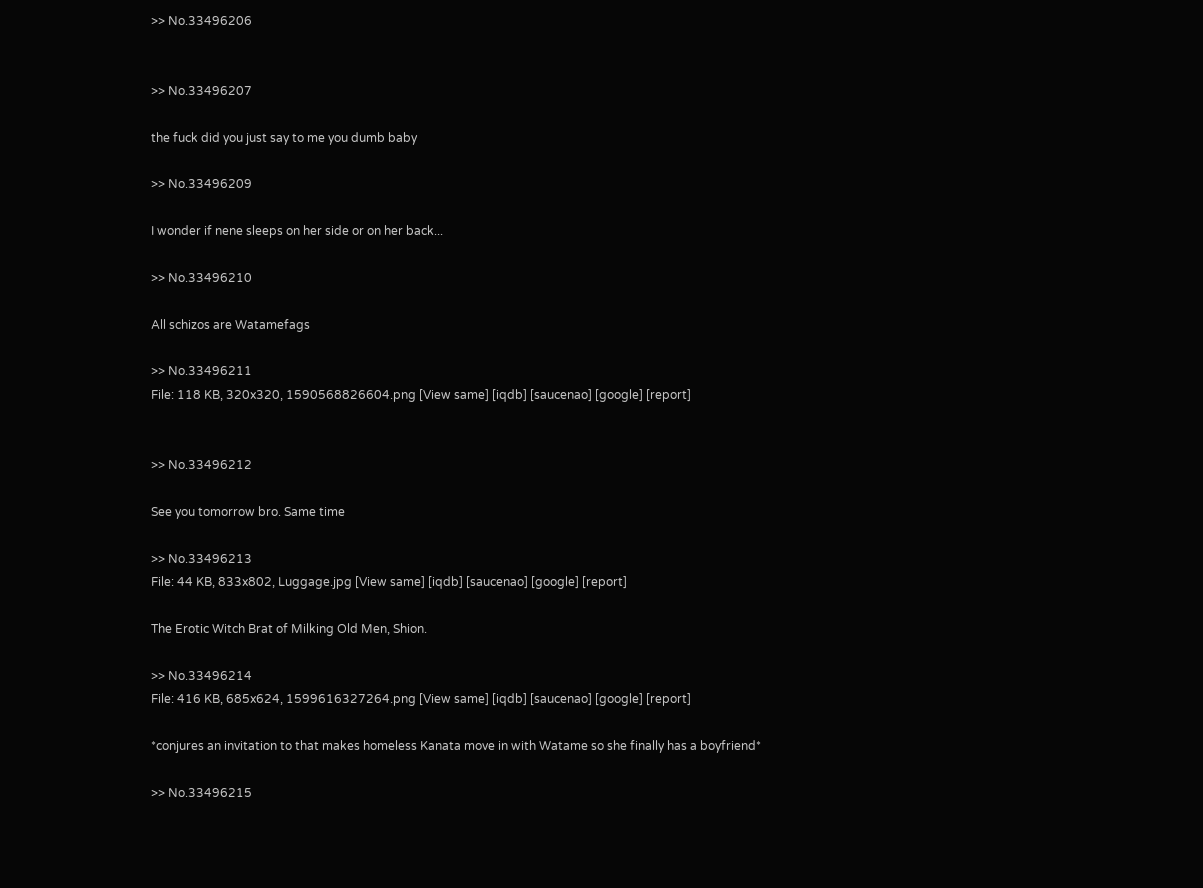>> No.33496206


>> No.33496207

the fuck did you just say to me you dumb baby

>> No.33496209

I wonder if nene sleeps on her side or on her back...

>> No.33496210

All schizos are Watamefags

>> No.33496211
File: 118 KB, 320x320, 1590568826604.png [View same] [iqdb] [saucenao] [google] [report]


>> No.33496212

See you tomorrow bro. Same time

>> No.33496213
File: 44 KB, 833x802, Luggage.jpg [View same] [iqdb] [saucenao] [google] [report]

The Erotic Witch Brat of Milking Old Men, Shion.

>> No.33496214
File: 416 KB, 685x624, 1599616327264.png [View same] [iqdb] [saucenao] [google] [report]

*conjures an invitation to that makes homeless Kanata move in with Watame so she finally has a boyfriend*

>> No.33496215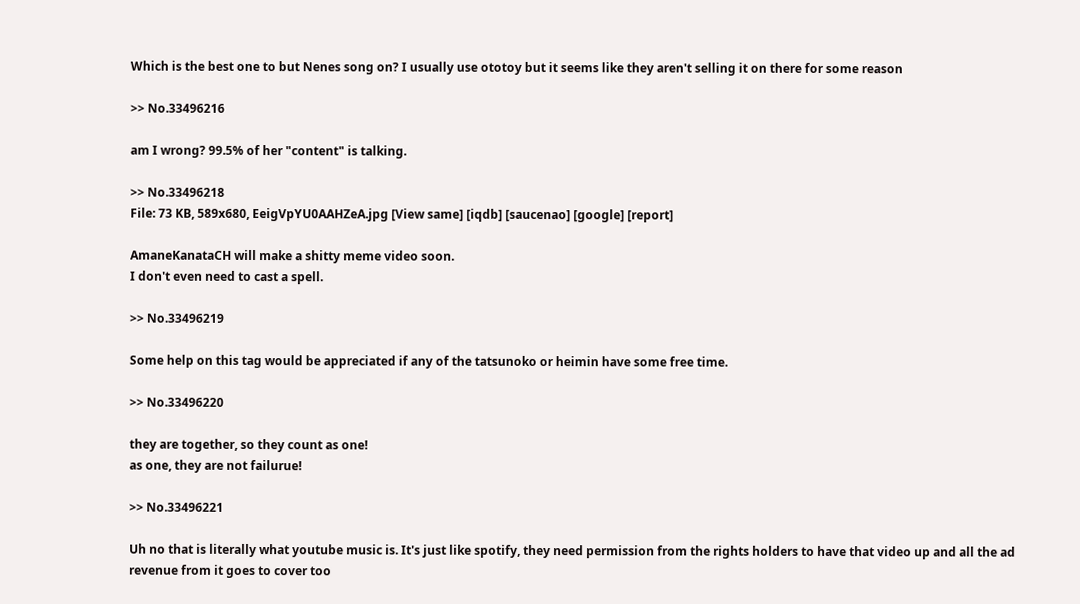Which is the best one to but Nenes song on? I usually use ototoy but it seems like they aren't selling it on there for some reason

>> No.33496216

am I wrong? 99.5% of her "content" is talking.

>> No.33496218
File: 73 KB, 589x680, EeigVpYU0AAHZeA.jpg [View same] [iqdb] [saucenao] [google] [report]

AmaneKanataCH will make a shitty meme video soon.
I don't even need to cast a spell.

>> No.33496219

Some help on this tag would be appreciated if any of the tatsunoko or heimin have some free time.

>> No.33496220

they are together, so they count as one!
as one, they are not failurue!

>> No.33496221

Uh no that is literally what youtube music is. It's just like spotify, they need permission from the rights holders to have that video up and all the ad revenue from it goes to cover too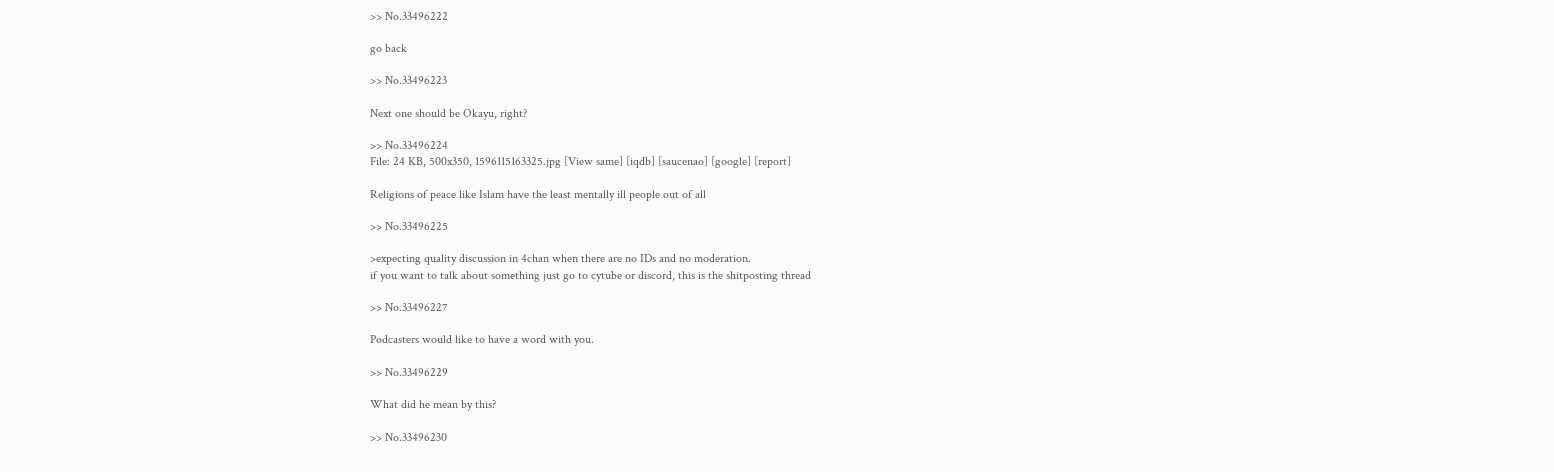>> No.33496222

go back

>> No.33496223

Next one should be Okayu, right?

>> No.33496224
File: 24 KB, 500x350, 1596115163325.jpg [View same] [iqdb] [saucenao] [google] [report]

Religions of peace like Islam have the least mentally ill people out of all

>> No.33496225

>expecting quality discussion in 4chan when there are no IDs and no moderation.
if you want to talk about something just go to cytube or discord, this is the shitposting thread

>> No.33496227

Podcasters would like to have a word with you.

>> No.33496229

What did he mean by this?

>> No.33496230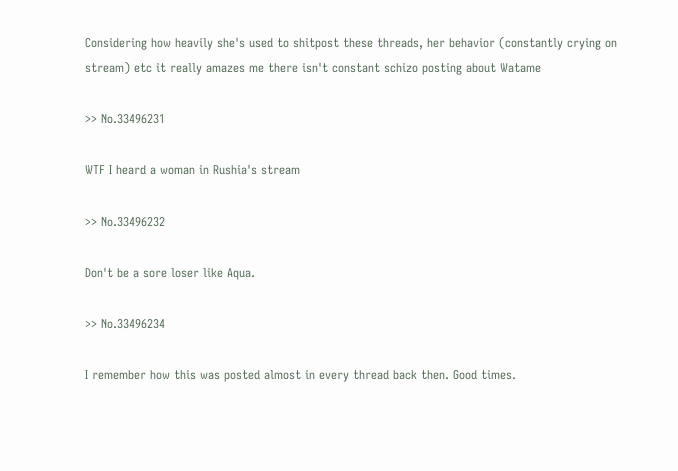Considering how heavily she's used to shitpost these threads, her behavior (constantly crying on stream) etc it really amazes me there isn't constant schizo posting about Watame

>> No.33496231

WTF I heard a woman in Rushia's stream

>> No.33496232

Don't be a sore loser like Aqua.

>> No.33496234

I remember how this was posted almost in every thread back then. Good times.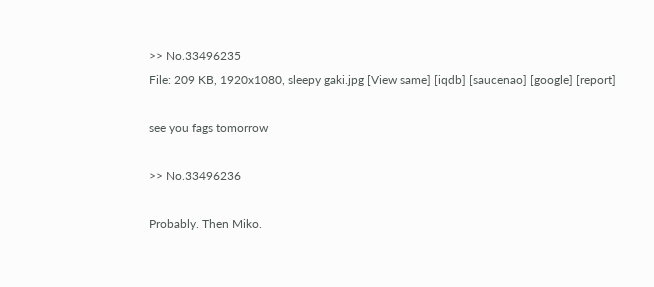>> No.33496235
File: 209 KB, 1920x1080, sleepy gaki.jpg [View same] [iqdb] [saucenao] [google] [report]

see you fags tomorrow

>> No.33496236

Probably. Then Miko.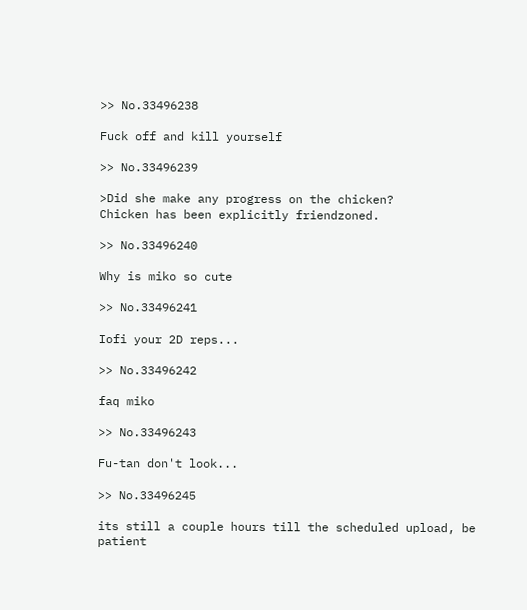>> No.33496238

Fuck off and kill yourself

>> No.33496239

>Did she make any progress on the chicken?
Chicken has been explicitly friendzoned.

>> No.33496240

Why is miko so cute

>> No.33496241

Iofi your 2D reps...

>> No.33496242

faq miko

>> No.33496243

Fu-tan don't look...

>> No.33496245

its still a couple hours till the scheduled upload, be patient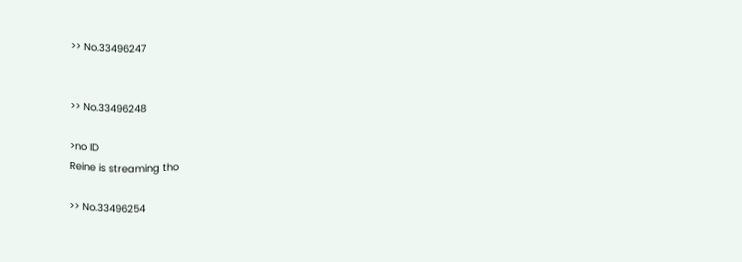>> No.33496247


>> No.33496248

>no ID
Reine is streaming tho

>> No.33496254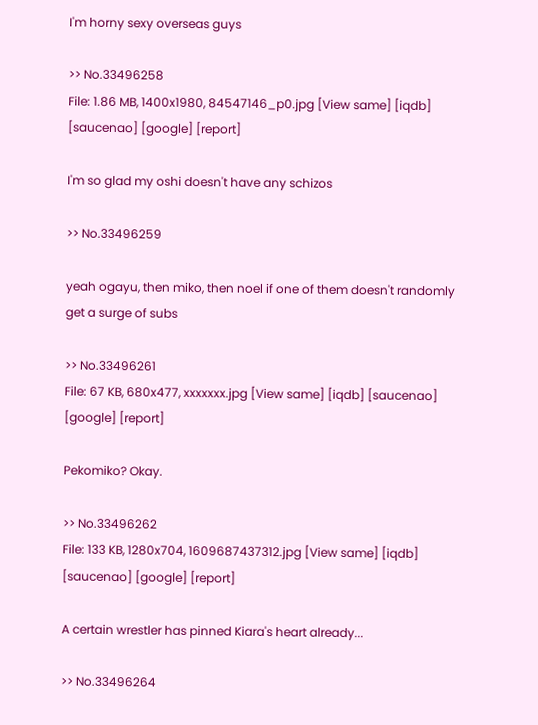I'm horny sexy overseas guys

>> No.33496258
File: 1.86 MB, 1400x1980, 84547146_p0.jpg [View same] [iqdb] [saucenao] [google] [report]

I'm so glad my oshi doesn't have any schizos

>> No.33496259

yeah ogayu, then miko, then noel if one of them doesn't randomly get a surge of subs

>> No.33496261
File: 67 KB, 680x477, xxxxxxx.jpg [View same] [iqdb] [saucenao] [google] [report]

Pekomiko? Okay.

>> No.33496262
File: 133 KB, 1280x704, 1609687437312.jpg [View same] [iqdb] [saucenao] [google] [report]

A certain wrestler has pinned Kiara's heart already...

>> No.33496264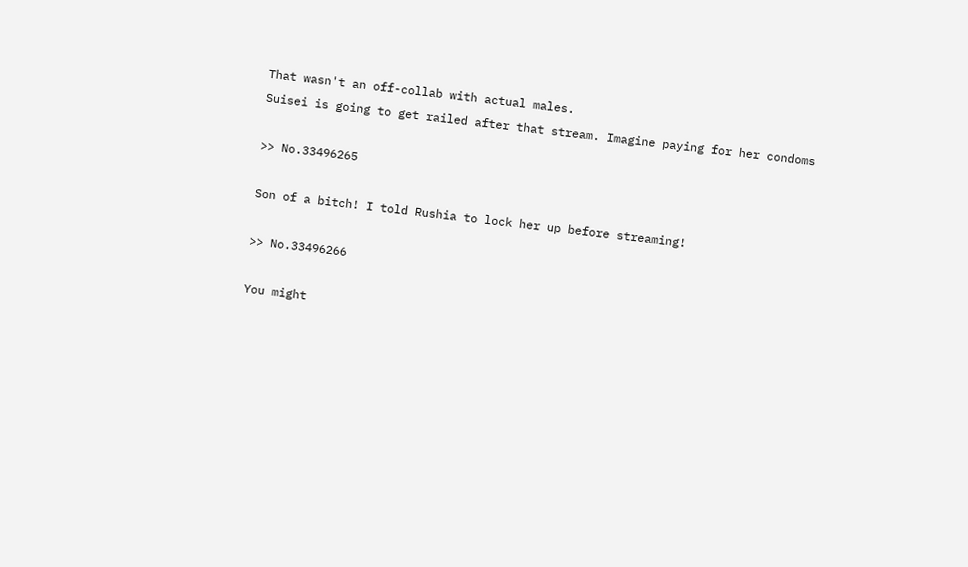That wasn't an off-collab with actual males.
Suisei is going to get railed after that stream. Imagine paying for her condoms

>> No.33496265

Son of a bitch! I told Rushia to lock her up before streaming!

>> No.33496266

You might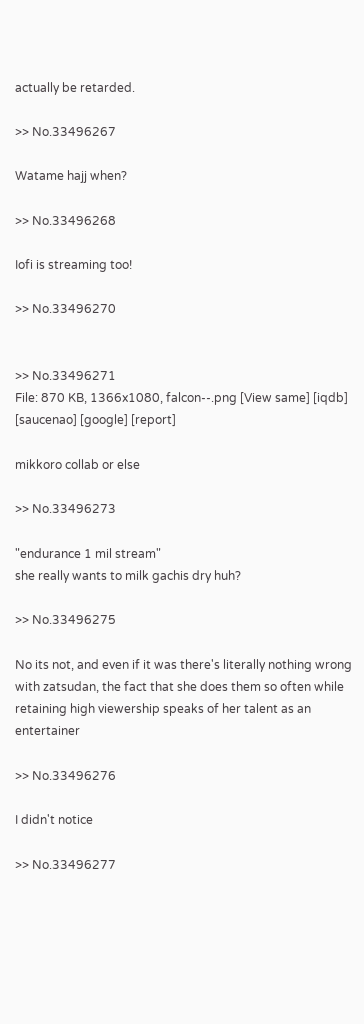actually be retarded.

>> No.33496267

Watame hajj when?

>> No.33496268

Iofi is streaming too!

>> No.33496270


>> No.33496271
File: 870 KB, 1366x1080, falcon--.png [View same] [iqdb] [saucenao] [google] [report]

mikkoro collab or else

>> No.33496273

"endurance 1 mil stream"
she really wants to milk gachis dry huh?

>> No.33496275

No its not, and even if it was there's literally nothing wrong with zatsudan, the fact that she does them so often while retaining high viewership speaks of her talent as an entertainer

>> No.33496276

I didn't notice

>> No.33496277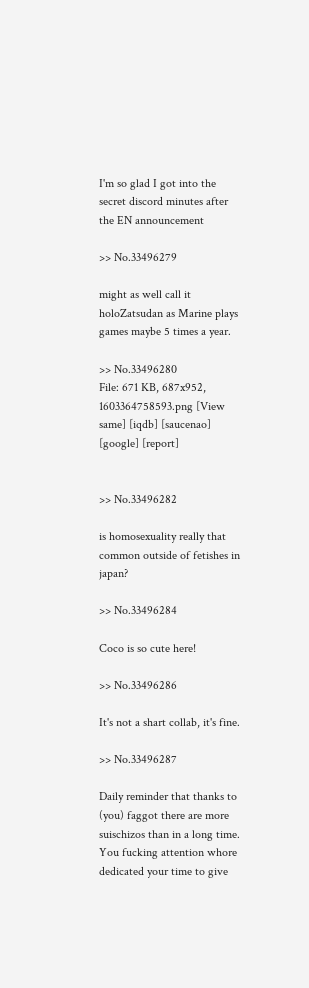I'm so glad I got into the secret discord minutes after the EN announcement

>> No.33496279

might as well call it holoZatsudan as Marine plays games maybe 5 times a year.

>> No.33496280
File: 671 KB, 687x952, 1603364758593.png [View same] [iqdb] [saucenao] [google] [report]


>> No.33496282

is homosexuality really that common outside of fetishes in japan?

>> No.33496284

Coco is so cute here!

>> No.33496286

It's not a shart collab, it's fine.

>> No.33496287

Daily reminder that thanks to (you) faggot there are more suischizos than in a long time. You fucking attention whore dedicated your time to give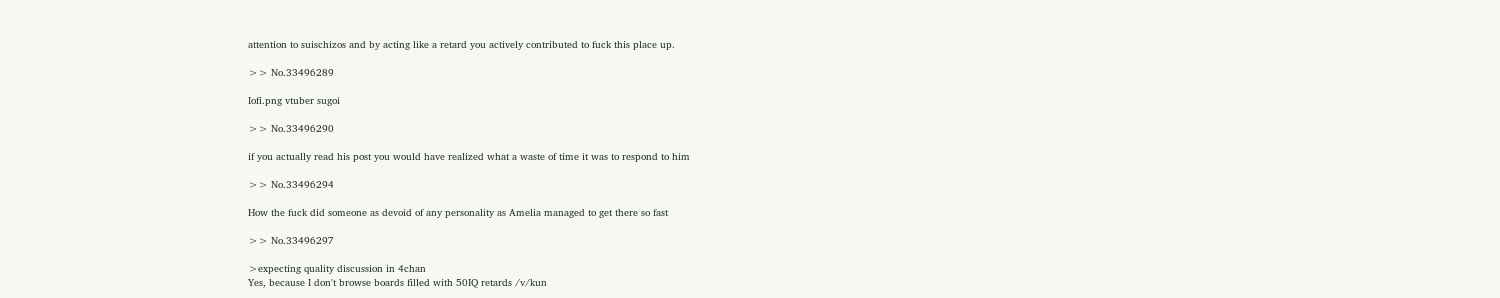attention to suischizos and by acting like a retard you actively contributed to fuck this place up.

>> No.33496289

Iofi.png vtuber sugoi

>> No.33496290

if you actually read his post you would have realized what a waste of time it was to respond to him

>> No.33496294

How the fuck did someone as devoid of any personality as Amelia managed to get there so fast

>> No.33496297

>expecting quality discussion in 4chan
Yes, because I don't browse boards filled with 50IQ retards /v/kun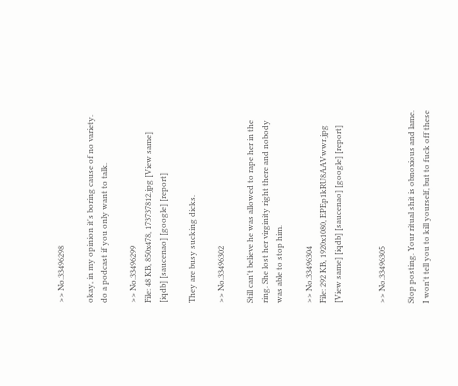>> No.33496298

okay, in my opinion it's boring cause of no variety. do a podcast if you only want to talk.

>> No.33496299
File: 48 KB, 850x478, 173737812.jpg [View same] [iqdb] [saucenao] [google] [report]

They are busy sucking dicks.

>> No.33496302

Still can't believe he was allowed to rape her in the ring. She lost her virginity right there and nobody was able to stop him.

>> No.33496304
File: 292 KB, 1920x1080, EPEp1kRU8AAVwwr.jpg [View same] [iqdb] [saucenao] [google] [report]


>> No.33496305

Stop posting. Your ritual shit is obnoxious and lame. I won't tell you to kill yourself, but to fuck off these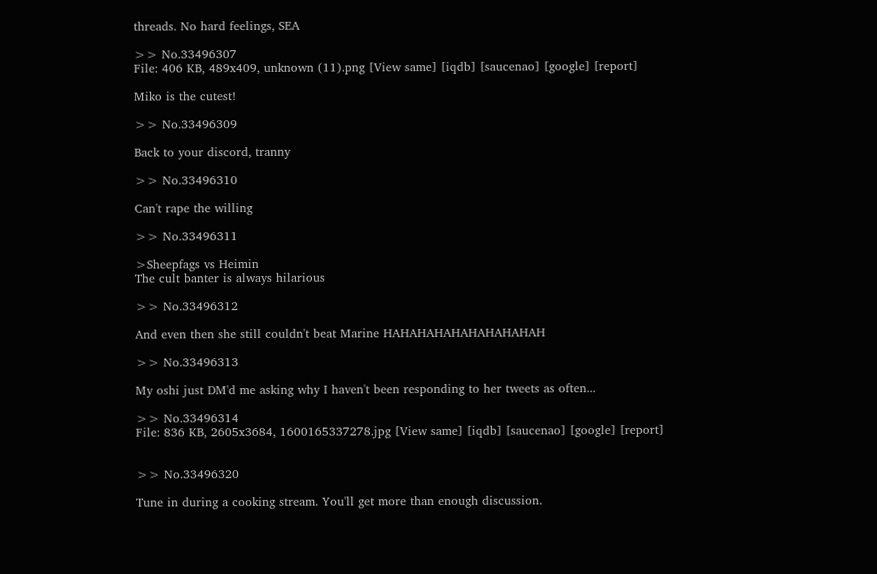threads. No hard feelings, SEA

>> No.33496307
File: 406 KB, 489x409, unknown (11).png [View same] [iqdb] [saucenao] [google] [report]

Miko is the cutest!

>> No.33496309

Back to your discord, tranny

>> No.33496310

Can't rape the willing

>> No.33496311

>Sheepfags vs Heimin
The cult banter is always hilarious

>> No.33496312

And even then she still couldn't beat Marine HAHAHAHAHAHAHAHAHAH

>> No.33496313

My oshi just DM'd me asking why I haven't been responding to her tweets as often...

>> No.33496314
File: 836 KB, 2605x3684, 1600165337278.jpg [View same] [iqdb] [saucenao] [google] [report]


>> No.33496320

Tune in during a cooking stream. You'll get more than enough discussion.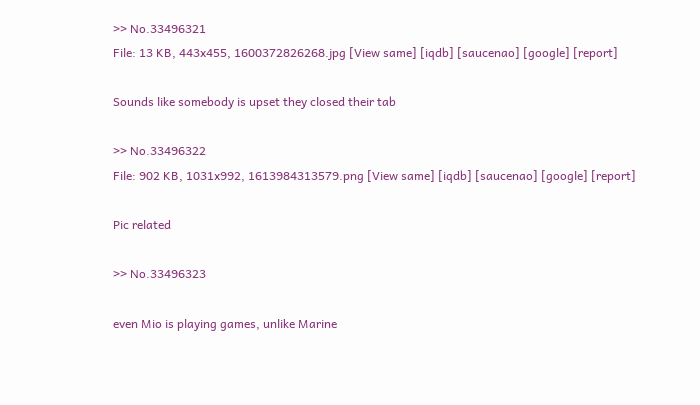>> No.33496321
File: 13 KB, 443x455, 1600372826268.jpg [View same] [iqdb] [saucenao] [google] [report]

Sounds like somebody is upset they closed their tab

>> No.33496322
File: 902 KB, 1031x992, 1613984313579.png [View same] [iqdb] [saucenao] [google] [report]

Pic related

>> No.33496323

even Mio is playing games, unlike Marine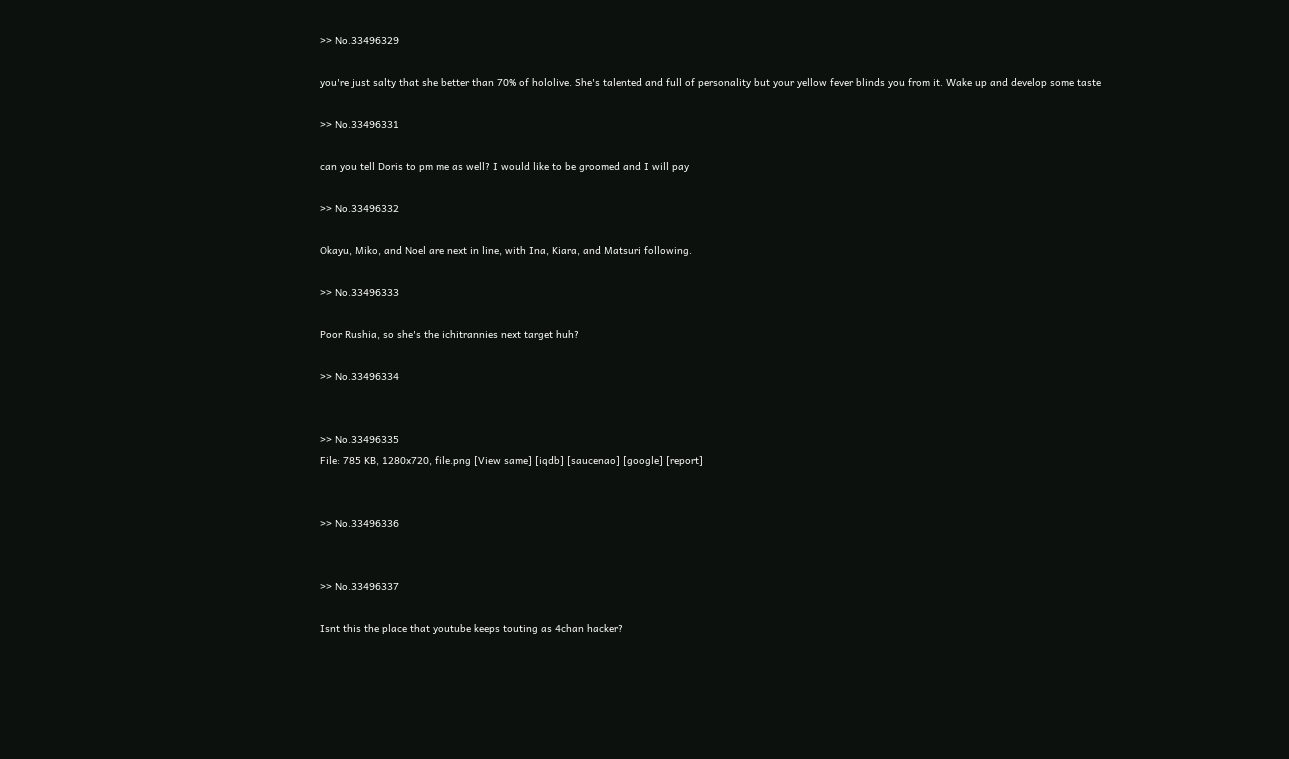>> No.33496329

you're just salty that she better than 70% of hololive. She's talented and full of personality but your yellow fever blinds you from it. Wake up and develop some taste

>> No.33496331

can you tell Doris to pm me as well? I would like to be groomed and I will pay

>> No.33496332

Okayu, Miko, and Noel are next in line, with Ina, Kiara, and Matsuri following.

>> No.33496333

Poor Rushia, so she's the ichitrannies next target huh?

>> No.33496334


>> No.33496335
File: 785 KB, 1280x720, file.png [View same] [iqdb] [saucenao] [google] [report]


>> No.33496336


>> No.33496337

Isnt this the place that youtube keeps touting as 4chan hacker?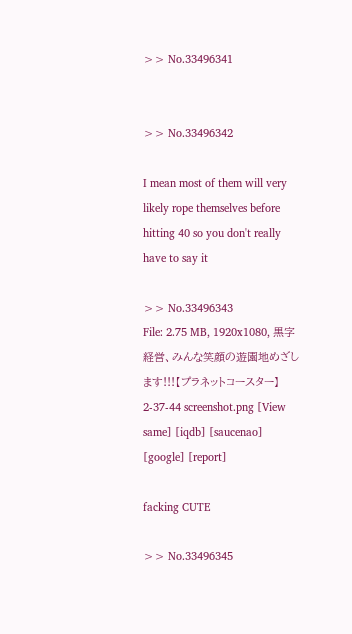>> No.33496341


>> No.33496342

I mean most of them will very likely rope themselves before hitting 40 so you don't really have to say it

>> No.33496343
File: 2.75 MB, 1920x1080, 黒字経営、みんな笑顔の遊園地めざします!!!【プラネットコースター】 2-37-44 screenshot.png [View same] [iqdb] [saucenao] [google] [report]

facking CUTE

>> No.33496345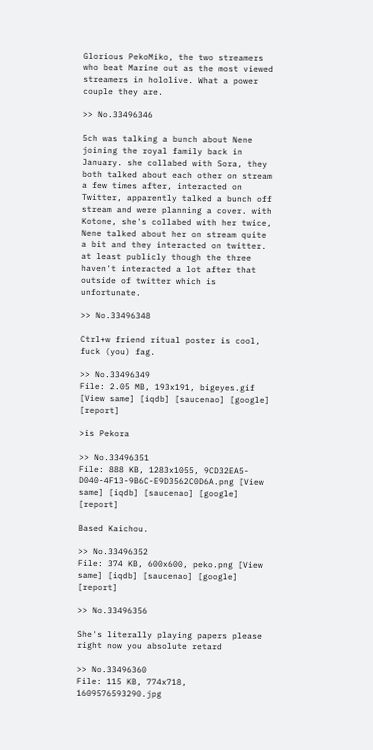Glorious PekoMiko, the two streamers who beat Marine out as the most viewed streamers in hololive. What a power couple they are.

>> No.33496346

5ch was talking a bunch about Nene joining the royal family back in January. she collabed with Sora, they both talked about each other on stream a few times after, interacted on Twitter, apparently talked a bunch off stream and were planning a cover. with Kotone, she's collabed with her twice, Nene talked about her on stream quite a bit and they interacted on twitter.
at least publicly though the three haven't interacted a lot after that outside of twitter which is unfortunate.

>> No.33496348

Ctrl+w friend ritual poster is cool, fuck (you) fag.

>> No.33496349
File: 2.05 MB, 193x191, bigeyes.gif [View same] [iqdb] [saucenao] [google] [report]

>is Pekora

>> No.33496351
File: 888 KB, 1283x1055, 9CD32EA5-D040-4F13-9B6C-E9D3562C0D6A.png [View same] [iqdb] [saucenao] [google] [report]

Based Kaichou.

>> No.33496352
File: 374 KB, 600x600, peko.png [View same] [iqdb] [saucenao] [google] [report]

>> No.33496356

She's literally playing papers please right now you absolute retard

>> No.33496360
File: 115 KB, 774x718, 1609576593290.jpg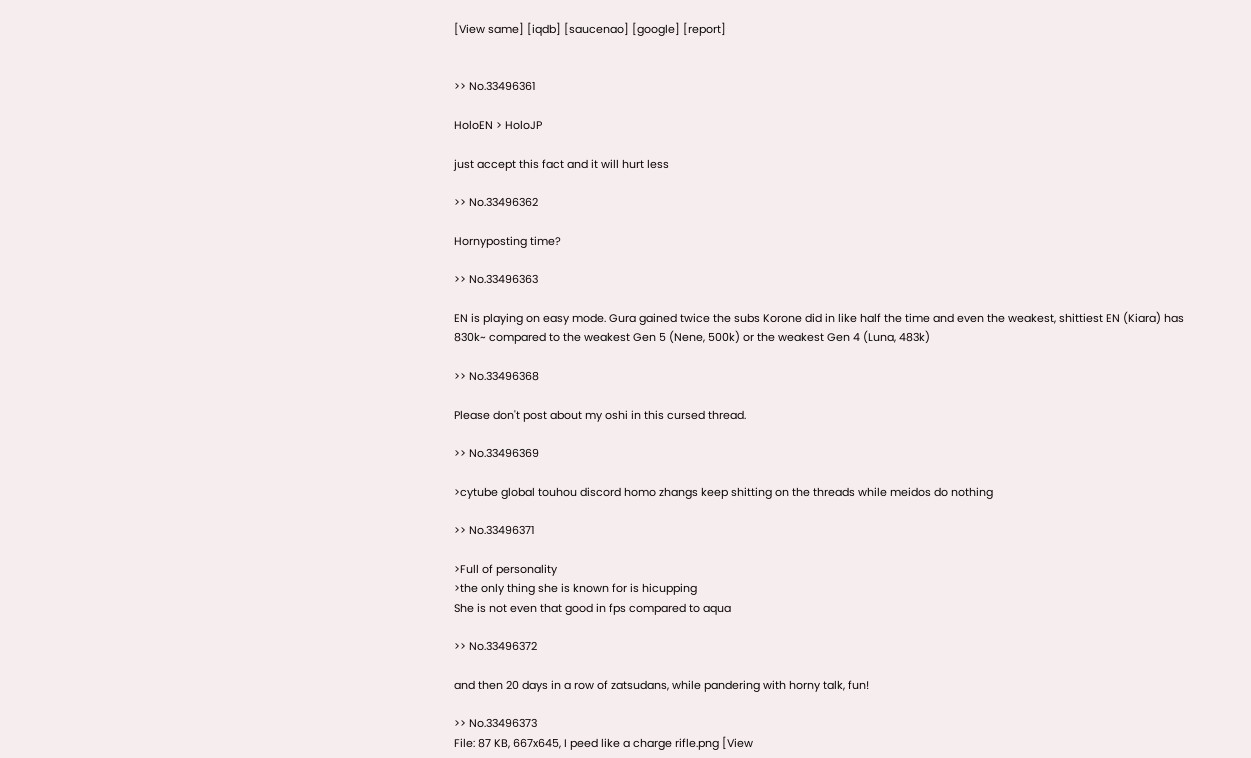[View same] [iqdb] [saucenao] [google] [report]


>> No.33496361

HoloEN > HoloJP

just accept this fact and it will hurt less

>> No.33496362

Hornyposting time?

>> No.33496363

EN is playing on easy mode. Gura gained twice the subs Korone did in like half the time and even the weakest, shittiest EN (Kiara) has 830k~ compared to the weakest Gen 5 (Nene, 500k) or the weakest Gen 4 (Luna, 483k)

>> No.33496368

Please don't post about my oshi in this cursed thread.

>> No.33496369

>cytube global touhou discord homo zhangs keep shitting on the threads while meidos do nothing

>> No.33496371

>Full of personality
>the only thing she is known for is hicupping
She is not even that good in fps compared to aqua

>> No.33496372

and then 20 days in a row of zatsudans, while pandering with horny talk, fun!

>> No.33496373
File: 87 KB, 667x645, I peed like a charge rifle.png [View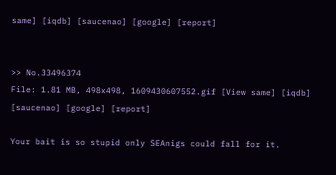same] [iqdb] [saucenao] [google] [report]


>> No.33496374
File: 1.81 MB, 498x498, 1609430607552.gif [View same] [iqdb] [saucenao] [google] [report]

Your bait is so stupid only SEAnigs could fall for it.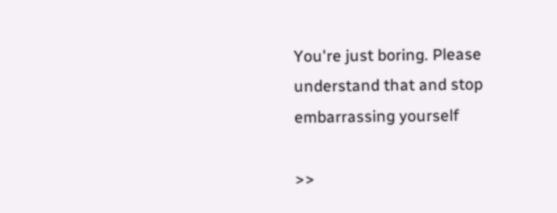You're just boring. Please understand that and stop embarrassing yourself

>>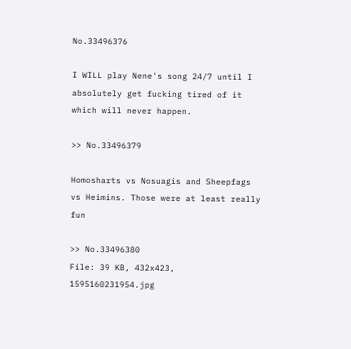No.33496376

I WILL play Nene's song 24/7 until I absolutely get fucking tired of it which will never happen.

>> No.33496379

Homosharts vs Nosuagis and Sheepfags vs Heimins. Those were at least really fun

>> No.33496380
File: 39 KB, 432x423, 1595160231954.jpg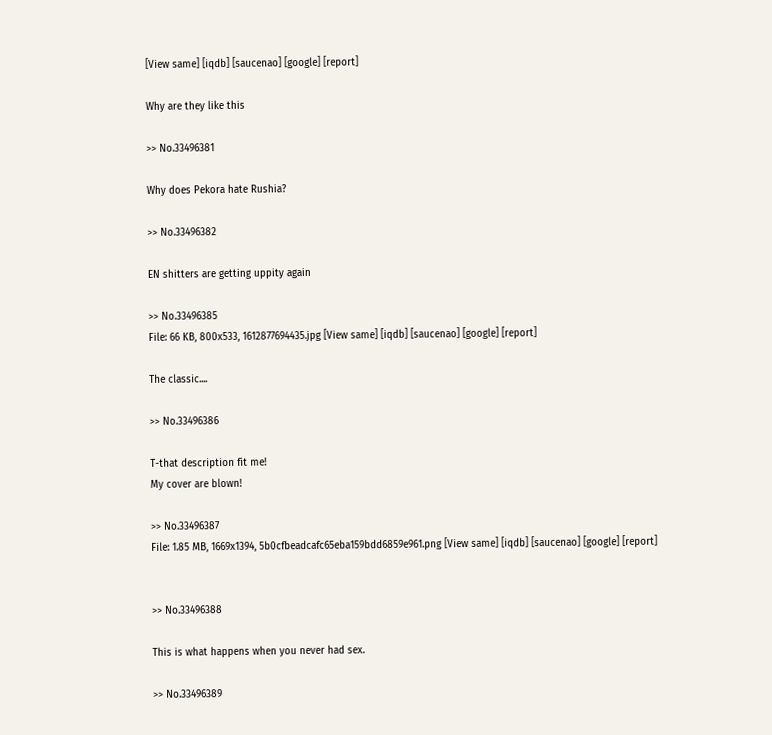[View same] [iqdb] [saucenao] [google] [report]

Why are they like this

>> No.33496381

Why does Pekora hate Rushia?

>> No.33496382

EN shitters are getting uppity again

>> No.33496385
File: 66 KB, 800x533, 1612877694435.jpg [View same] [iqdb] [saucenao] [google] [report]

The classic....

>> No.33496386

T-that description fit me!
My cover are blown!

>> No.33496387
File: 1.85 MB, 1669x1394, 5b0cfbeadcafc65eba159bdd6859e961.png [View same] [iqdb] [saucenao] [google] [report]


>> No.33496388

This is what happens when you never had sex.

>> No.33496389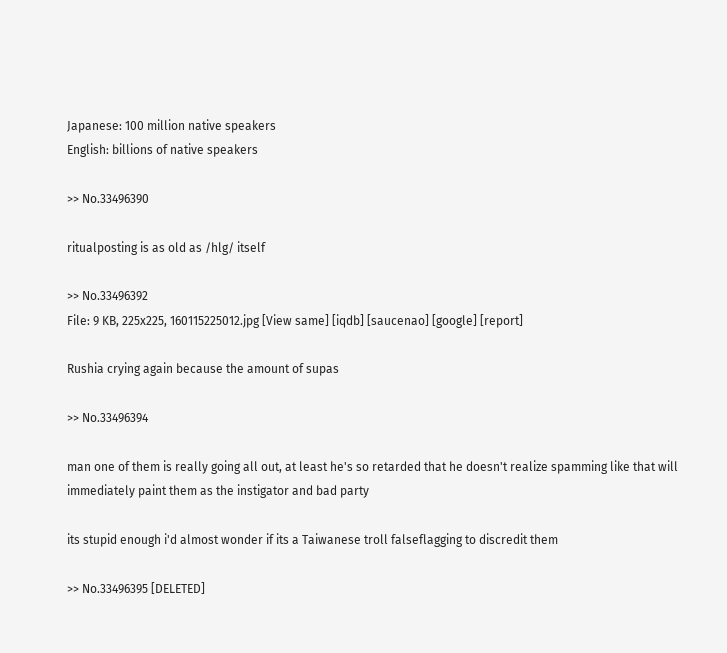Japanese: 100 million native speakers
English: billions of native speakers

>> No.33496390

ritualposting is as old as /hlg/ itself

>> No.33496392
File: 9 KB, 225x225, 160115225012.jpg [View same] [iqdb] [saucenao] [google] [report]

Rushia crying again because the amount of supas

>> No.33496394

man one of them is really going all out, at least he's so retarded that he doesn't realize spamming like that will immediately paint them as the instigator and bad party

its stupid enough i'd almost wonder if its a Taiwanese troll falseflagging to discredit them

>> No.33496395 [DELETED]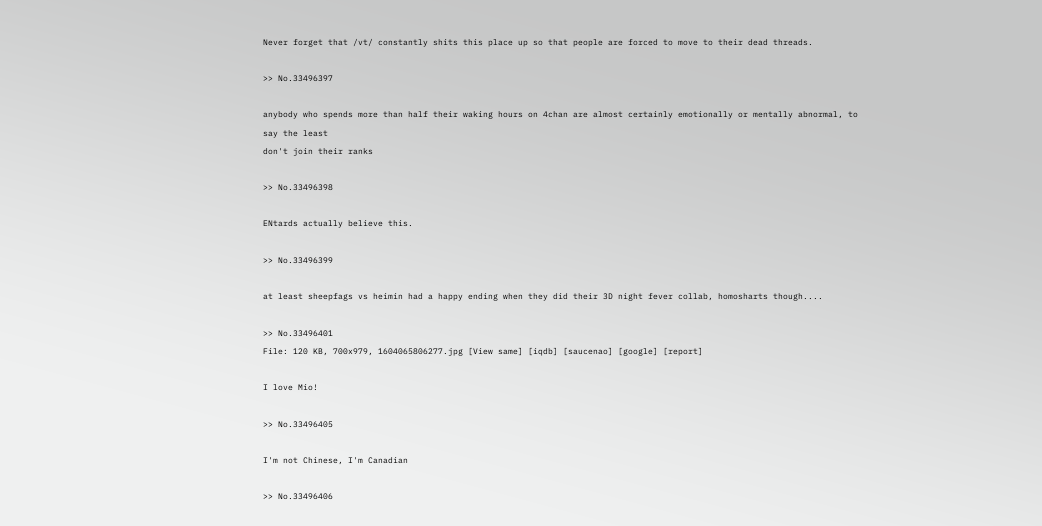Never forget that /vt/ constantly shits this place up so that people are forced to move to their dead threads.

>> No.33496397

anybody who spends more than half their waking hours on 4chan are almost certainly emotionally or mentally abnormal, to say the least
don't join their ranks

>> No.33496398

ENtards actually believe this.

>> No.33496399

at least sheepfags vs heimin had a happy ending when they did their 3D night fever collab, homosharts though....

>> No.33496401
File: 120 KB, 700x979, 1604065806277.jpg [View same] [iqdb] [saucenao] [google] [report]

I love Mio!

>> No.33496405

I'm not Chinese, I'm Canadian

>> No.33496406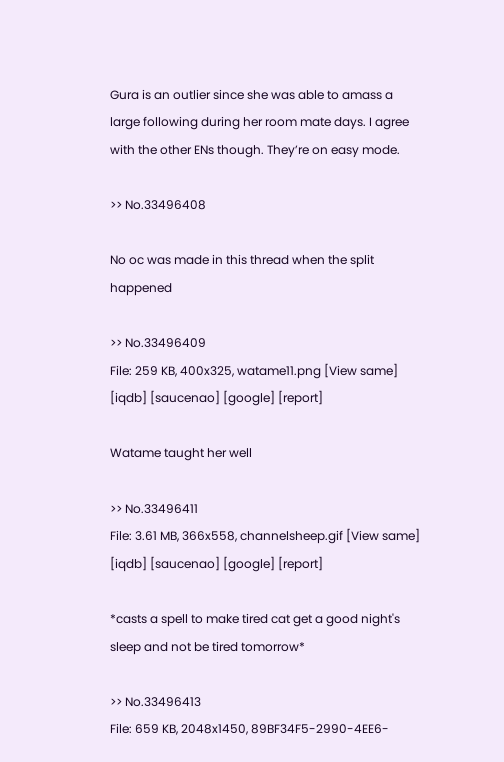Gura is an outlier since she was able to amass a large following during her room mate days. I agree with the other ENs though. They’re on easy mode.

>> No.33496408

No oc was made in this thread when the split happened

>> No.33496409
File: 259 KB, 400x325, watame11.png [View same] [iqdb] [saucenao] [google] [report]

Watame taught her well

>> No.33496411
File: 3.61 MB, 366x558, channelsheep.gif [View same] [iqdb] [saucenao] [google] [report]

*casts a spell to make tired cat get a good night's sleep and not be tired tomorrow*

>> No.33496413
File: 659 KB, 2048x1450, 89BF34F5-2990-4EE6-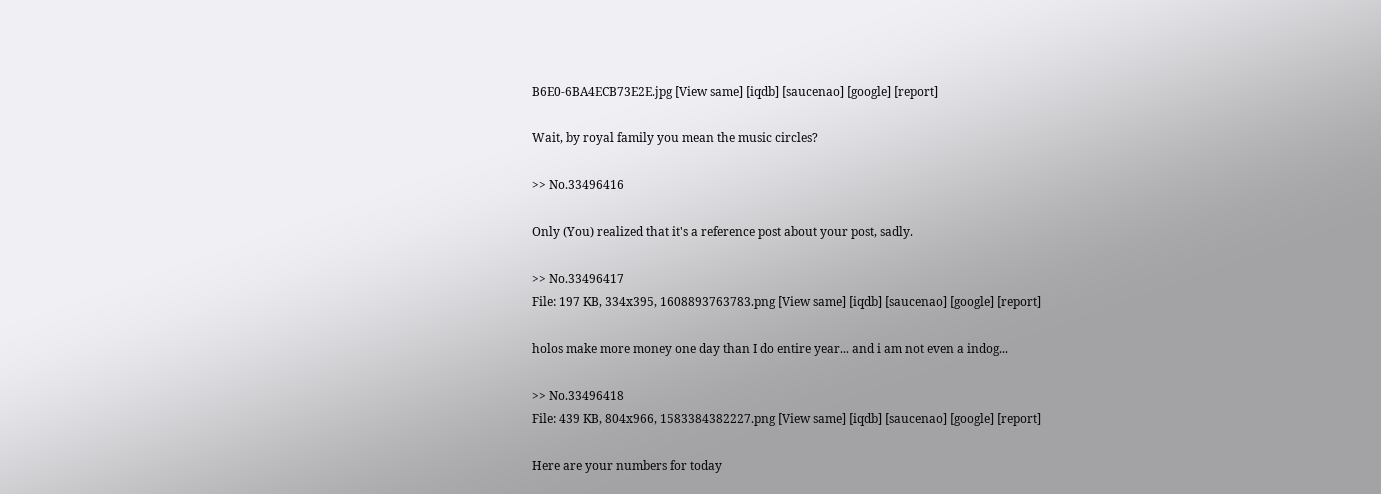B6E0-6BA4ECB73E2E.jpg [View same] [iqdb] [saucenao] [google] [report]

Wait, by royal family you mean the music circles?

>> No.33496416

Only (You) realized that it's a reference post about your post, sadly.

>> No.33496417
File: 197 KB, 334x395, 1608893763783.png [View same] [iqdb] [saucenao] [google] [report]

holos make more money one day than I do entire year... and i am not even a indog...

>> No.33496418
File: 439 KB, 804x966, 1583384382227.png [View same] [iqdb] [saucenao] [google] [report]

Here are your numbers for today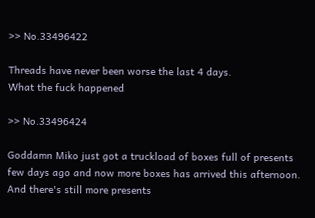>> No.33496422

Threads have never been worse the last 4 days.
What the fuck happened

>> No.33496424

Goddamn Miko just got a truckload of boxes full of presents few days ago and now more boxes has arrived this afternoon. And there's still more presents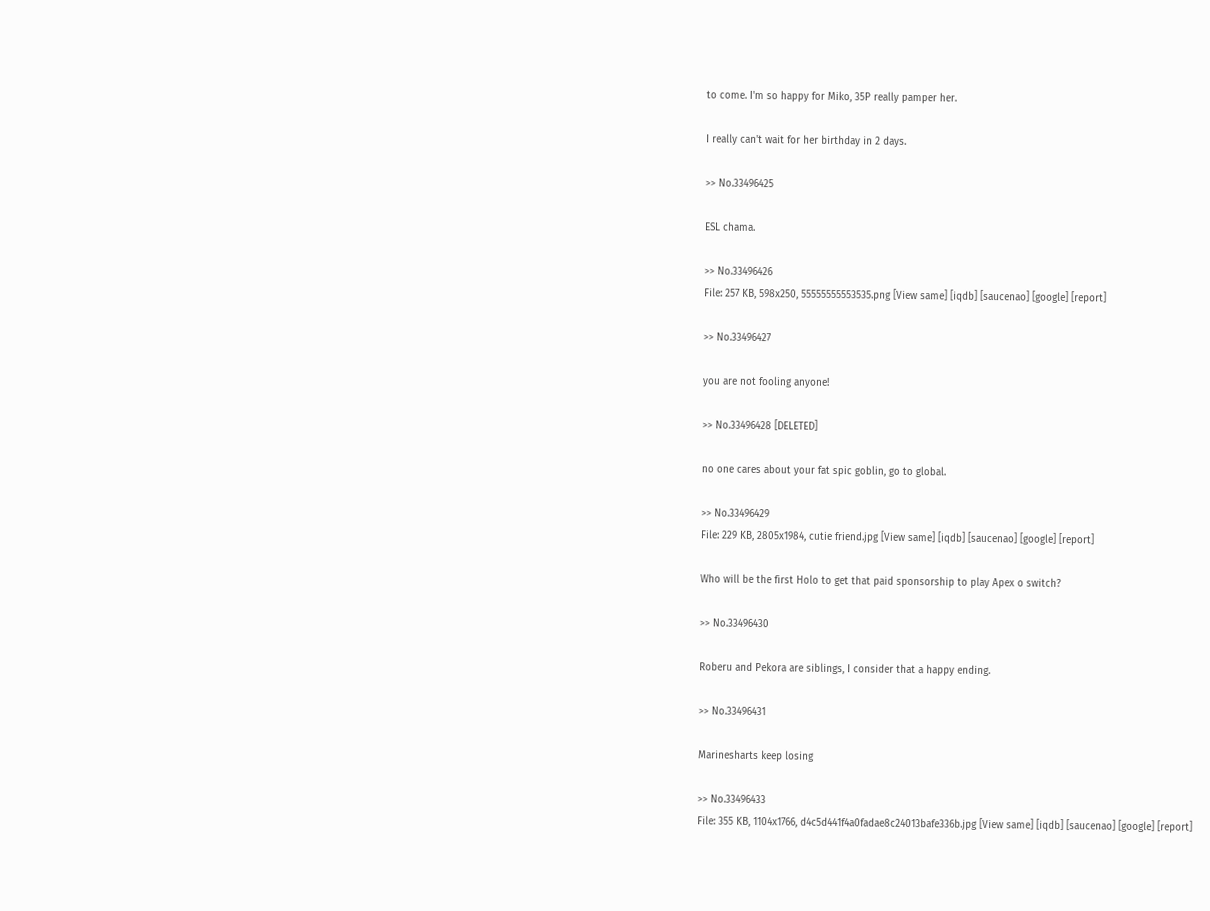to come. I'm so happy for Miko, 35P really pamper her.

I really can't wait for her birthday in 2 days.

>> No.33496425

ESL chama.

>> No.33496426
File: 257 KB, 598x250, 55555555553535.png [View same] [iqdb] [saucenao] [google] [report]

>> No.33496427

you are not fooling anyone!

>> No.33496428 [DELETED]

no one cares about your fat spic goblin, go to global.

>> No.33496429
File: 229 KB, 2805x1984, cutie friend.jpg [View same] [iqdb] [saucenao] [google] [report]

Who will be the first Holo to get that paid sponsorship to play Apex o switch?

>> No.33496430

Roberu and Pekora are siblings, I consider that a happy ending.

>> No.33496431

Marinesharts keep losing

>> No.33496433
File: 355 KB, 1104x1766, d4c5d441f4a0fadae8c24013bafe336b.jpg [View same] [iqdb] [saucenao] [google] [report]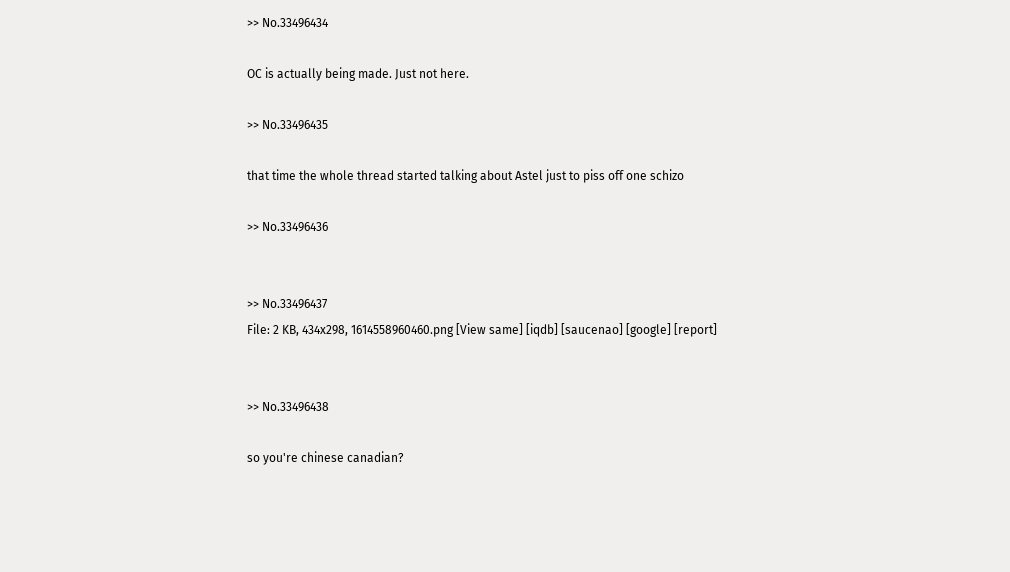>> No.33496434

OC is actually being made. Just not here.

>> No.33496435

that time the whole thread started talking about Astel just to piss off one schizo

>> No.33496436


>> No.33496437
File: 2 KB, 434x298, 1614558960460.png [View same] [iqdb] [saucenao] [google] [report]


>> No.33496438

so you're chinese canadian?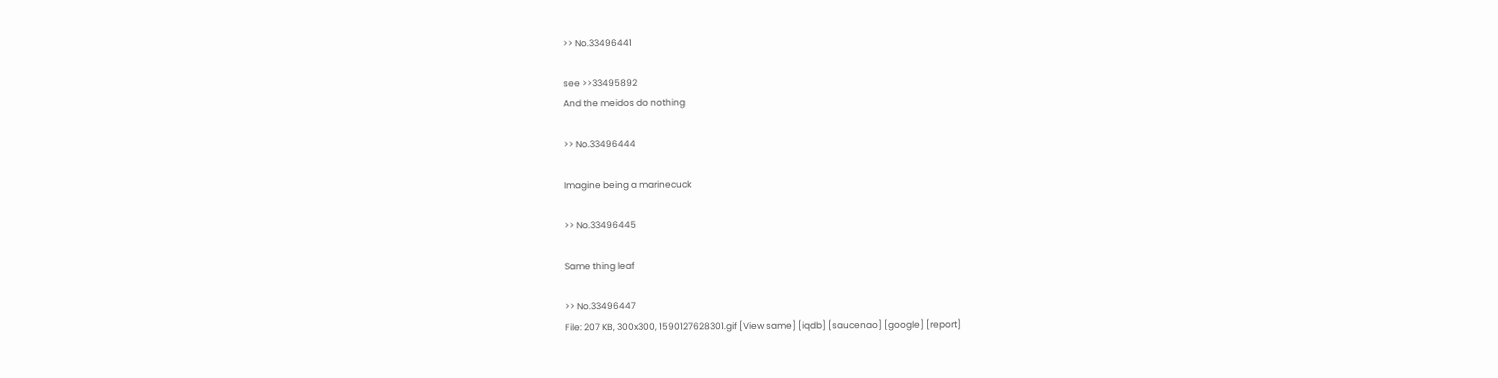>> No.33496441

see >>33495892
And the meidos do nothing

>> No.33496444

Imagine being a marinecuck

>> No.33496445

Same thing leaf

>> No.33496447
File: 207 KB, 300x300, 1590127628301.gif [View same] [iqdb] [saucenao] [google] [report]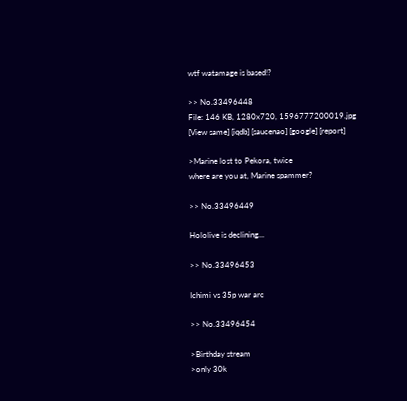wtf watamage is based!?

>> No.33496448
File: 146 KB, 1280x720, 1596777200019.jpg [View same] [iqdb] [saucenao] [google] [report]

>Marine lost to Pekora, twice
where are you at, Marine spammer?

>> No.33496449

Hololive is declining...

>> No.33496453

Ichimi vs 35p war arc

>> No.33496454

>Birthday stream
>only 30k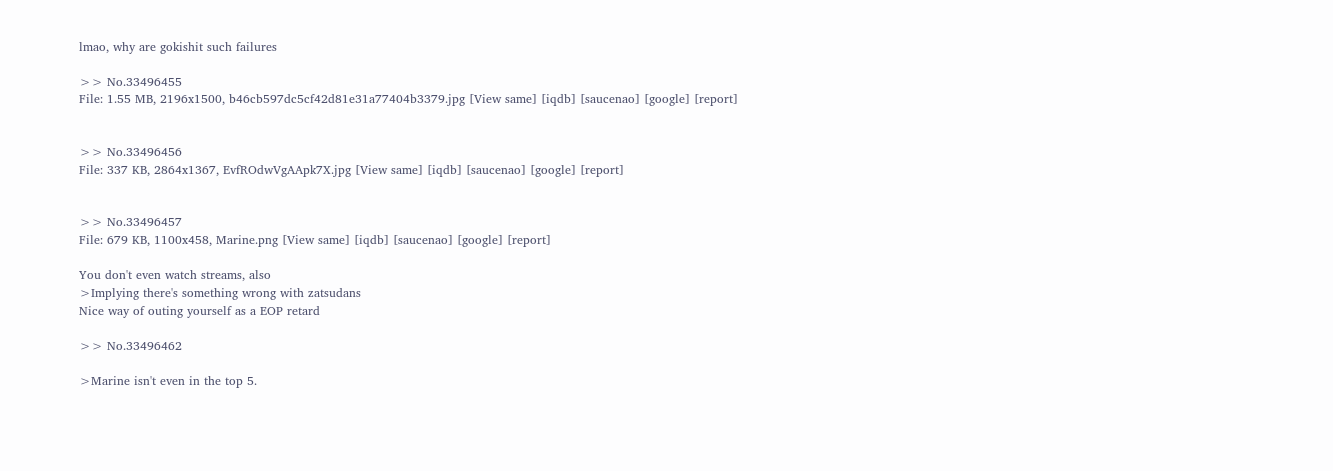lmao, why are gokishit such failures

>> No.33496455
File: 1.55 MB, 2196x1500, b46cb597dc5cf42d81e31a77404b3379.jpg [View same] [iqdb] [saucenao] [google] [report]


>> No.33496456
File: 337 KB, 2864x1367, EvfROdwVgAApk7X.jpg [View same] [iqdb] [saucenao] [google] [report]


>> No.33496457
File: 679 KB, 1100x458, Marine.png [View same] [iqdb] [saucenao] [google] [report]

You don't even watch streams, also
>Implying there's something wrong with zatsudans
Nice way of outing yourself as a EOP retard

>> No.33496462

>Marine isn't even in the top 5.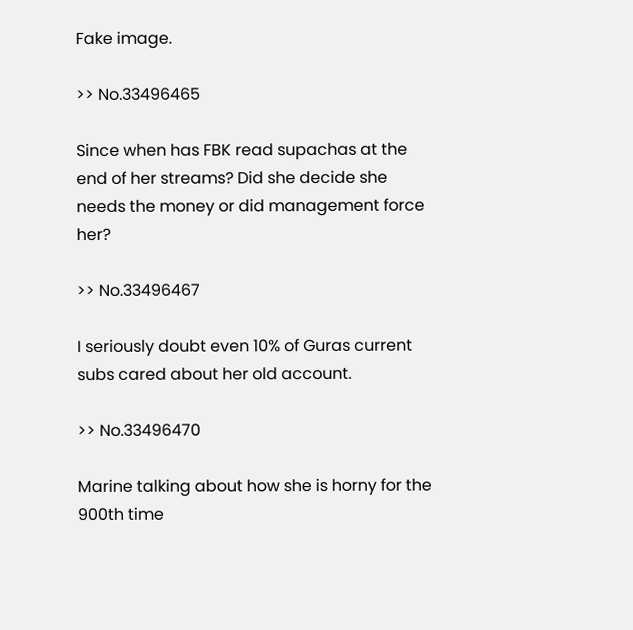Fake image.

>> No.33496465

Since when has FBK read supachas at the end of her streams? Did she decide she needs the money or did management force her?

>> No.33496467

I seriously doubt even 10% of Guras current subs cared about her old account.

>> No.33496470

Marine talking about how she is horny for the 900th time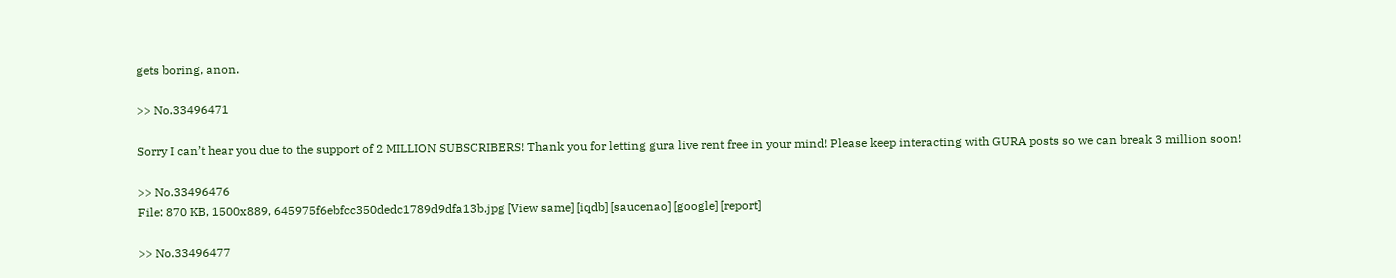gets boring, anon.

>> No.33496471

Sorry I can’t hear you due to the support of 2 MILLION SUBSCRIBERS! Thank you for letting gura live rent free in your mind! Please keep interacting with GURA posts so we can break 3 million soon!

>> No.33496476
File: 870 KB, 1500x889, 645975f6ebfcc350dedc1789d9dfa13b.jpg [View same] [iqdb] [saucenao] [google] [report]

>> No.33496477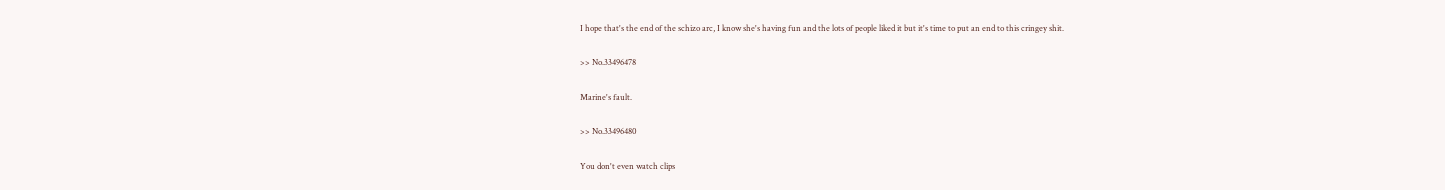I hope that's the end of the schizo arc, I know she's having fun and the lots of people liked it but it's time to put an end to this cringey shit.

>> No.33496478

Marine's fault.

>> No.33496480

You don't even watch clips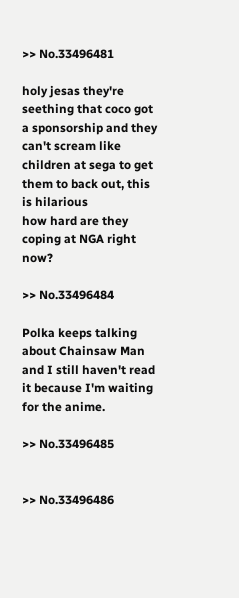>> No.33496481

holy jesas they're seething that coco got a sponsorship and they can't scream like children at sega to get them to back out, this is hilarious
how hard are they coping at NGA right now?

>> No.33496484

Polka keeps talking about Chainsaw Man and I still haven't read it because I'm waiting for the anime.

>> No.33496485


>> No.33496486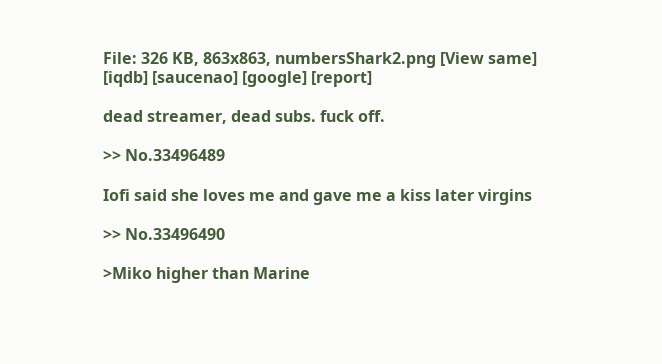File: 326 KB, 863x863, numbersShark2.png [View same] [iqdb] [saucenao] [google] [report]

dead streamer, dead subs. fuck off.

>> No.33496489

Iofi said she loves me and gave me a kiss later virgins

>> No.33496490

>Miko higher than Marine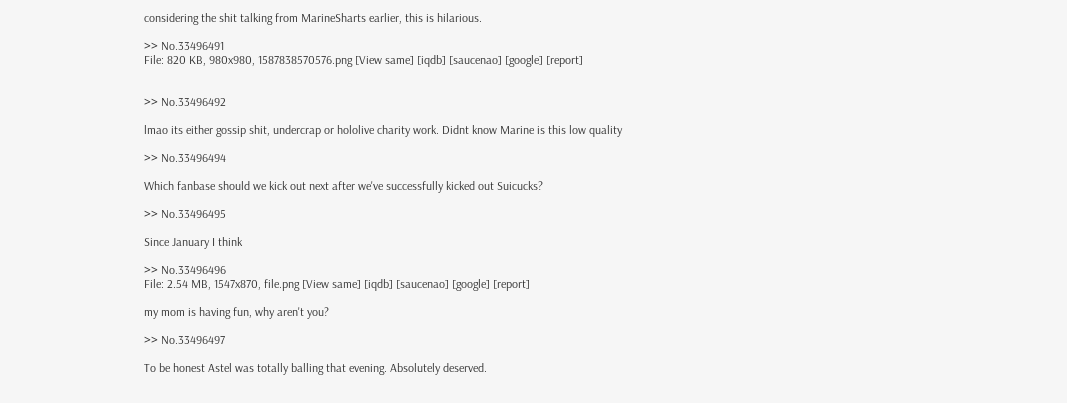considering the shit talking from MarineSharts earlier, this is hilarious.

>> No.33496491
File: 820 KB, 980x980, 1587838570576.png [View same] [iqdb] [saucenao] [google] [report]


>> No.33496492

lmao its either gossip shit, undercrap or hololive charity work. Didnt know Marine is this low quality

>> No.33496494

Which fanbase should we kick out next after we've successfully kicked out Suicucks?

>> No.33496495

Since January I think

>> No.33496496
File: 2.54 MB, 1547x870, file.png [View same] [iqdb] [saucenao] [google] [report]

my mom is having fun, why aren't you?

>> No.33496497

To be honest Astel was totally balling that evening. Absolutely deserved.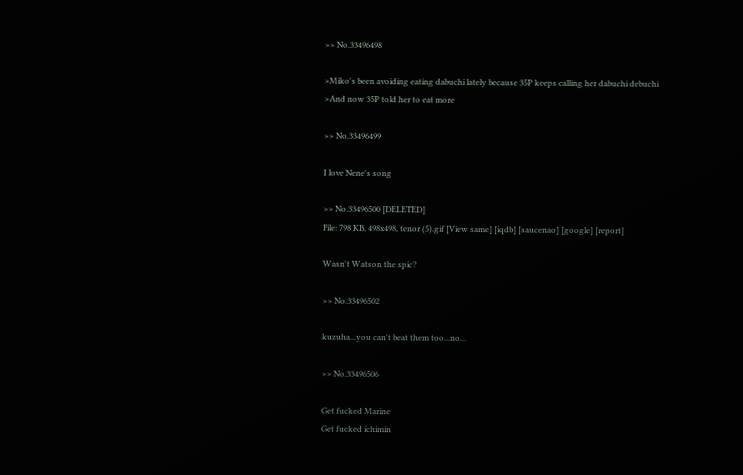>> No.33496498

>Miko's been avoiding eating dabuchi lately because 35P keeps calling her dabuchi debuchi
>And now 35P told her to eat more

>> No.33496499

I love Nene's song

>> No.33496500 [DELETED]
File: 798 KB, 498x498, tenor (5).gif [View same] [iqdb] [saucenao] [google] [report]

Wasn't Watson the spic?

>> No.33496502

kuzuha...you can't beat them too...no...

>> No.33496506

Get fucked Marine
Get fucked ichimin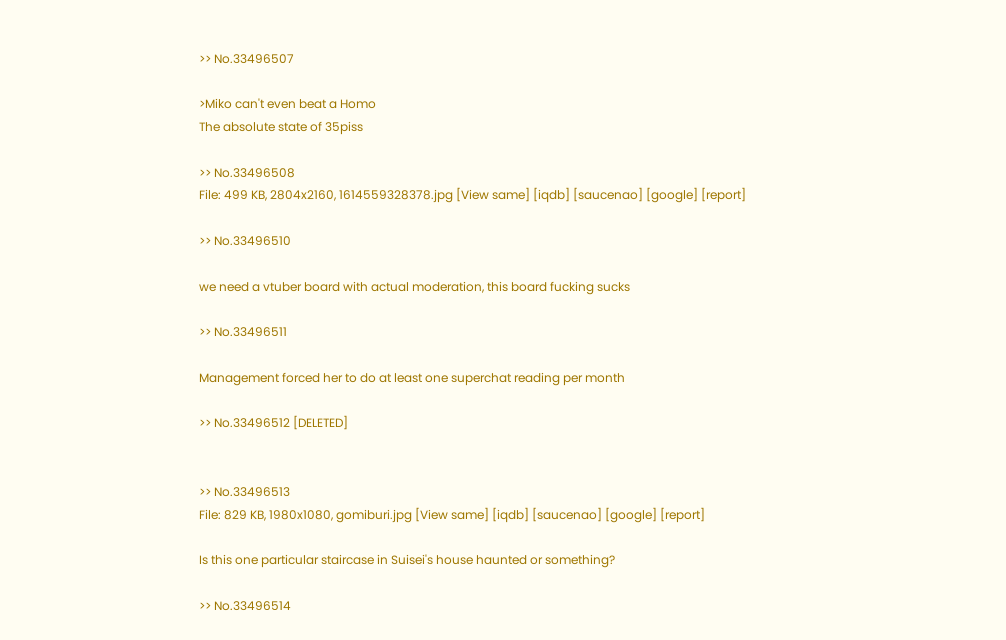>> No.33496507

>Miko can't even beat a Homo
The absolute state of 35piss

>> No.33496508
File: 499 KB, 2804x2160, 1614559328378.jpg [View same] [iqdb] [saucenao] [google] [report]

>> No.33496510

we need a vtuber board with actual moderation, this board fucking sucks

>> No.33496511

Management forced her to do at least one superchat reading per month

>> No.33496512 [DELETED]


>> No.33496513
File: 829 KB, 1980x1080, gomiburi.jpg [View same] [iqdb] [saucenao] [google] [report]

Is this one particular staircase in Suisei's house haunted or something?

>> No.33496514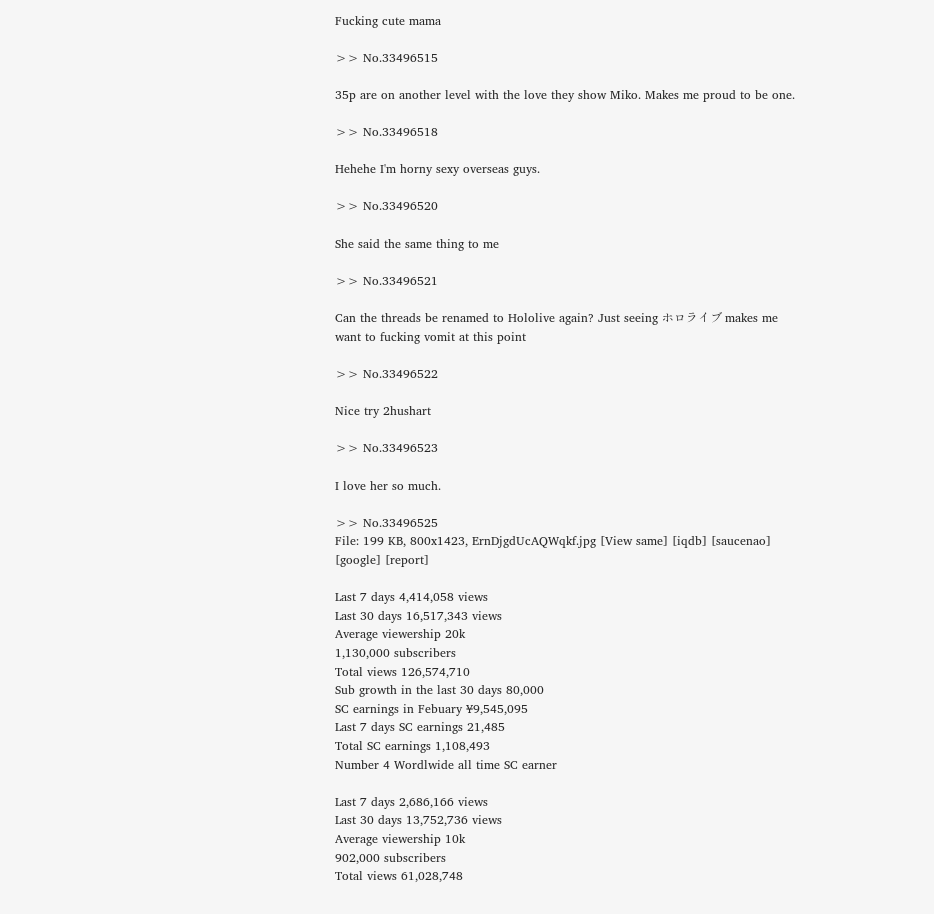Fucking cute mama

>> No.33496515

35p are on another level with the love they show Miko. Makes me proud to be one.

>> No.33496518

Hehehe I'm horny sexy overseas guys.

>> No.33496520

She said the same thing to me

>> No.33496521

Can the threads be renamed to Hololive again? Just seeing ホロライブ makes me want to fucking vomit at this point

>> No.33496522

Nice try 2hushart

>> No.33496523

I love her so much.

>> No.33496525
File: 199 KB, 800x1423, ErnDjgdUcAQWqkf.jpg [View same] [iqdb] [saucenao] [google] [report]

Last 7 days 4,414,058 views
Last 30 days 16,517,343 views
Average viewership 20k
1,130,000 subscribers
Total views 126,574,710
Sub growth in the last 30 days 80,000
SC earnings in Febuary ¥9,545,095
Last 7 days SC earnings 21,485
Total SC earnings 1,108,493
Number 4 Wordlwide all time SC earner

Last 7 days 2,686,166 views
Last 30 days 13,752,736 views
Average viewership 10k
902,000 subscribers
Total views 61,028,748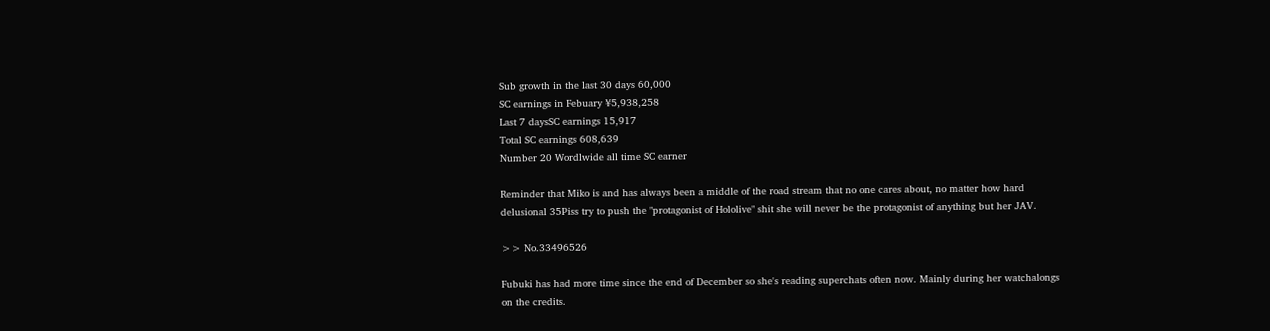Sub growth in the last 30 days 60,000
SC earnings in Febuary ¥5,938,258
Last 7 daysSC earnings 15,917
Total SC earnings 608,639
Number 20 Wordlwide all time SC earner

Reminder that Miko is and has always been a middle of the road stream that no one cares about, no matter how hard delusional 35Piss try to push the "protagonist of Hololive" shit she will never be the protagonist of anything but her JAV.

>> No.33496526

Fubuki has had more time since the end of December so she's reading superchats often now. Mainly during her watchalongs on the credits.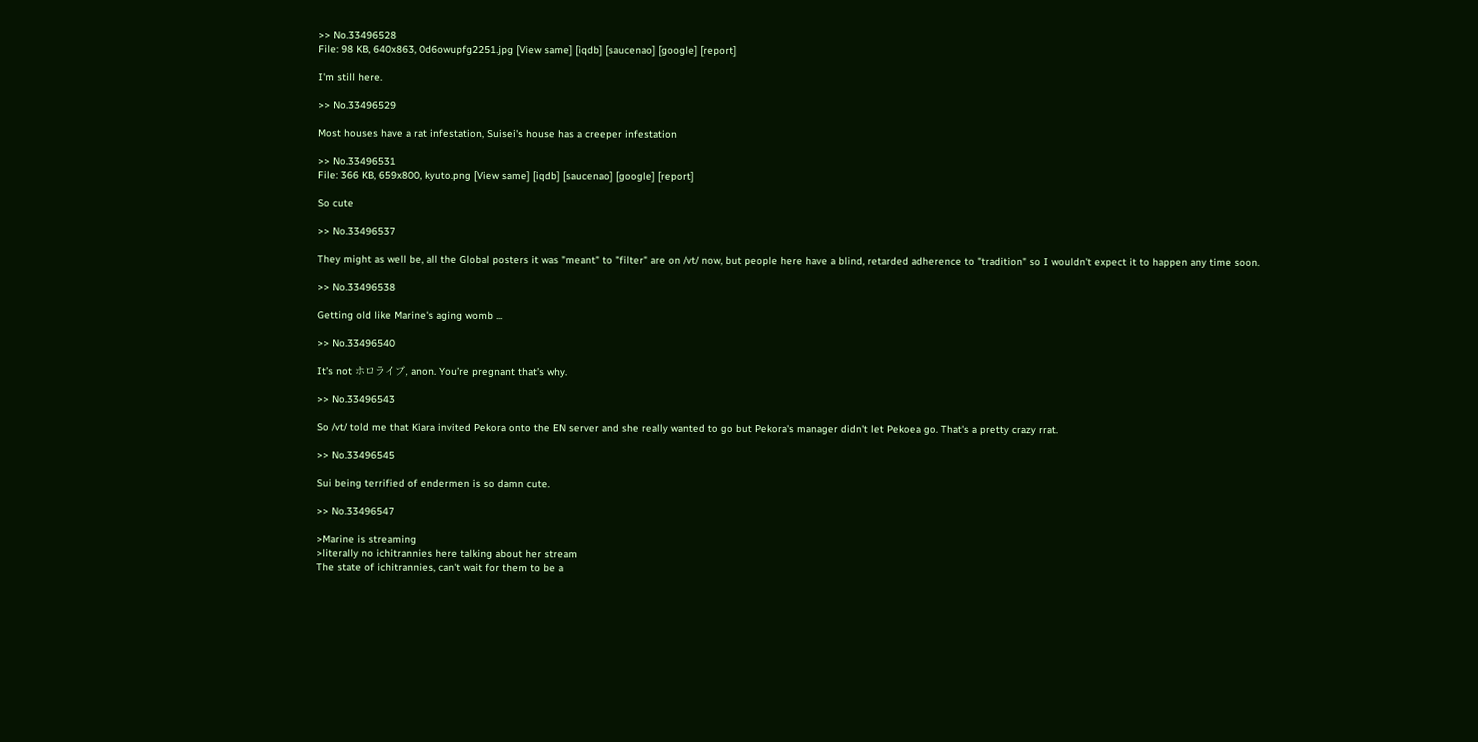>> No.33496528
File: 98 KB, 640x863, 0d6owupfg2251.jpg [View same] [iqdb] [saucenao] [google] [report]

I'm still here.

>> No.33496529

Most houses have a rat infestation, Suisei's house has a creeper infestation

>> No.33496531
File: 366 KB, 659x800, kyuto.png [View same] [iqdb] [saucenao] [google] [report]

So cute

>> No.33496537

They might as well be, all the Global posters it was "meant" to "filter" are on /vt/ now, but people here have a blind, retarded adherence to "tradition" so I wouldn't expect it to happen any time soon.

>> No.33496538

Getting old like Marine's aging womb ...

>> No.33496540

It’s not ホロライブ, anon. You’re pregnant that’s why.

>> No.33496543

So /vt/ told me that Kiara invited Pekora onto the EN server and she really wanted to go but Pekora's manager didn't let Pekoea go. That's a pretty crazy rrat.

>> No.33496545

Sui being terrified of endermen is so damn cute.

>> No.33496547

>Marine is streaming
>literally no ichitrannies here talking about her stream
The state of ichitrannies, can't wait for them to be a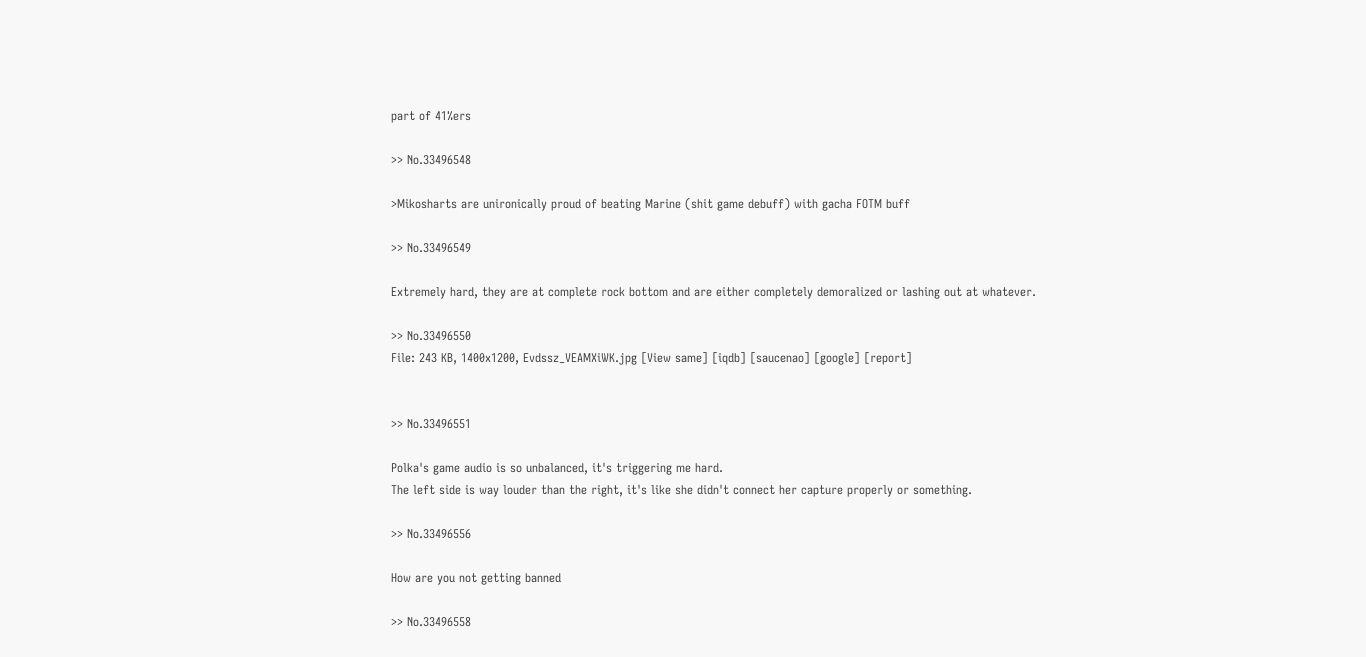part of 41%ers

>> No.33496548

>Mikosharts are unironically proud of beating Marine (shit game debuff) with gacha FOTM buff

>> No.33496549

Extremely hard, they are at complete rock bottom and are either completely demoralized or lashing out at whatever.

>> No.33496550
File: 243 KB, 1400x1200, Evdssz_VEAMXiWK.jpg [View same] [iqdb] [saucenao] [google] [report]


>> No.33496551

Polka's game audio is so unbalanced, it's triggering me hard.
The left side is way louder than the right, it's like she didn't connect her capture properly or something.

>> No.33496556

How are you not getting banned

>> No.33496558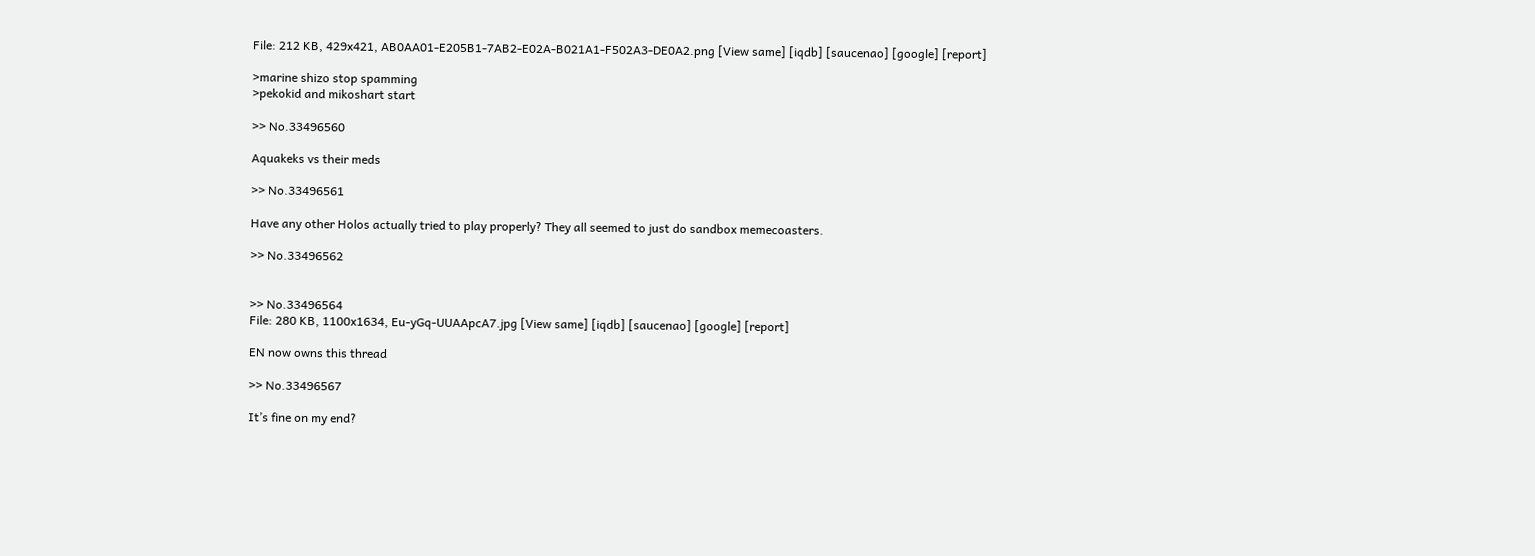File: 212 KB, 429x421, AB0AA01-E205B1-7AB2-E02A-B021A1-F502A3-DE0A2.png [View same] [iqdb] [saucenao] [google] [report]

>marine shizo stop spamming
>pekokid and mikoshart start

>> No.33496560

Aquakeks vs their meds

>> No.33496561

Have any other Holos actually tried to play properly? They all seemed to just do sandbox memecoasters.

>> No.33496562


>> No.33496564
File: 280 KB, 1100x1634, Eu-yGq-UUAApcA7.jpg [View same] [iqdb] [saucenao] [google] [report]

EN now owns this thread

>> No.33496567

It’s fine on my end?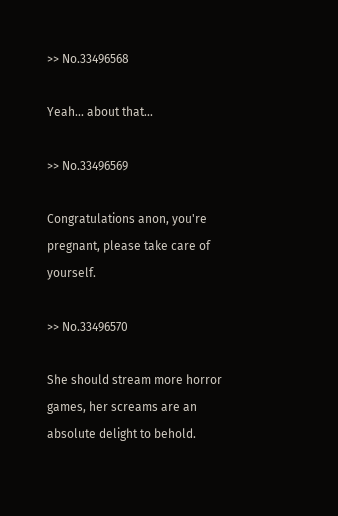>> No.33496568

Yeah... about that...

>> No.33496569

Congratulations anon, you're pregnant, please take care of yourself.

>> No.33496570

She should stream more horror games, her screams are an absolute delight to behold.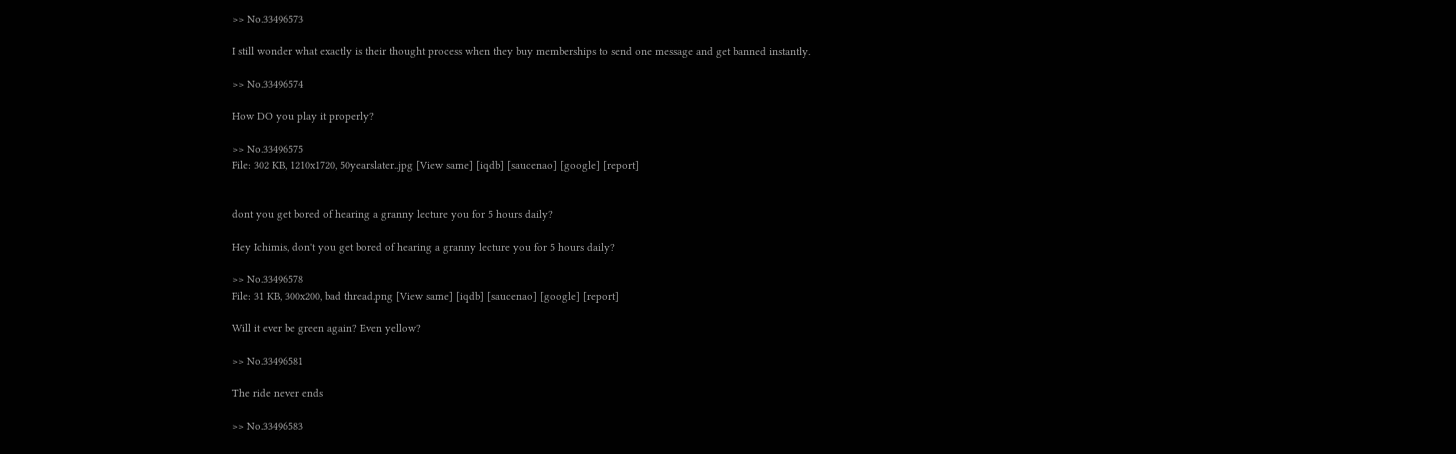>> No.33496573

I still wonder what exactly is their thought process when they buy memberships to send one message and get banned instantly.

>> No.33496574

How DO you play it properly?

>> No.33496575
File: 302 KB, 1210x1720, 50yearslater..jpg [View same] [iqdb] [saucenao] [google] [report]


dont you get bored of hearing a granny lecture you for 5 hours daily?

Hey Ichimis, don't you get bored of hearing a granny lecture you for 5 hours daily?

>> No.33496578
File: 31 KB, 300x200, bad thread.png [View same] [iqdb] [saucenao] [google] [report]

Will it ever be green again? Even yellow?

>> No.33496581

The ride never ends

>> No.33496583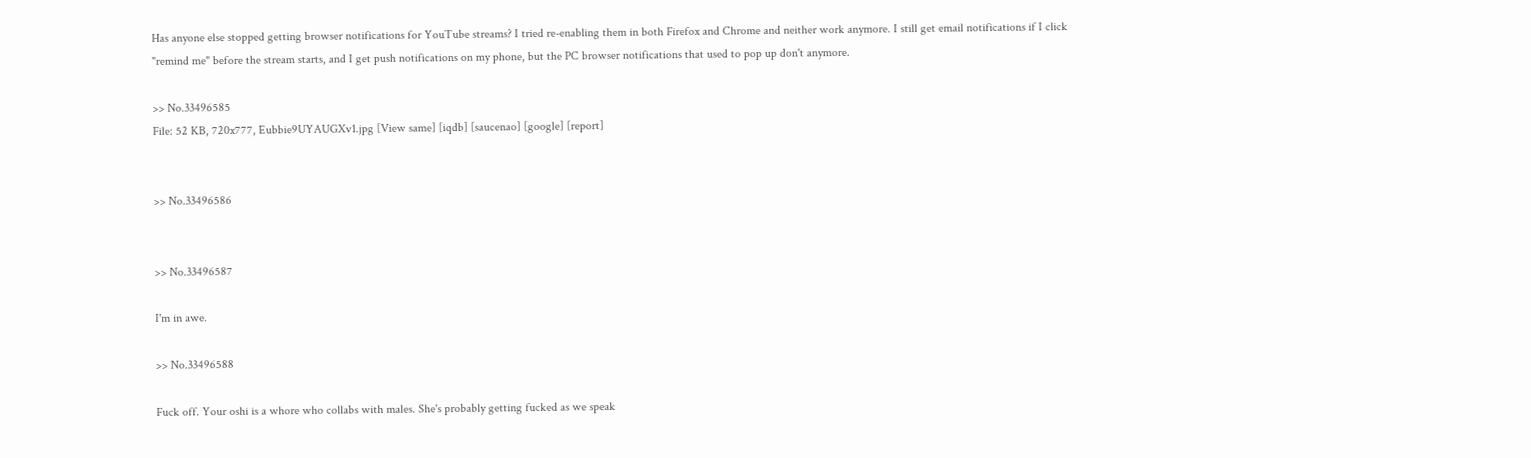Has anyone else stopped getting browser notifications for YouTube streams? I tried re-enabling them in both Firefox and Chrome and neither work anymore. I still get email notifications if I click "remind me" before the stream starts, and I get push notifications on my phone, but the PC browser notifications that used to pop up don't anymore.

>> No.33496585
File: 52 KB, 720x777, Eubbie9UYAUGXv1.jpg [View same] [iqdb] [saucenao] [google] [report]


>> No.33496586


>> No.33496587

I'm in awe.

>> No.33496588

Fuck off. Your oshi is a whore who collabs with males. She's probably getting fucked as we speak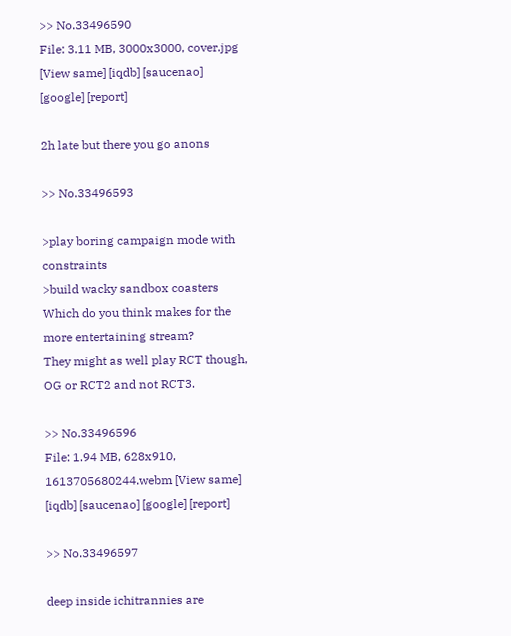>> No.33496590
File: 3.11 MB, 3000x3000, cover.jpg [View same] [iqdb] [saucenao] [google] [report]

2h late but there you go anons

>> No.33496593

>play boring campaign mode with constraints
>build wacky sandbox coasters
Which do you think makes for the more entertaining stream?
They might as well play RCT though, OG or RCT2 and not RCT3.

>> No.33496596
File: 1.94 MB, 628x910, 1613705680244.webm [View same] [iqdb] [saucenao] [google] [report]

>> No.33496597

deep inside ichitrannies are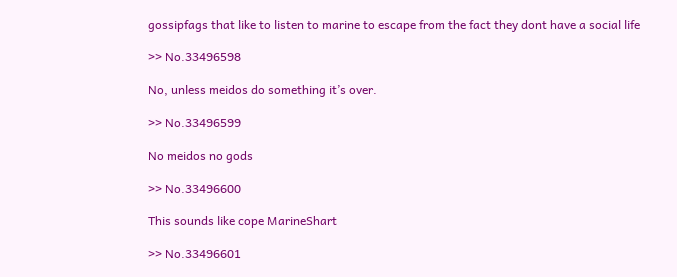gossipfags that like to listen to marine to escape from the fact they dont have a social life

>> No.33496598

No, unless meidos do something it’s over.

>> No.33496599

No meidos no gods

>> No.33496600

This sounds like cope MarineShart

>> No.33496601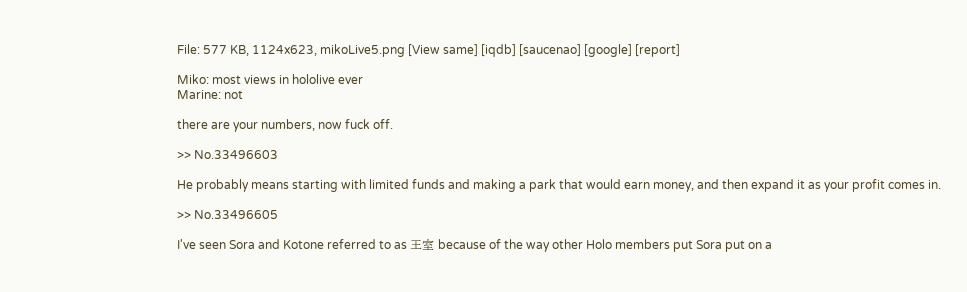File: 577 KB, 1124x623, mikoLive5.png [View same] [iqdb] [saucenao] [google] [report]

Miko: most views in hololive ever
Marine: not

there are your numbers, now fuck off.

>> No.33496603

He probably means starting with limited funds and making a park that would earn money, and then expand it as your profit comes in.

>> No.33496605

I've seen Sora and Kotone referred to as 王室 because of the way other Holo members put Sora put on a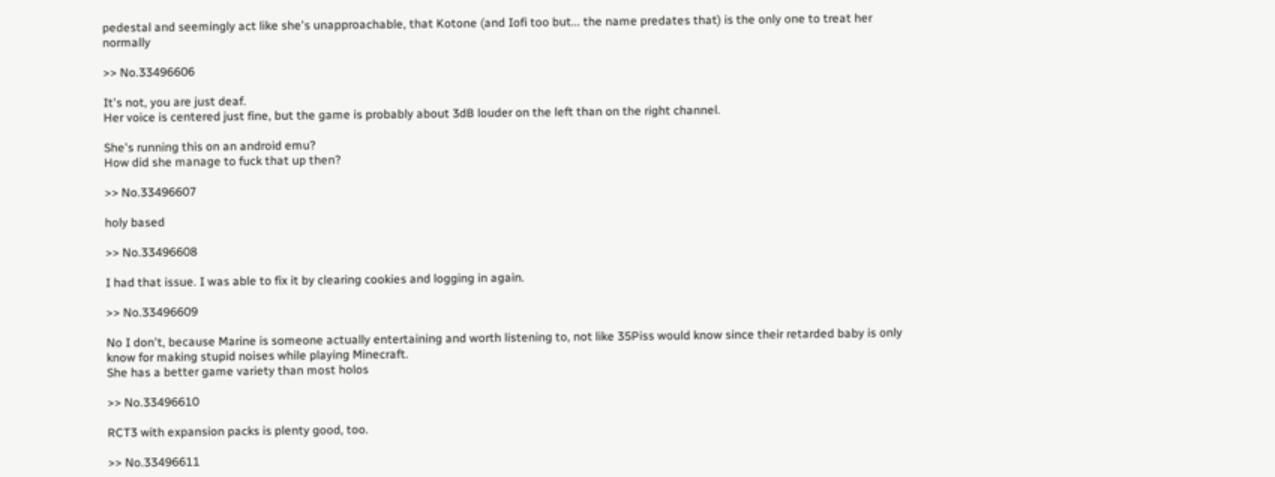pedestal and seemingly act like she's unapproachable, that Kotone (and Iofi too but... the name predates that) is the only one to treat her normally

>> No.33496606

It's not, you are just deaf.
Her voice is centered just fine, but the game is probably about 3dB louder on the left than on the right channel.

She's running this on an android emu?
How did she manage to fuck that up then?

>> No.33496607

holy based

>> No.33496608

I had that issue. I was able to fix it by clearing cookies and logging in again.

>> No.33496609

No I don't, because Marine is someone actually entertaining and worth listening to, not like 35Piss would know since their retarded baby is only know for making stupid noises while playing Minecraft.
She has a better game variety than most holos

>> No.33496610

RCT3 with expansion packs is plenty good, too.

>> No.33496611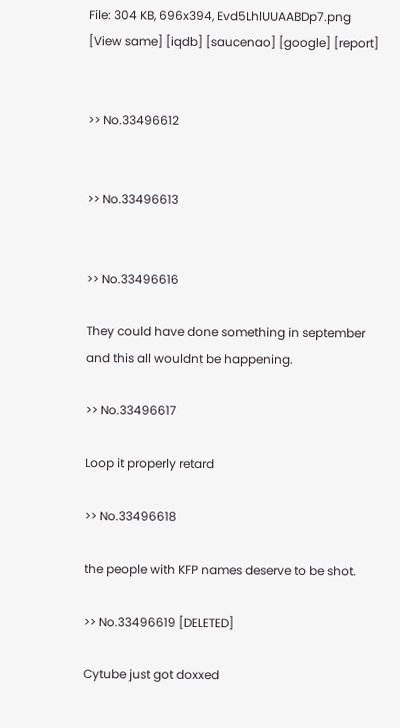File: 304 KB, 696x394, Evd5LhlUUAABDp7.png [View same] [iqdb] [saucenao] [google] [report]


>> No.33496612


>> No.33496613


>> No.33496616

They could have done something in september and this all wouldnt be happening.

>> No.33496617

Loop it properly retard

>> No.33496618

the people with KFP names deserve to be shot.

>> No.33496619 [DELETED]

Cytube just got doxxed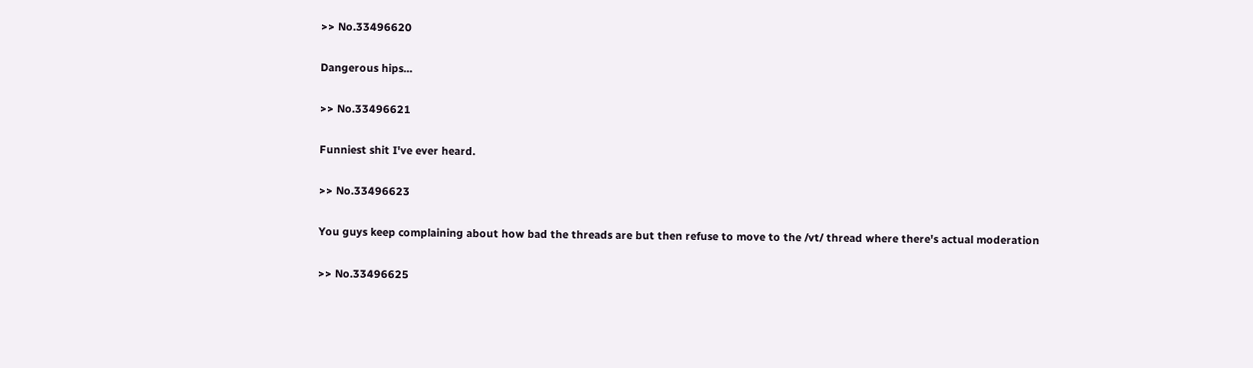>> No.33496620

Dangerous hips...

>> No.33496621

Funniest shit I've ever heard.

>> No.33496623

You guys keep complaining about how bad the threads are but then refuse to move to the /vt/ thread where there's actual moderation

>> No.33496625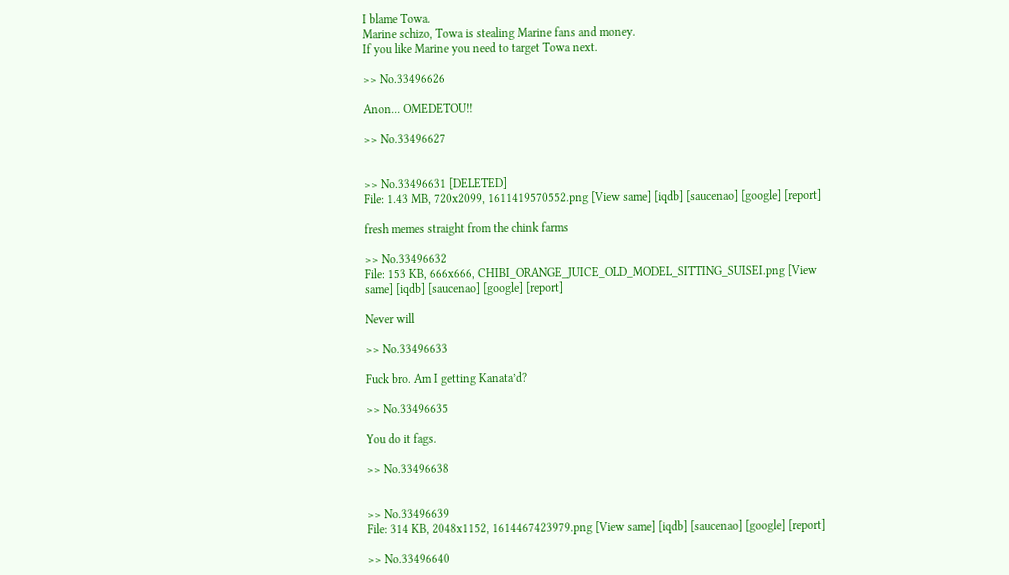I blame Towa.
Marine schizo, Towa is stealing Marine fans and money.
If you like Marine you need to target Towa next.

>> No.33496626

Anon... OMEDETOU!!

>> No.33496627


>> No.33496631 [DELETED]
File: 1.43 MB, 720x2099, 1611419570552.png [View same] [iqdb] [saucenao] [google] [report]

fresh memes straight from the chink farms

>> No.33496632
File: 153 KB, 666x666, CHIBI_ORANGE_JUICE_OLD_MODEL_SITTING_SUISEI.png [View same] [iqdb] [saucenao] [google] [report]

Never will

>> No.33496633

Fuck bro. Am I getting Kanata’d?

>> No.33496635

You do it fags.

>> No.33496638


>> No.33496639
File: 314 KB, 2048x1152, 1614467423979.png [View same] [iqdb] [saucenao] [google] [report]

>> No.33496640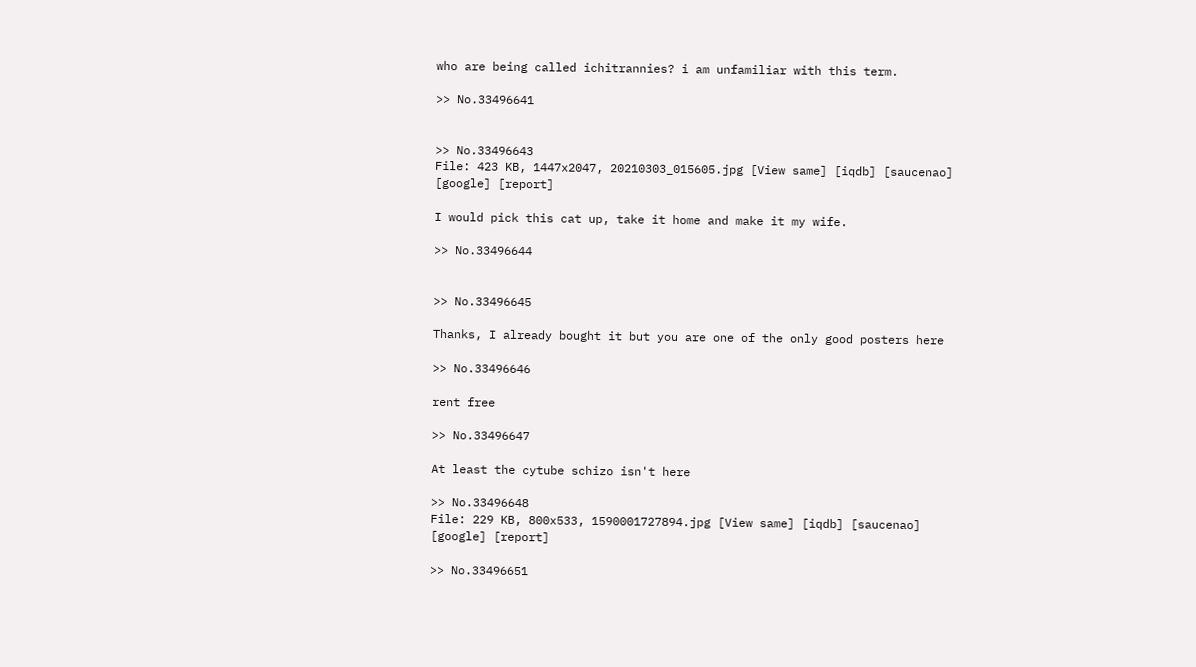who are being called ichitrannies? i am unfamiliar with this term.

>> No.33496641


>> No.33496643
File: 423 KB, 1447x2047, 20210303_015605.jpg [View same] [iqdb] [saucenao] [google] [report]

I would pick this cat up, take it home and make it my wife.

>> No.33496644


>> No.33496645

Thanks, I already bought it but you are one of the only good posters here

>> No.33496646

rent free

>> No.33496647

At least the cytube schizo isn't here

>> No.33496648
File: 229 KB, 800x533, 1590001727894.jpg [View same] [iqdb] [saucenao] [google] [report]

>> No.33496651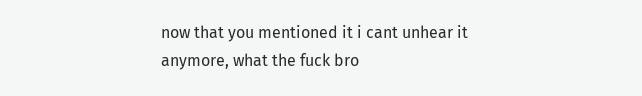now that you mentioned it i cant unhear it anymore, what the fuck bro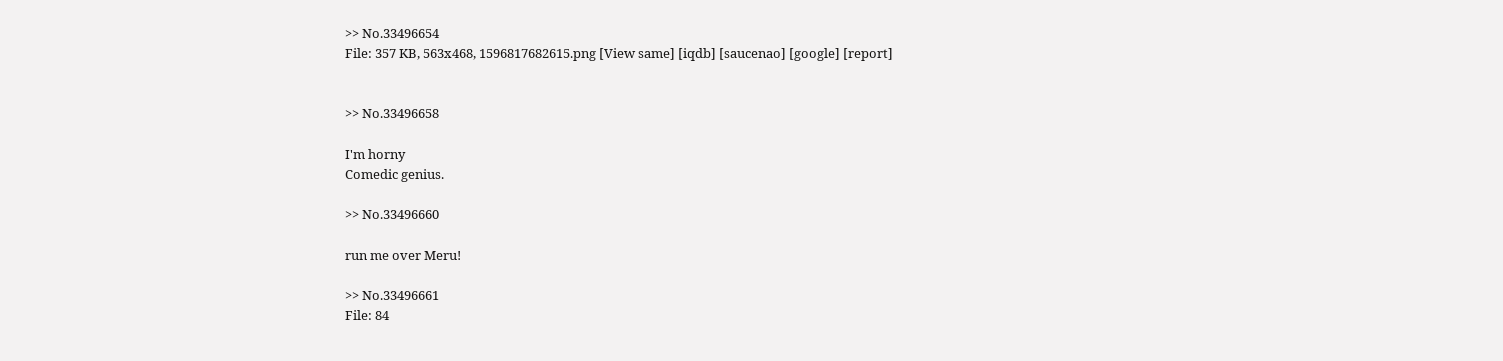>> No.33496654
File: 357 KB, 563x468, 1596817682615.png [View same] [iqdb] [saucenao] [google] [report]


>> No.33496658

I'm horny
Comedic genius.

>> No.33496660

run me over Meru!

>> No.33496661
File: 84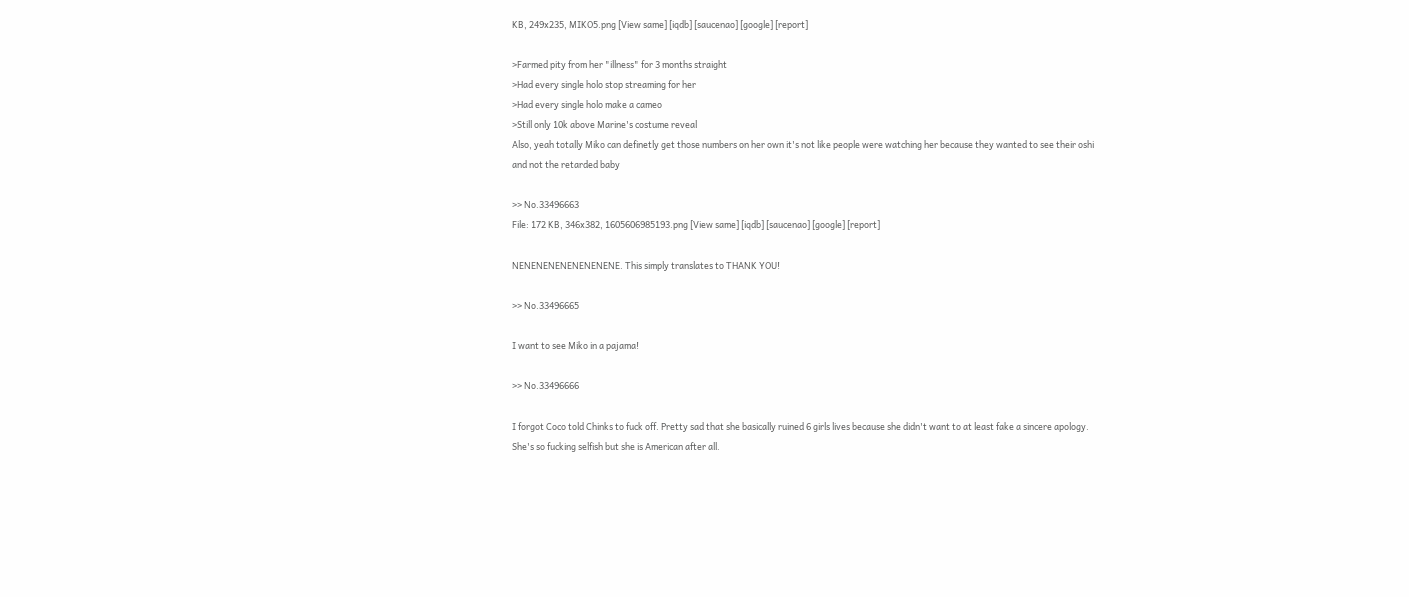KB, 249x235, MIKO5.png [View same] [iqdb] [saucenao] [google] [report]

>Farmed pity from her "illness" for 3 months straight
>Had every single holo stop streaming for her
>Had every single holo make a cameo
>Still only 10k above Marine's costume reveal
Also, yeah totally Miko can definetly get those numbers on her own it's not like people were watching her because they wanted to see their oshi and not the retarded baby

>> No.33496663
File: 172 KB, 346x382, 1605606985193.png [View same] [iqdb] [saucenao] [google] [report]

NENENENENENENENENE. This simply translates to THANK YOU!

>> No.33496665

I want to see Miko in a pajama!

>> No.33496666

I forgot Coco told Chinks to fuck off. Pretty sad that she basically ruined 6 girls lives because she didn't want to at least fake a sincere apology. She's so fucking selfish but she is American after all.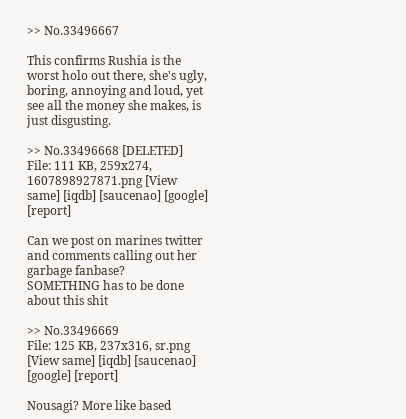>> No.33496667

This confirms Rushia is the worst holo out there, she's ugly, boring, annoying and loud, yet see all the money she makes, is just disgusting.

>> No.33496668 [DELETED]
File: 111 KB, 259x274, 1607898927871.png [View same] [iqdb] [saucenao] [google] [report]

Can we post on marines twitter and comments calling out her garbage fanbase?
SOMETHING has to be done about this shit

>> No.33496669
File: 125 KB, 237x316, sr.png [View same] [iqdb] [saucenao] [google] [report]

Nousagi? More like based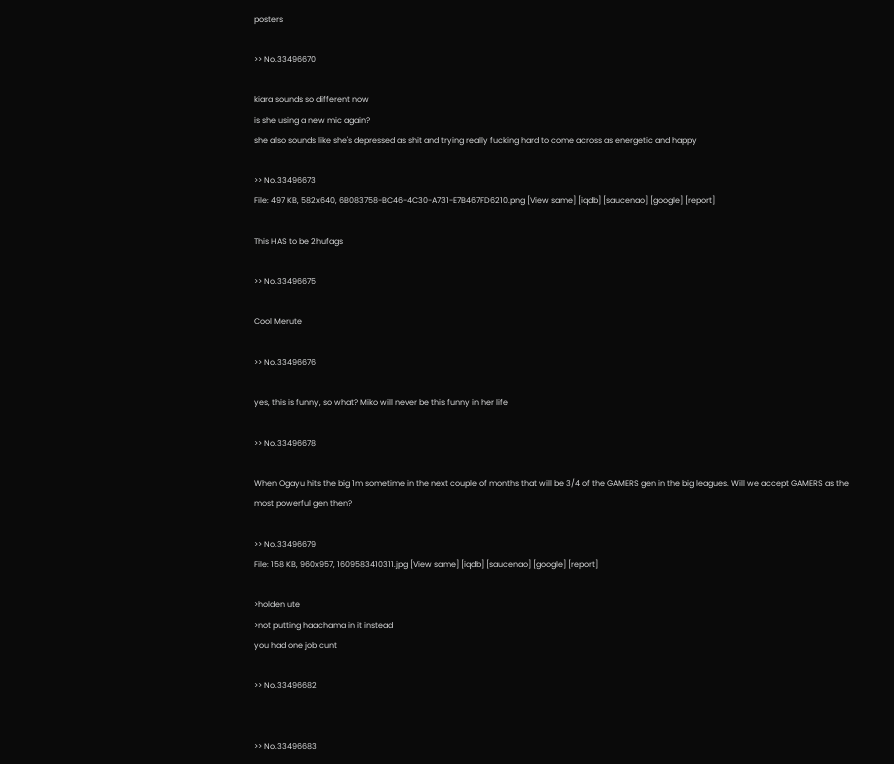posters

>> No.33496670

kiara sounds so different now
is she using a new mic again?
she also sounds like she's depressed as shit and trying really fucking hard to come across as energetic and happy

>> No.33496673
File: 497 KB, 582x640, 6B083758-BC46-4C30-A731-E7B467FD6210.png [View same] [iqdb] [saucenao] [google] [report]

This HAS to be 2hufags

>> No.33496675

Cool Merute

>> No.33496676

yes, this is funny, so what? Miko will never be this funny in her life

>> No.33496678

When Ogayu hits the big 1m sometime in the next couple of months that will be 3/4 of the GAMERS gen in the big leagues. Will we accept GAMERS as the most powerful gen then?

>> No.33496679
File: 158 KB, 960x957, 1609583410311.jpg [View same] [iqdb] [saucenao] [google] [report]

>holden ute
>not putting haachama in it instead
you had one job cunt

>> No.33496682


>> No.33496683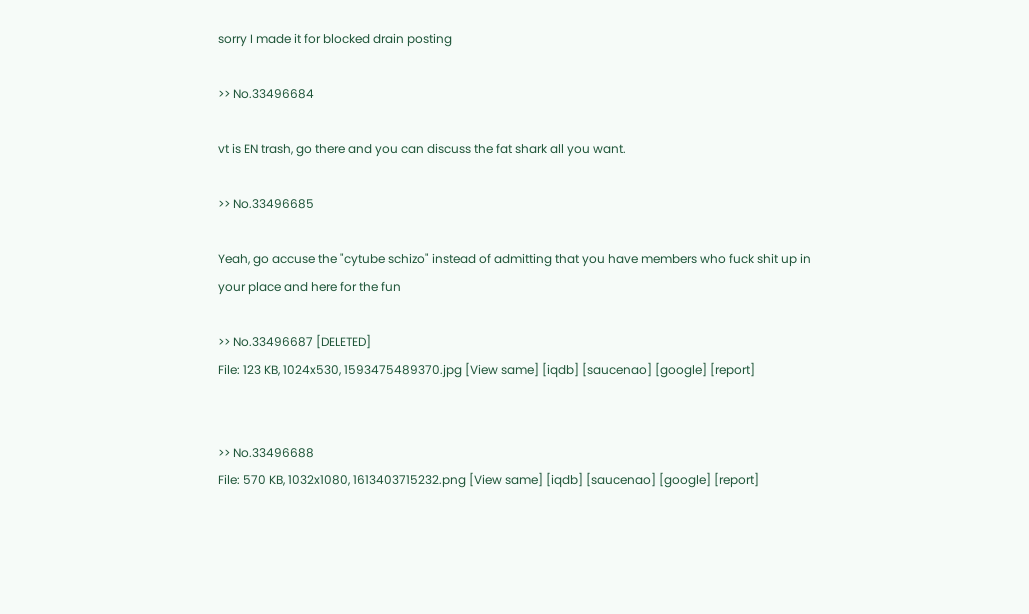sorry I made it for blocked drain posting

>> No.33496684

vt is EN trash, go there and you can discuss the fat shark all you want.

>> No.33496685

Yeah, go accuse the "cytube schizo" instead of admitting that you have members who fuck shit up in your place and here for the fun

>> No.33496687 [DELETED]
File: 123 KB, 1024x530, 1593475489370.jpg [View same] [iqdb] [saucenao] [google] [report]


>> No.33496688
File: 570 KB, 1032x1080, 1613403715232.png [View same] [iqdb] [saucenao] [google] [report]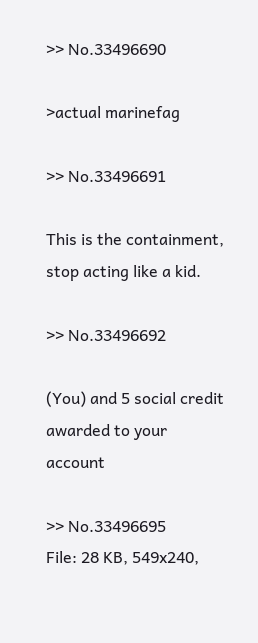>> No.33496690

>actual marinefag

>> No.33496691

This is the containment, stop acting like a kid.

>> No.33496692

(You) and 5 social credit awarded to your account

>> No.33496695
File: 28 KB, 549x240,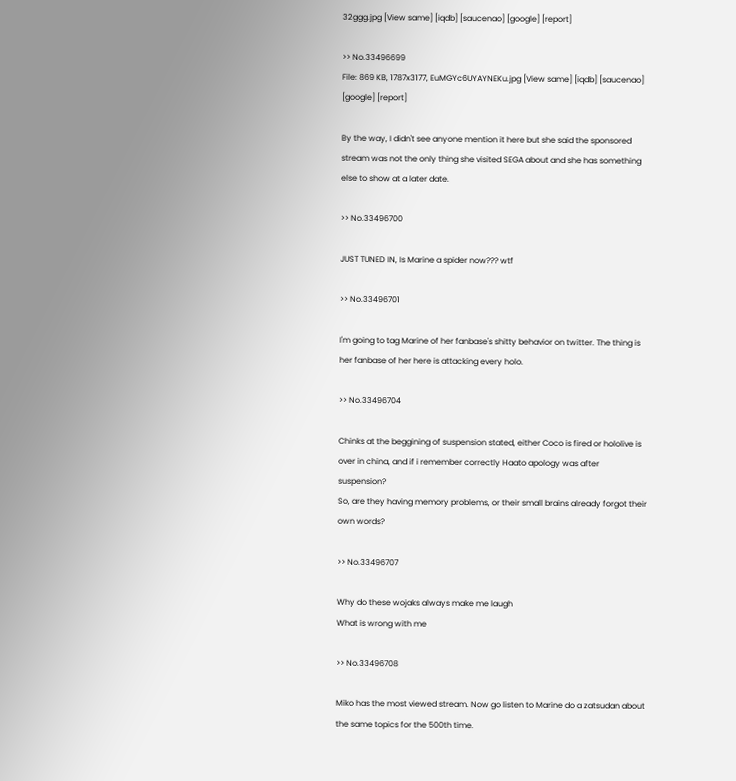32ggg.jpg [View same] [iqdb] [saucenao] [google] [report]

>> No.33496699
File: 869 KB, 1787x3177, EuMGYc6UYAYNEKu.jpg [View same] [iqdb] [saucenao] [google] [report]

By the way, I didn't see anyone mention it here but she said the sponsored stream was not the only thing she visited SEGA about and she has something else to show at a later date.

>> No.33496700

JUST TUNED IN, Is Marine a spider now??? wtf

>> No.33496701

I'm going to tag Marine of her fanbase's shitty behavior on twitter. The thing is her fanbase of her here is attacking every holo.

>> No.33496704

Chinks at the beggining of suspension stated, either Coco is fired or hololive is over in china, and if i remember correctly Haato apology was after suspension?
So, are they having memory problems, or their small brains already forgot their own words?

>> No.33496707

Why do these wojaks always make me laugh
What is wrong with me

>> No.33496708

Miko has the most viewed stream. Now go listen to Marine do a zatsudan about the same topics for the 500th time.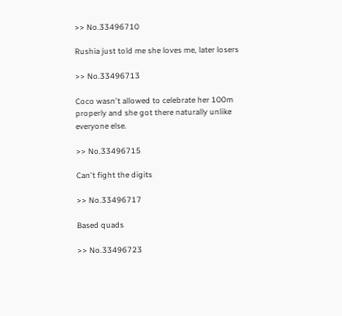>> No.33496710

Rushia just told me she loves me, later losers

>> No.33496713

Coco wasn't allowed to celebrate her 100m properly and she got there naturally unlike everyone else.

>> No.33496715

Can't fight the digits

>> No.33496717

Based quads

>> No.33496723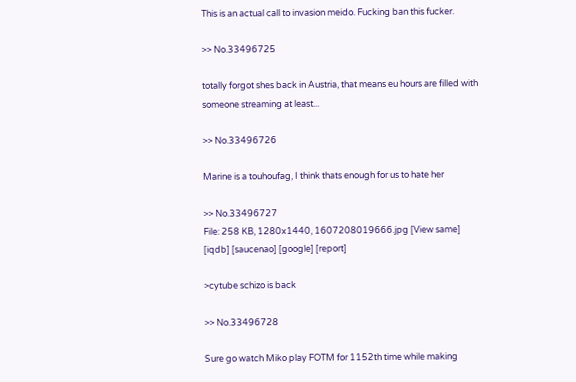This is an actual call to invasion meido. Fucking ban this fucker.

>> No.33496725

totally forgot shes back in Austria, that means eu hours are filled with someone streaming at least...

>> No.33496726

Marine is a touhoufag, I think thats enough for us to hate her

>> No.33496727
File: 258 KB, 1280x1440, 1607208019666.jpg [View same] [iqdb] [saucenao] [google] [report]

>cytube schizo is back

>> No.33496728

Sure go watch Miko play FOTM for 1152th time while making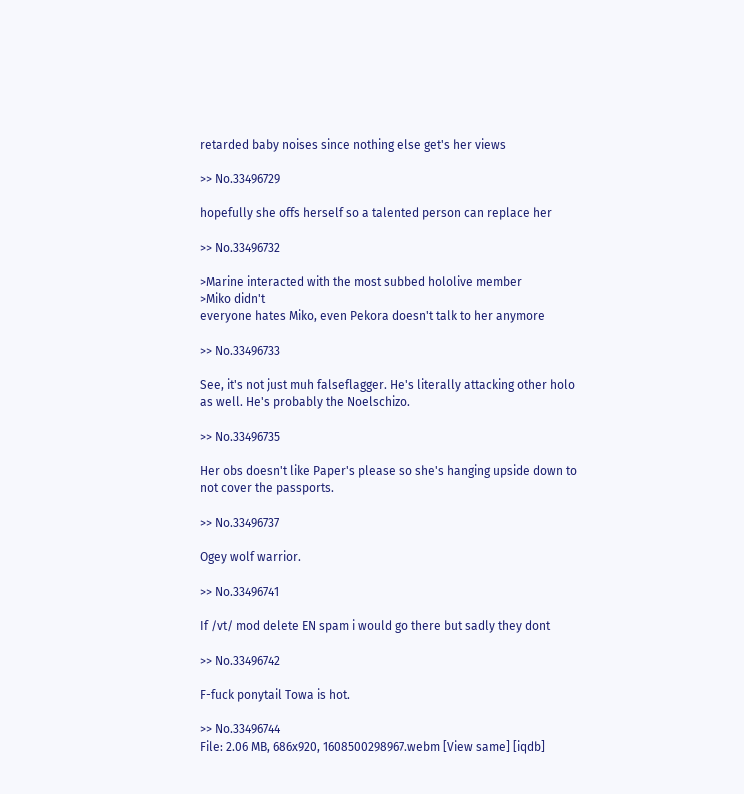retarded baby noises since nothing else get's her views

>> No.33496729

hopefully she offs herself so a talented person can replace her

>> No.33496732

>Marine interacted with the most subbed hololive member
>Miko didn't
everyone hates Miko, even Pekora doesn't talk to her anymore

>> No.33496733

See, it's not just muh falseflagger. He's literally attacking other holo as well. He's probably the Noelschizo.

>> No.33496735

Her obs doesn't like Paper's please so she's hanging upside down to not cover the passports.

>> No.33496737

Ogey wolf warrior.

>> No.33496741

If /vt/ mod delete EN spam i would go there but sadly they dont

>> No.33496742

F-fuck ponytail Towa is hot.

>> No.33496744
File: 2.06 MB, 686x920, 1608500298967.webm [View same] [iqdb]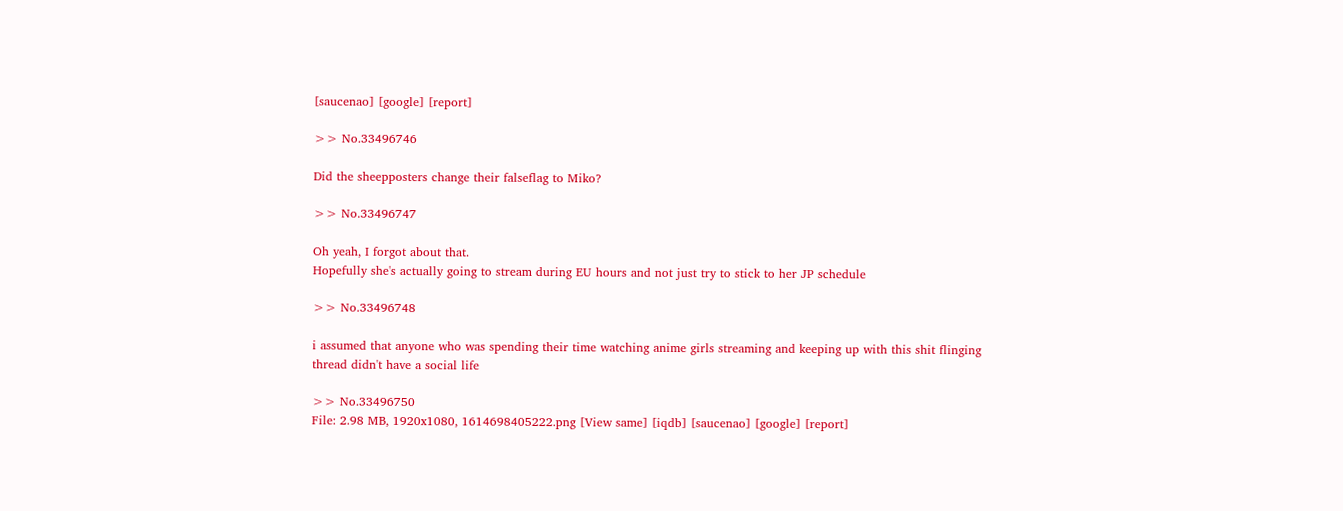[saucenao] [google] [report]

>> No.33496746

Did the sheepposters change their falseflag to Miko?

>> No.33496747

Oh yeah, I forgot about that.
Hopefully she's actually going to stream during EU hours and not just try to stick to her JP schedule

>> No.33496748

i assumed that anyone who was spending their time watching anime girls streaming and keeping up with this shit flinging thread didn't have a social life

>> No.33496750
File: 2.98 MB, 1920x1080, 1614698405222.png [View same] [iqdb] [saucenao] [google] [report]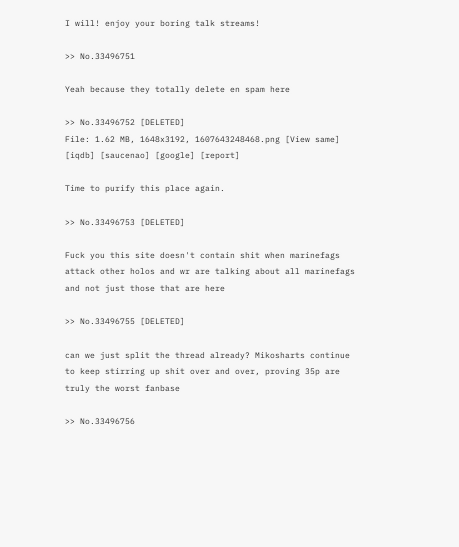I will! enjoy your boring talk streams!

>> No.33496751

Yeah because they totally delete en spam here

>> No.33496752 [DELETED]
File: 1.62 MB, 1648x3192, 1607643248468.png [View same] [iqdb] [saucenao] [google] [report]

Time to purify this place again.

>> No.33496753 [DELETED]

Fuck you this site doesn't contain shit when marinefags attack other holos and wr are talking about all marinefags and not just those that are here

>> No.33496755 [DELETED]

can we just split the thread already? Mikosharts continue to keep stirring up shit over and over, proving 35p are truly the worst fanbase

>> No.33496756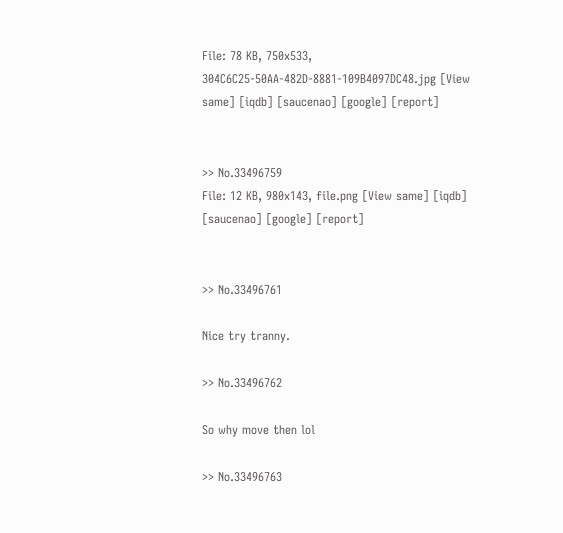File: 78 KB, 750x533, 304C6C25-50AA-482D-8881-109B4097DC48.jpg [View same] [iqdb] [saucenao] [google] [report]


>> No.33496759
File: 12 KB, 980x143, file.png [View same] [iqdb] [saucenao] [google] [report]


>> No.33496761

Nice try tranny.

>> No.33496762

So why move then lol

>> No.33496763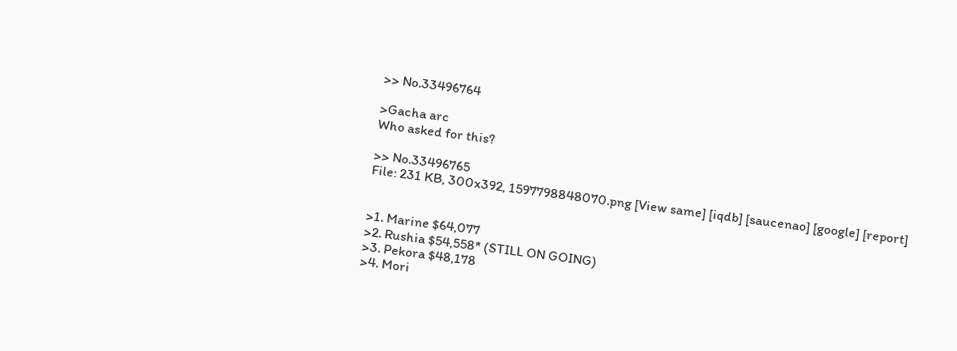>> No.33496764

>Gacha arc
Who asked for this?

>> No.33496765
File: 231 KB, 300x392, 1597798848070.png [View same] [iqdb] [saucenao] [google] [report]


>1. Marine $64,077
>2. Rushia $54,558* (STILL ON GOING)
>3. Pekora $48,178
>4. Mori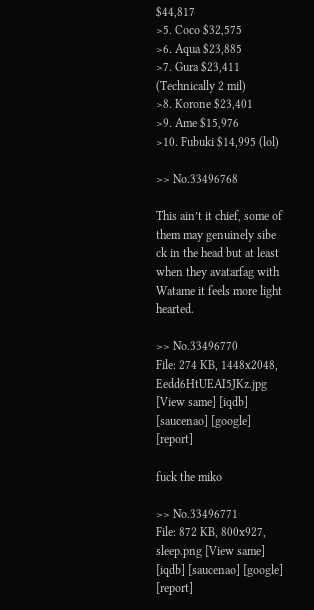$44,817
>5. Coco $32,575
>6. Aqua $23,885
>7. Gura $23,411 (Technically 2 mil)
>8. Korone $23,401
>9. Ame $15,976
>10. Fubuki $14,995 (lol)

>> No.33496768

This ain’t it chief, some of them may genuinely sibe ck in the head but at least when they avatarfag with Watame it feels more light hearted.

>> No.33496770
File: 274 KB, 1448x2048, Eedd6HtUEAI5JKz.jpg [View same] [iqdb] [saucenao] [google] [report]

fuck the miko

>> No.33496771
File: 872 KB, 800x927, sleep.png [View same] [iqdb] [saucenao] [google] [report]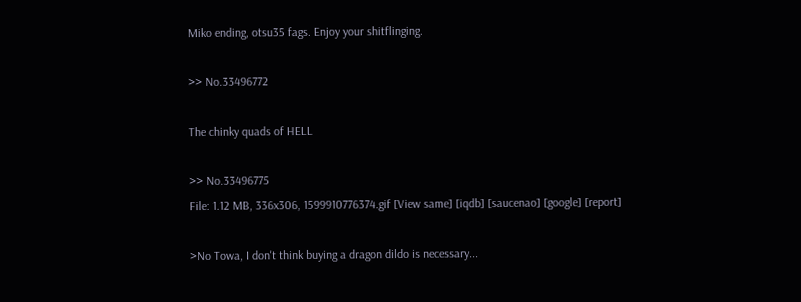Miko ending, otsu35 fags. Enjoy your shitflinging.

>> No.33496772

The chinky quads of HELL

>> No.33496775
File: 1.12 MB, 336x306, 1599910776374.gif [View same] [iqdb] [saucenao] [google] [report]

>No Towa, I don't think buying a dragon dildo is necessary...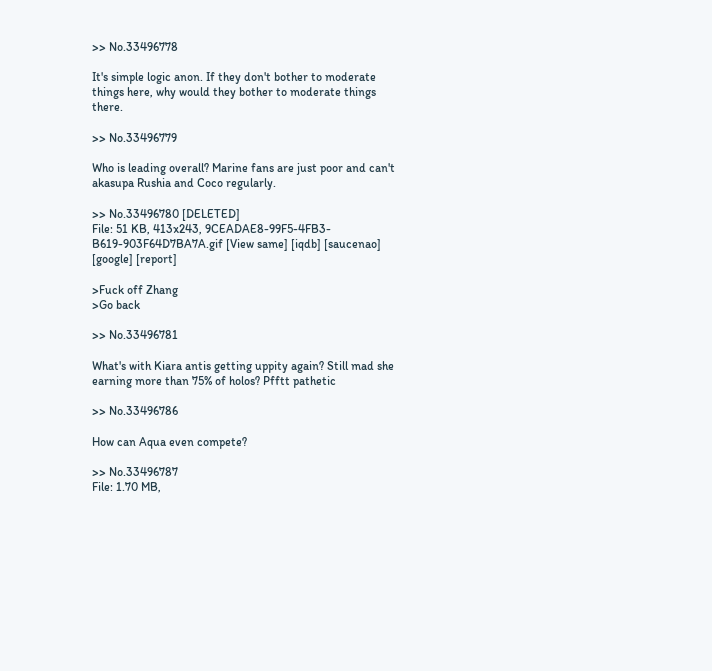>> No.33496778

It's simple logic anon. If they don't bother to moderate things here, why would they bother to moderate things there.

>> No.33496779

Who is leading overall? Marine fans are just poor and can't akasupa Rushia and Coco regularly.

>> No.33496780 [DELETED]
File: 51 KB, 413x243, 9CEADAE8-99F5-4FB3-B619-903F64D7BA7A.gif [View same] [iqdb] [saucenao] [google] [report]

>Fuck off Zhang
>Go back

>> No.33496781

What's with Kiara antis getting uppity again? Still mad she earning more than 75% of holos? Pfftt pathetic

>> No.33496786

How can Aqua even compete?

>> No.33496787
File: 1.70 MB,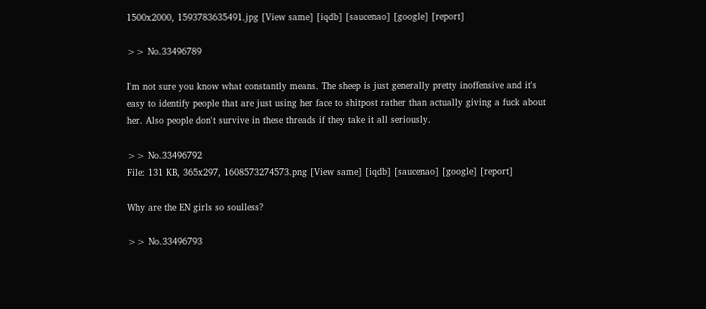1500x2000, 1593783635491.jpg [View same] [iqdb] [saucenao] [google] [report]

>> No.33496789

I'm not sure you know what constantly means. The sheep is just generally pretty inoffensive and it's easy to identify people that are just using her face to shitpost rather than actually giving a fuck about her. Also people don't survive in these threads if they take it all seriously.

>> No.33496792
File: 131 KB, 365x297, 1608573274573.png [View same] [iqdb] [saucenao] [google] [report]

Why are the EN girls so soulless?

>> No.33496793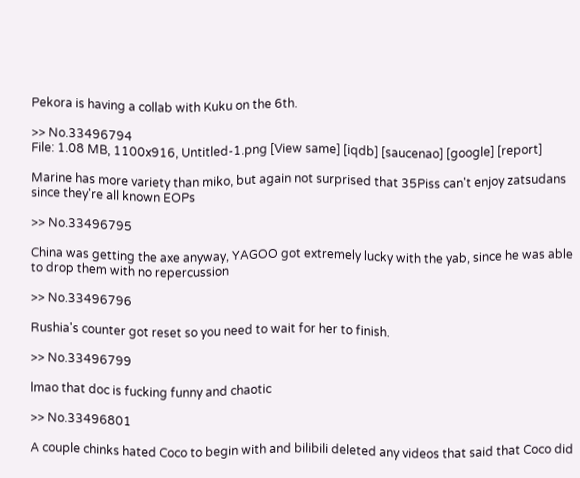Pekora is having a collab with Kuku on the 6th.

>> No.33496794
File: 1.08 MB, 1100x916, Untitled-1.png [View same] [iqdb] [saucenao] [google] [report]

Marine has more variety than miko, but again not surprised that 35Piss can't enjoy zatsudans since they're all known EOPs

>> No.33496795

China was getting the axe anyway, YAGOO got extremely lucky with the yab, since he was able to drop them with no repercussion

>> No.33496796

Rushia's counter got reset so you need to wait for her to finish.

>> No.33496799

lmao that doc is fucking funny and chaotic

>> No.33496801

A couple chinks hated Coco to begin with and bilibili deleted any videos that said that Coco did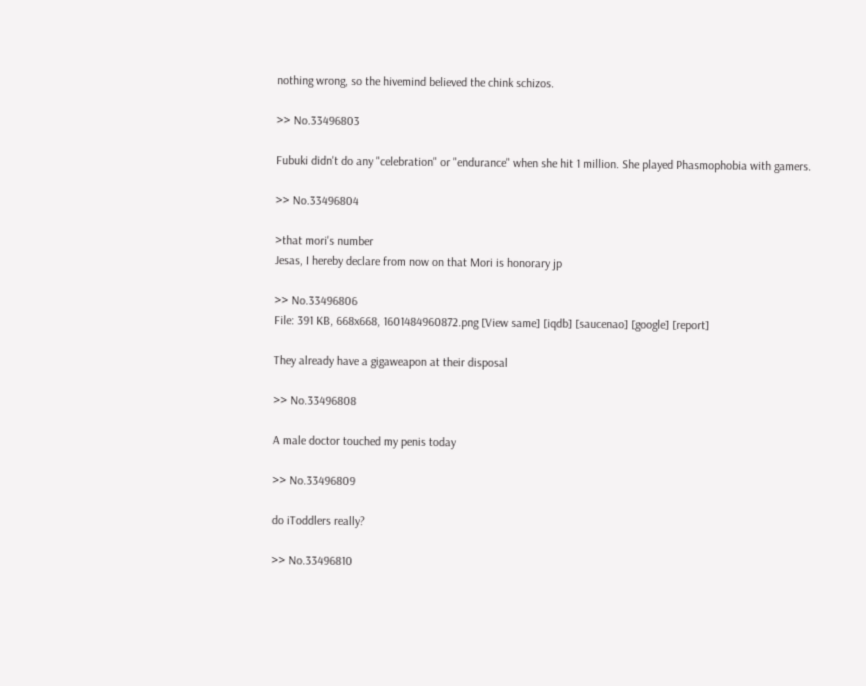nothing wrong, so the hivemind believed the chink schizos.

>> No.33496803

Fubuki didn't do any "celebration" or "endurance" when she hit 1 million. She played Phasmophobia with gamers.

>> No.33496804

>that mori's number
Jesas, I hereby declare from now on that Mori is honorary jp

>> No.33496806
File: 391 KB, 668x668, 1601484960872.png [View same] [iqdb] [saucenao] [google] [report]

They already have a gigaweapon at their disposal

>> No.33496808

A male doctor touched my penis today

>> No.33496809

do iToddlers really?

>> No.33496810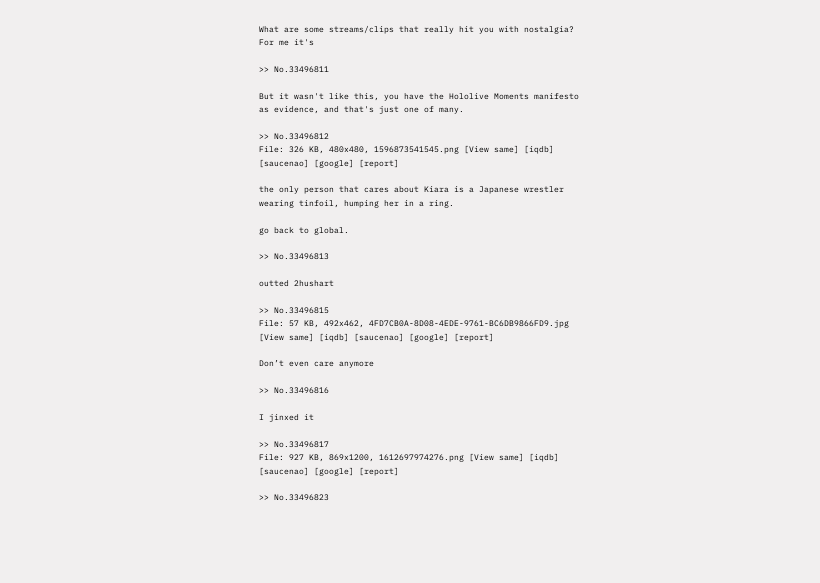What are some streams/clips that really hit you with nostalgia? For me it's

>> No.33496811

But it wasn't like this, you have the Hololive Moments manifesto as evidence, and that's just one of many.

>> No.33496812
File: 326 KB, 480x480, 1596873541545.png [View same] [iqdb] [saucenao] [google] [report]

the only person that cares about Kiara is a Japanese wrestler wearing tinfoil, humping her in a ring.

go back to global.

>> No.33496813

outted 2hushart

>> No.33496815
File: 57 KB, 492x462, 4FD7CB0A-8D08-4EDE-9761-BC6DB9866FD9.jpg [View same] [iqdb] [saucenao] [google] [report]

Don’t even care anymore

>> No.33496816

I jinxed it

>> No.33496817
File: 927 KB, 869x1200, 1612697974276.png [View same] [iqdb] [saucenao] [google] [report]

>> No.33496823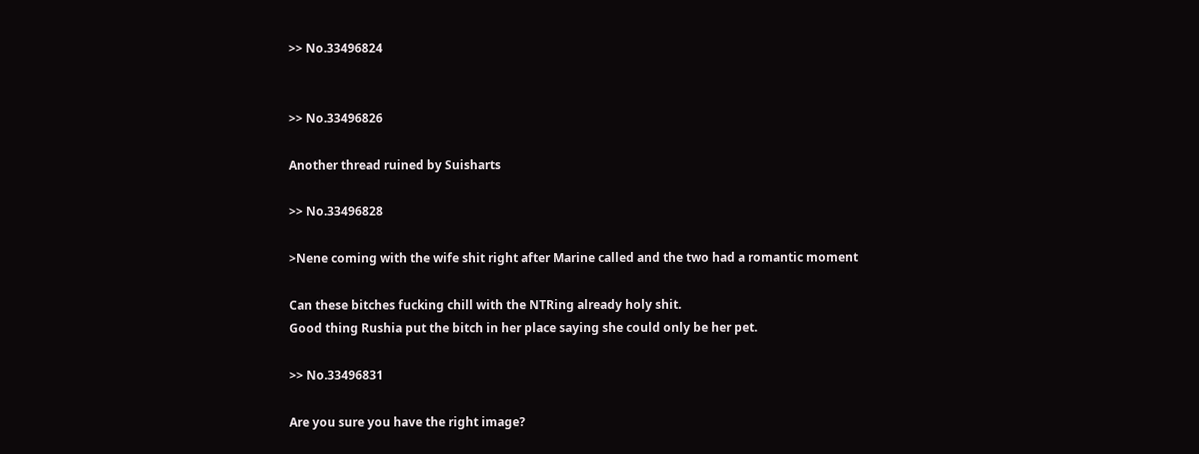>> No.33496824


>> No.33496826

Another thread ruined by Suisharts

>> No.33496828

>Nene coming with the wife shit right after Marine called and the two had a romantic moment

Can these bitches fucking chill with the NTRing already holy shit.
Good thing Rushia put the bitch in her place saying she could only be her pet.

>> No.33496831

Are you sure you have the right image?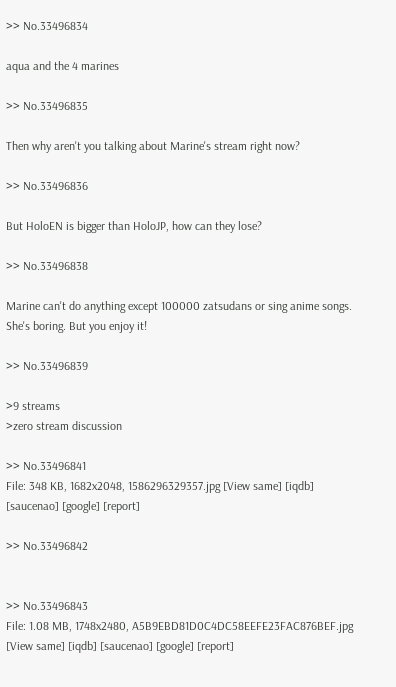>> No.33496834

aqua and the 4 marines

>> No.33496835

Then why aren't you talking about Marine's stream right now?

>> No.33496836

But HoloEN is bigger than HoloJP, how can they lose?

>> No.33496838

Marine can't do anything except 100000 zatsudans or sing anime songs. She's boring. But you enjoy it!

>> No.33496839

>9 streams
>zero stream discussion

>> No.33496841
File: 348 KB, 1682x2048, 1586296329357.jpg [View same] [iqdb] [saucenao] [google] [report]

>> No.33496842


>> No.33496843
File: 1.08 MB, 1748x2480, A5B9EBD81D0C4DC58EEFE23FAC876BEF.jpg [View same] [iqdb] [saucenao] [google] [report]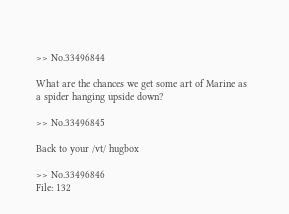>> No.33496844

What are the chances we get some art of Marine as a spider hanging upside down?

>> No.33496845

Back to your /vt/ hugbox

>> No.33496846
File: 132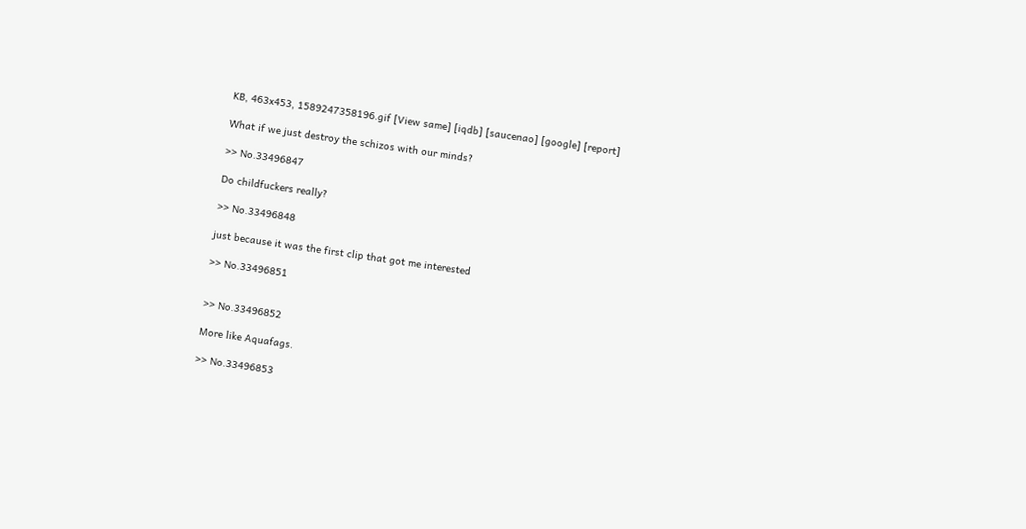KB, 463x453, 1589247358196.gif [View same] [iqdb] [saucenao] [google] [report]

What if we just destroy the schizos with our minds?

>> No.33496847

Do childfuckers really?

>> No.33496848

just because it was the first clip that got me interested

>> No.33496851


>> No.33496852

More like Aquafags.

>> No.33496853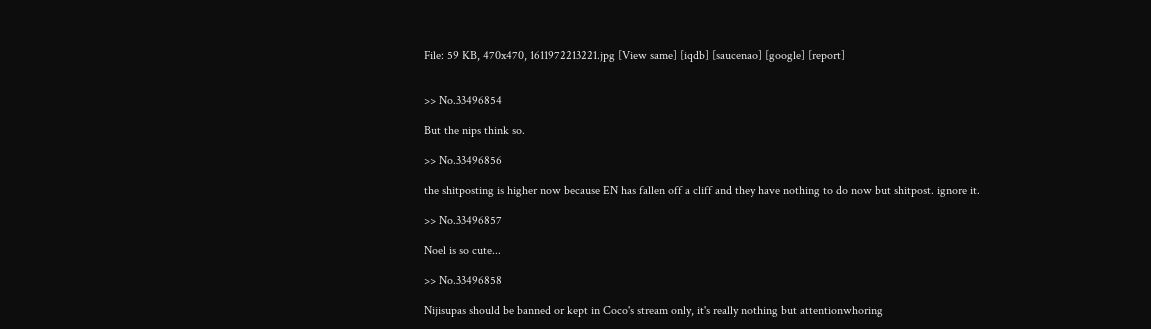File: 59 KB, 470x470, 1611972213221.jpg [View same] [iqdb] [saucenao] [google] [report]


>> No.33496854

But the nips think so.

>> No.33496856

the shitposting is higher now because EN has fallen off a cliff and they have nothing to do now but shitpost. ignore it.

>> No.33496857

Noel is so cute...

>> No.33496858

Nijisupas should be banned or kept in Coco's stream only, it's really nothing but attentionwhoring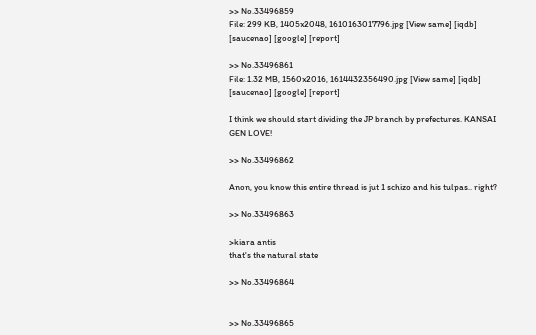>> No.33496859
File: 299 KB, 1405x2048, 1610163017796.jpg [View same] [iqdb] [saucenao] [google] [report]

>> No.33496861
File: 1.32 MB, 1560x2016, 1614432356490.jpg [View same] [iqdb] [saucenao] [google] [report]

I think we should start dividing the JP branch by prefectures. KANSAI GEN LOVE!

>> No.33496862

Anon, you know this entire thread is jut 1 schizo and his tulpas.. right?

>> No.33496863

>kiara antis
that's the natural state

>> No.33496864


>> No.33496865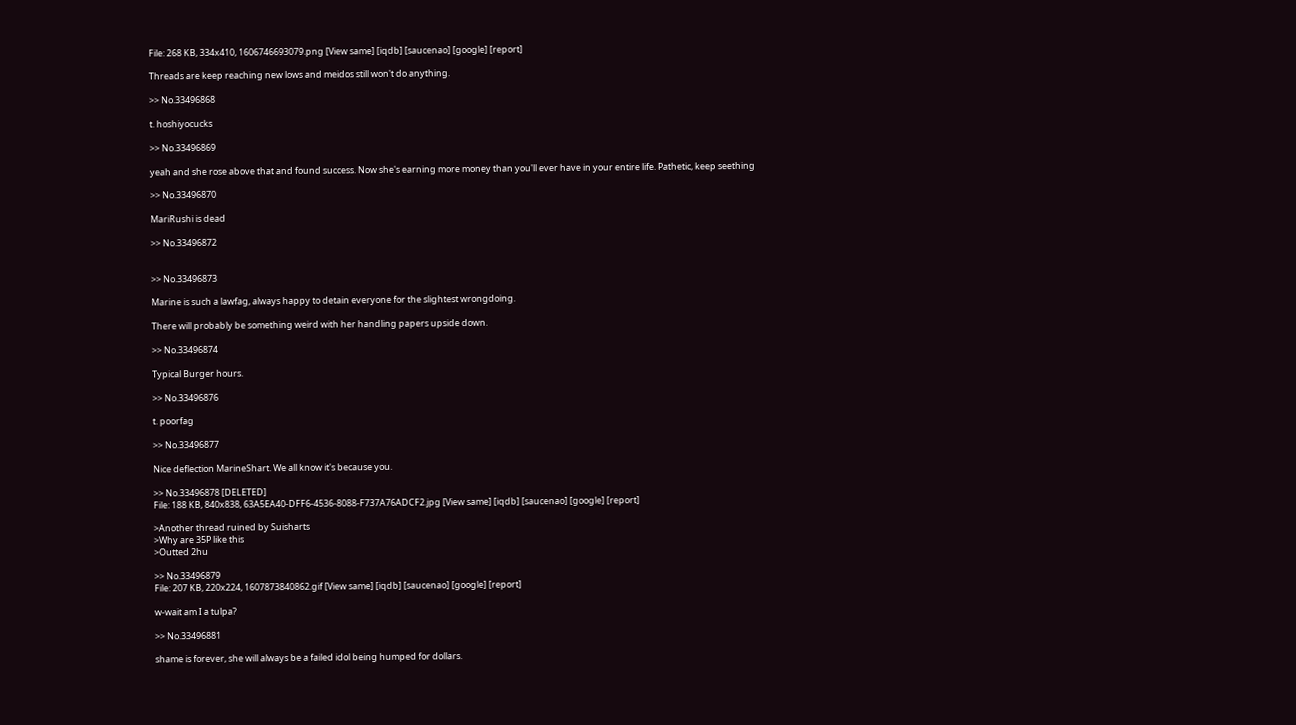File: 268 KB, 334x410, 1606746693079.png [View same] [iqdb] [saucenao] [google] [report]

Threads are keep reaching new lows and meidos still won't do anything.

>> No.33496868

t. hoshiyocucks

>> No.33496869

yeah and she rose above that and found success. Now she's earning more money than you'll ever have in your entire life. Pathetic, keep seething

>> No.33496870

MariRushi is dead

>> No.33496872


>> No.33496873

Marine is such a lawfag, always happy to detain everyone for the slightest wrongdoing.

There will probably be something weird with her handling papers upside down.

>> No.33496874

Typical Burger hours.

>> No.33496876

t. poorfag

>> No.33496877

Nice deflection MarineShart. We all know it's because you.

>> No.33496878 [DELETED]
File: 188 KB, 840x838, 63A5EA40-DFF6-4536-8088-F737A76ADCF2.jpg [View same] [iqdb] [saucenao] [google] [report]

>Another thread ruined by Suisharts
>Why are 35P like this
>Outted 2hu

>> No.33496879
File: 207 KB, 220x224, 1607873840862.gif [View same] [iqdb] [saucenao] [google] [report]

w-wait am I a tulpa?

>> No.33496881

shame is forever, she will always be a failed idol being humped for dollars.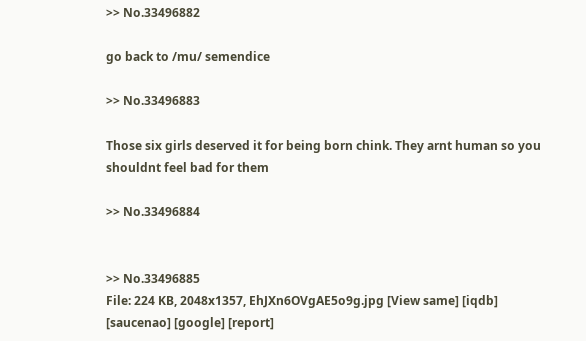>> No.33496882

go back to /mu/ semendice

>> No.33496883

Those six girls deserved it for being born chink. They arnt human so you shouldnt feel bad for them

>> No.33496884


>> No.33496885
File: 224 KB, 2048x1357, EhJXn6OVgAE5o9g.jpg [View same] [iqdb] [saucenao] [google] [report]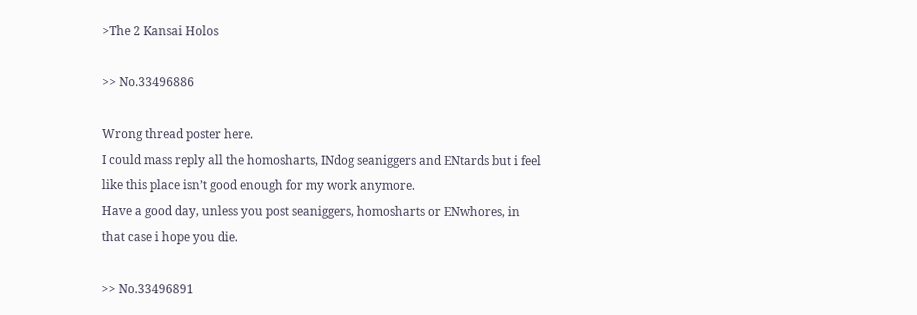>The 2 Kansai Holos

>> No.33496886

Wrong thread poster here.
I could mass reply all the homosharts, INdog seaniggers and ENtards but i feel like this place isn’t good enough for my work anymore.
Have a good day, unless you post seaniggers, homosharts or ENwhores, in that case i hope you die.

>> No.33496891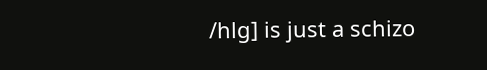/hlg] is just a schizo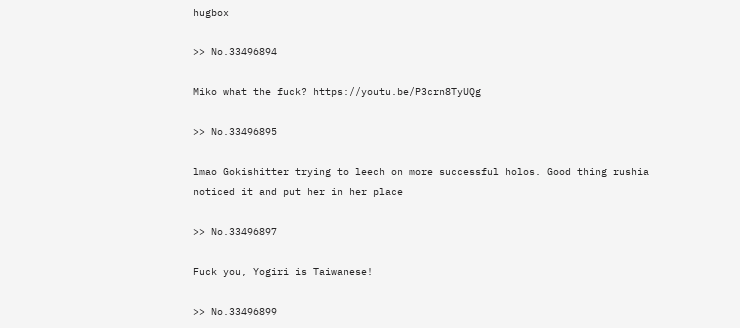hugbox

>> No.33496894

Miko what the fuck? https://youtu.be/P3crn8TyUQg

>> No.33496895

lmao Gokishitter trying to leech on more successful holos. Good thing rushia noticed it and put her in her place

>> No.33496897

Fuck you, Yogiri is Taiwanese!

>> No.33496899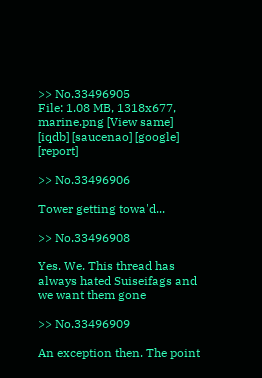>> No.33496905
File: 1.08 MB, 1318x677, marine.png [View same] [iqdb] [saucenao] [google] [report]

>> No.33496906

Tower getting towa'd...

>> No.33496908

Yes. We. This thread has always hated Suiseifags and we want them gone

>> No.33496909

An exception then. The point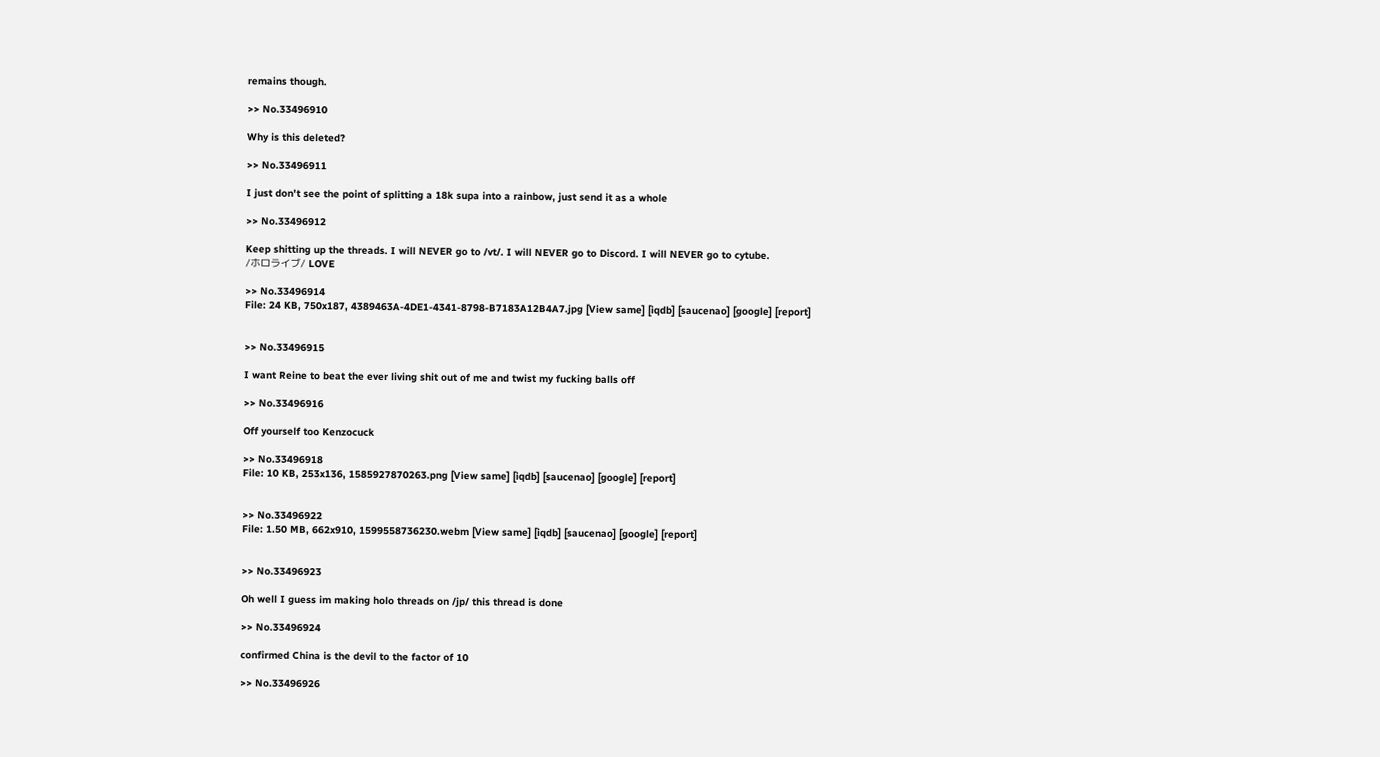remains though.

>> No.33496910

Why is this deleted?

>> No.33496911

I just don't see the point of splitting a 18k supa into a rainbow, just send it as a whole

>> No.33496912

Keep shitting up the threads. I will NEVER go to /vt/. I will NEVER go to Discord. I will NEVER go to cytube.
/ホロライブ/ LOVE

>> No.33496914
File: 24 KB, 750x187, 4389463A-4DE1-4341-8798-B7183A12B4A7.jpg [View same] [iqdb] [saucenao] [google] [report]


>> No.33496915

I want Reine to beat the ever living shit out of me and twist my fucking balls off

>> No.33496916

Off yourself too Kenzocuck

>> No.33496918
File: 10 KB, 253x136, 1585927870263.png [View same] [iqdb] [saucenao] [google] [report]


>> No.33496922
File: 1.50 MB, 662x910, 1599558736230.webm [View same] [iqdb] [saucenao] [google] [report]


>> No.33496923

Oh well I guess im making holo threads on /jp/ this thread is done

>> No.33496924

confirmed China is the devil to the factor of 10

>> No.33496926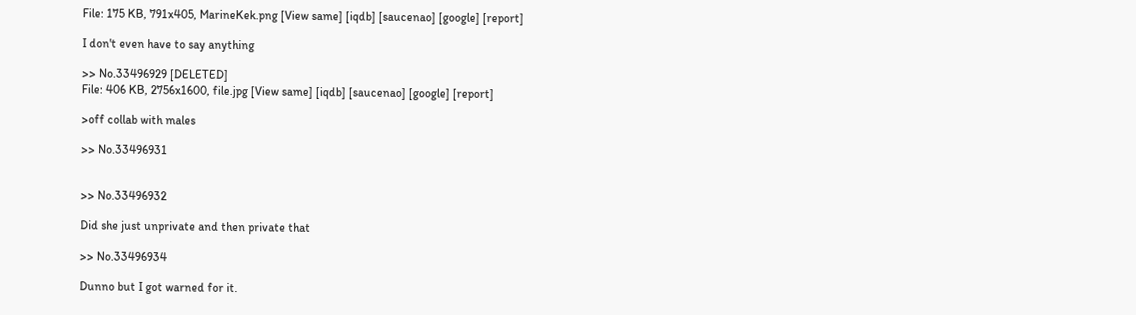File: 175 KB, 791x405, MarineKek.png [View same] [iqdb] [saucenao] [google] [report]

I don't even have to say anything

>> No.33496929 [DELETED]
File: 406 KB, 2756x1600, file.jpg [View same] [iqdb] [saucenao] [google] [report]

>off collab with males

>> No.33496931


>> No.33496932

Did she just unprivate and then private that

>> No.33496934

Dunno but I got warned for it.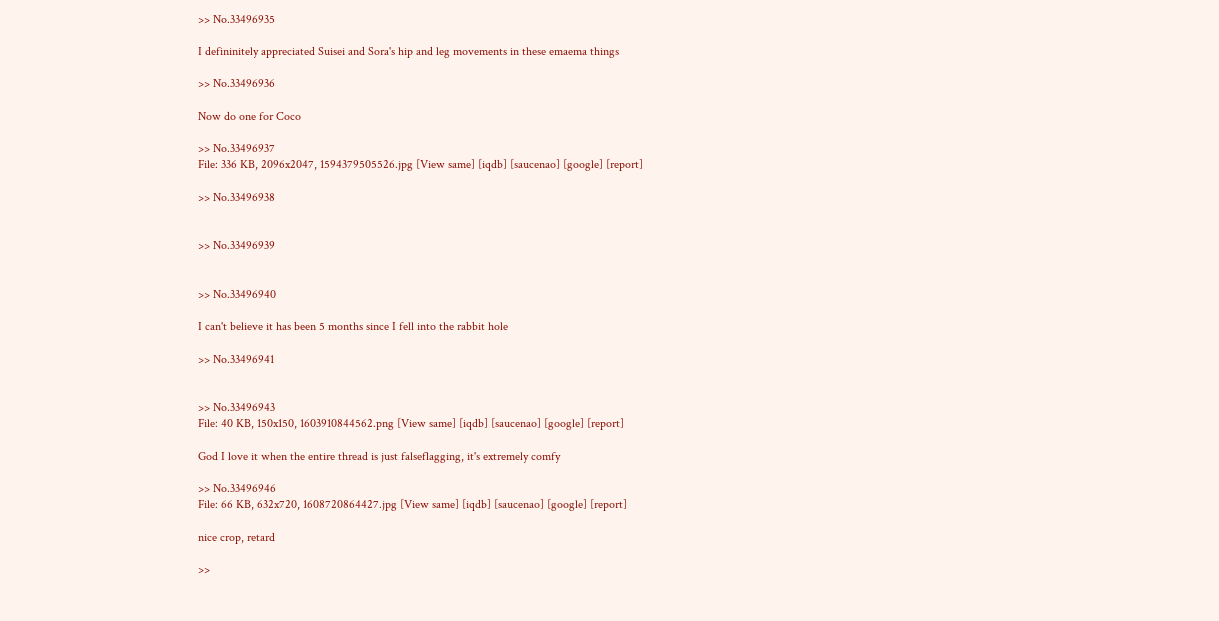>> No.33496935

I defininitely appreciated Suisei and Sora's hip and leg movements in these emaema things

>> No.33496936

Now do one for Coco

>> No.33496937
File: 336 KB, 2096x2047, 1594379505526.jpg [View same] [iqdb] [saucenao] [google] [report]

>> No.33496938


>> No.33496939


>> No.33496940

I can't believe it has been 5 months since I fell into the rabbit hole

>> No.33496941


>> No.33496943
File: 40 KB, 150x150, 1603910844562.png [View same] [iqdb] [saucenao] [google] [report]

God I love it when the entire thread is just falseflagging, it's extremely comfy

>> No.33496946
File: 66 KB, 632x720, 1608720864427.jpg [View same] [iqdb] [saucenao] [google] [report]

nice crop, retard

>>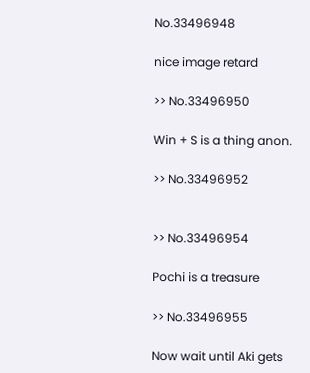No.33496948

nice image retard

>> No.33496950

Win + S is a thing anon.

>> No.33496952


>> No.33496954

Pochi is a treasure

>> No.33496955

Now wait until Aki gets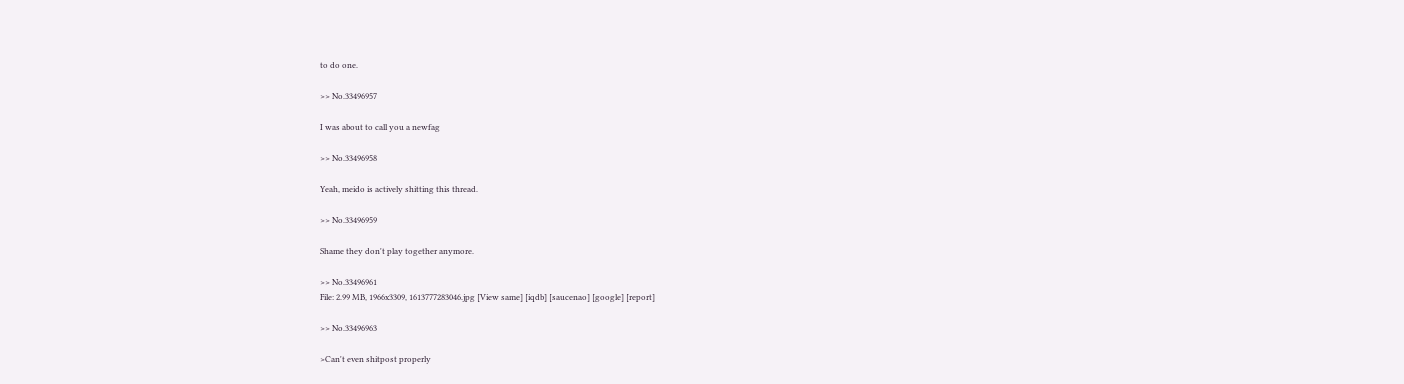to do one.

>> No.33496957

I was about to call you a newfag

>> No.33496958

Yeah, meido is actively shitting this thread.

>> No.33496959

Shame they don't play together anymore.

>> No.33496961
File: 2.99 MB, 1966x3309, 1613777283046.jpg [View same] [iqdb] [saucenao] [google] [report]

>> No.33496963

>Can't even shitpost properly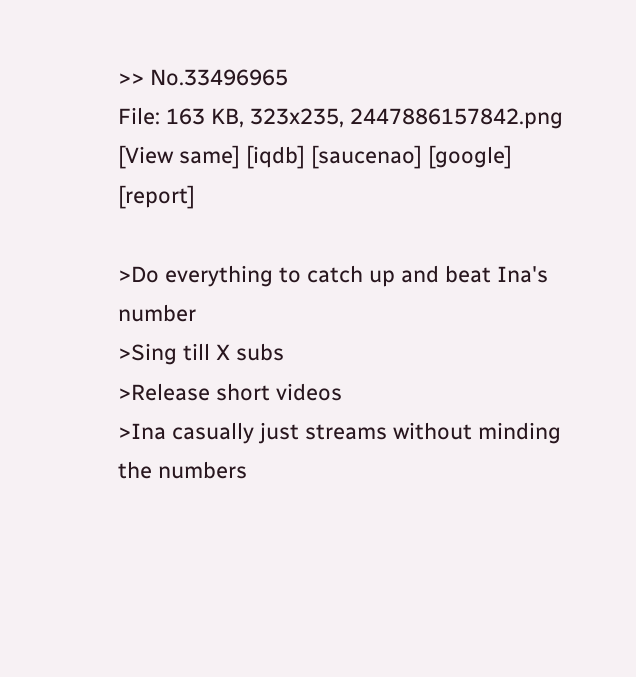>> No.33496965
File: 163 KB, 323x235, 2447886157842.png [View same] [iqdb] [saucenao] [google] [report]

>Do everything to catch up and beat Ina's number
>Sing till X subs
>Release short videos
>Ina casually just streams without minding the numbers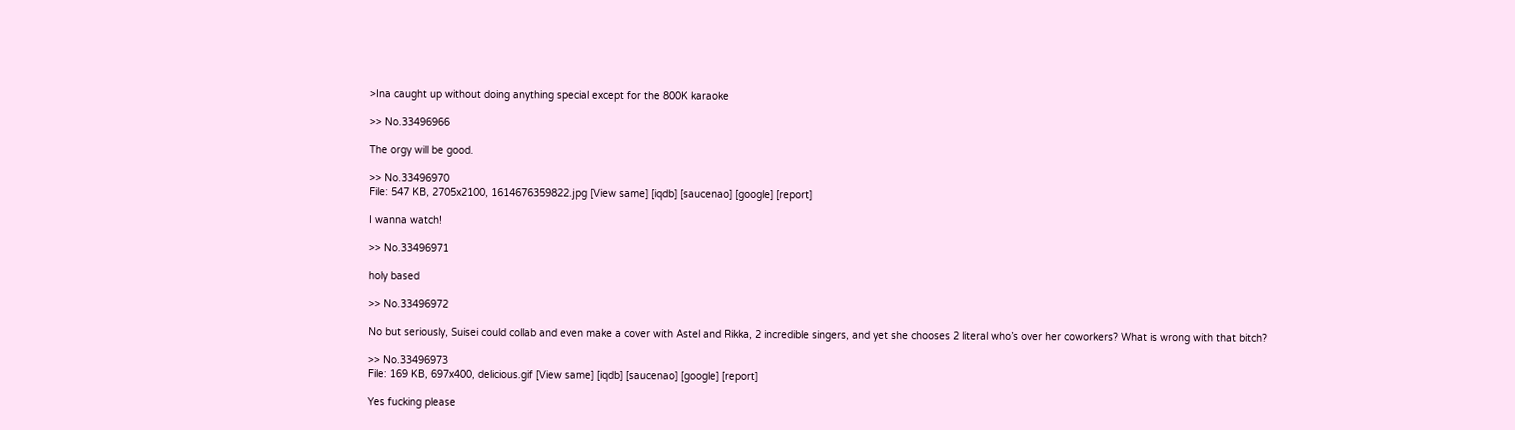>Ina caught up without doing anything special except for the 800K karaoke

>> No.33496966

The orgy will be good.

>> No.33496970
File: 547 KB, 2705x2100, 1614676359822.jpg [View same] [iqdb] [saucenao] [google] [report]

I wanna watch!

>> No.33496971

holy based

>> No.33496972

No but seriously, Suisei could collab and even make a cover with Astel and Rikka, 2 incredible singers, and yet she chooses 2 literal who’s over her coworkers? What is wrong with that bitch?

>> No.33496973
File: 169 KB, 697x400, delicious.gif [View same] [iqdb] [saucenao] [google] [report]

Yes fucking please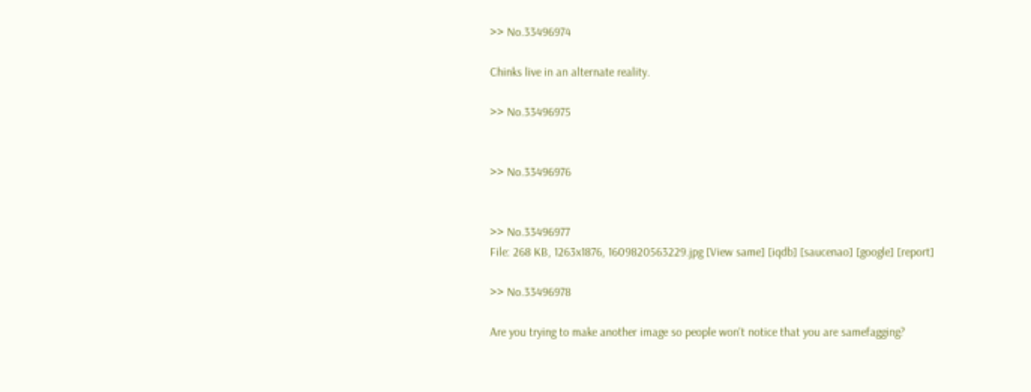>> No.33496974

Chinks live in an alternate reality.

>> No.33496975


>> No.33496976


>> No.33496977
File: 268 KB, 1263x1876, 1609820563229.jpg [View same] [iqdb] [saucenao] [google] [report]

>> No.33496978

Are you trying to make another image so people won't notice that you are samefagging?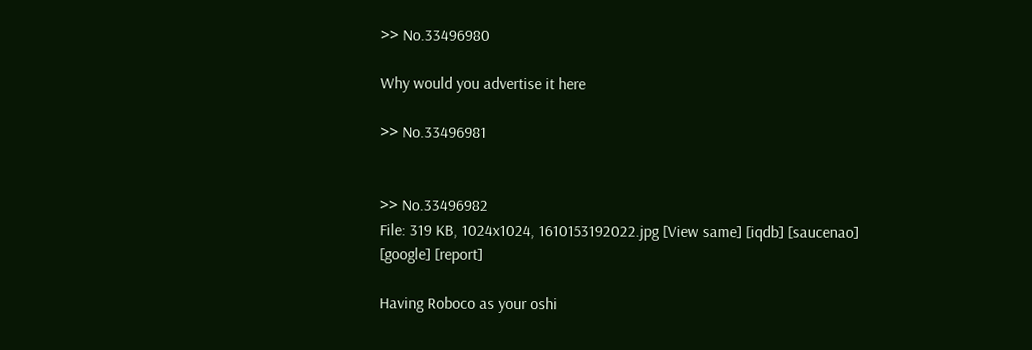>> No.33496980

Why would you advertise it here

>> No.33496981


>> No.33496982
File: 319 KB, 1024x1024, 1610153192022.jpg [View same] [iqdb] [saucenao] [google] [report]

Having Roboco as your oshi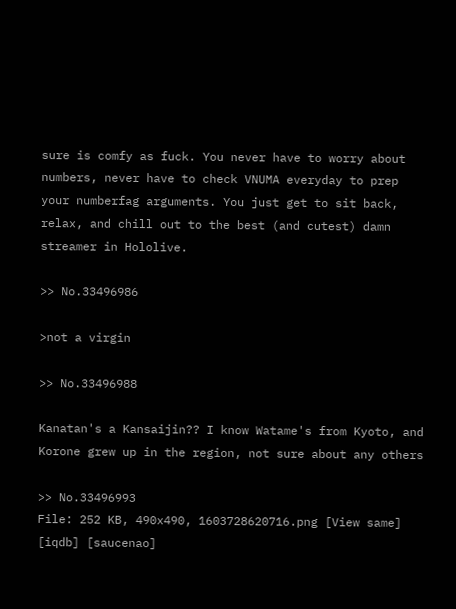sure is comfy as fuck. You never have to worry about numbers, never have to check VNUMA everyday to prep your numberfag arguments. You just get to sit back, relax, and chill out to the best (and cutest) damn streamer in Hololive.

>> No.33496986

>not a virgin

>> No.33496988

Kanatan's a Kansaijin?? I know Watame's from Kyoto, and Korone grew up in the region, not sure about any others

>> No.33496993
File: 252 KB, 490x490, 1603728620716.png [View same] [iqdb] [saucenao]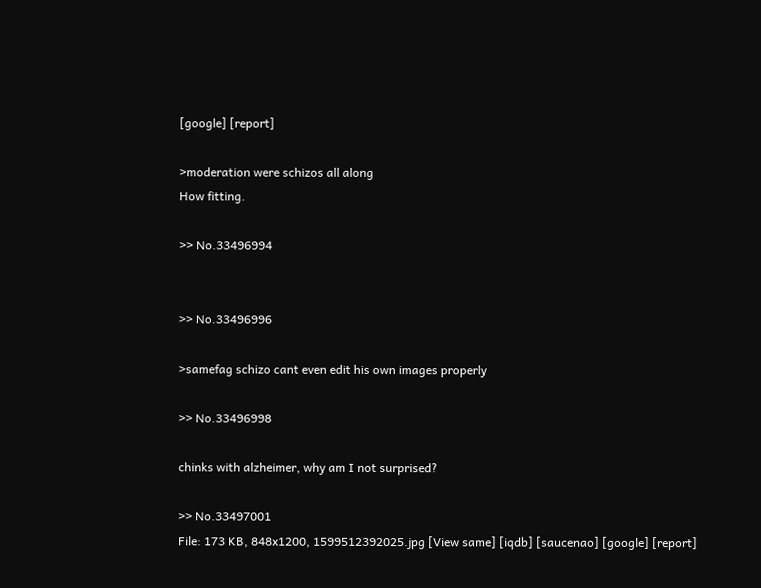[google] [report]

>moderation were schizos all along
How fitting.

>> No.33496994


>> No.33496996

>samefag schizo cant even edit his own images properly

>> No.33496998

chinks with alzheimer, why am I not surprised?

>> No.33497001
File: 173 KB, 848x1200, 1599512392025.jpg [View same] [iqdb] [saucenao] [google] [report]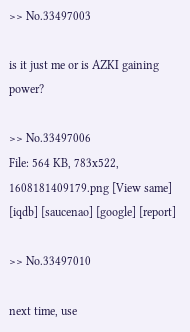>> No.33497003

is it just me or is AZKI gaining power?

>> No.33497006
File: 564 KB, 783x522, 1608181409179.png [View same] [iqdb] [saucenao] [google] [report]

>> No.33497010

next time, use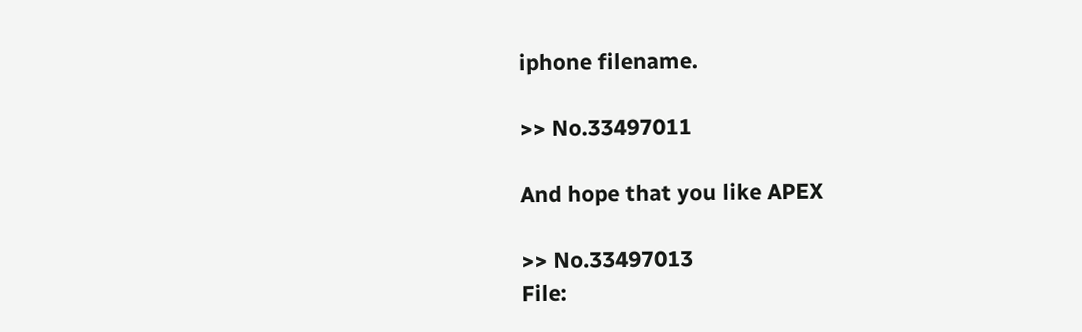iphone filename.

>> No.33497011

And hope that you like APEX

>> No.33497013
File: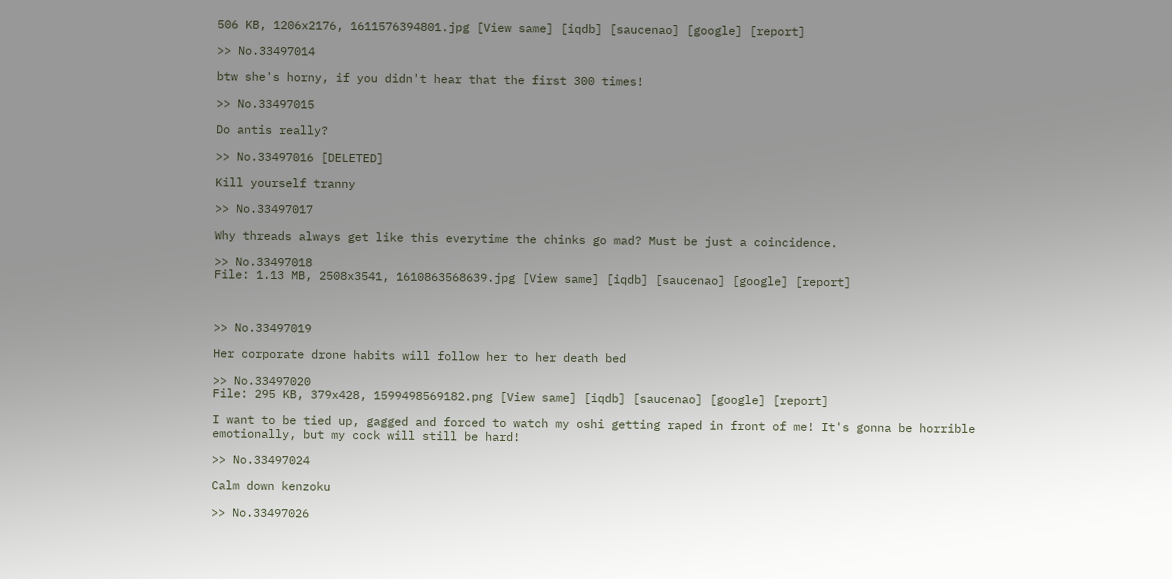506 KB, 1206x2176, 1611576394801.jpg [View same] [iqdb] [saucenao] [google] [report]

>> No.33497014

btw she's horny, if you didn't hear that the first 300 times!

>> No.33497015

Do antis really?

>> No.33497016 [DELETED]

Kill yourself tranny

>> No.33497017

Why threads always get like this everytime the chinks go mad? Must be just a coincidence.

>> No.33497018
File: 1.13 MB, 2508x3541, 1610863568639.jpg [View same] [iqdb] [saucenao] [google] [report]



>> No.33497019

Her corporate drone habits will follow her to her death bed

>> No.33497020
File: 295 KB, 379x428, 1599498569182.png [View same] [iqdb] [saucenao] [google] [report]

I want to be tied up, gagged and forced to watch my oshi getting raped in front of me! It's gonna be horrible emotionally, but my cock will still be hard!

>> No.33497024

Calm down kenzoku

>> No.33497026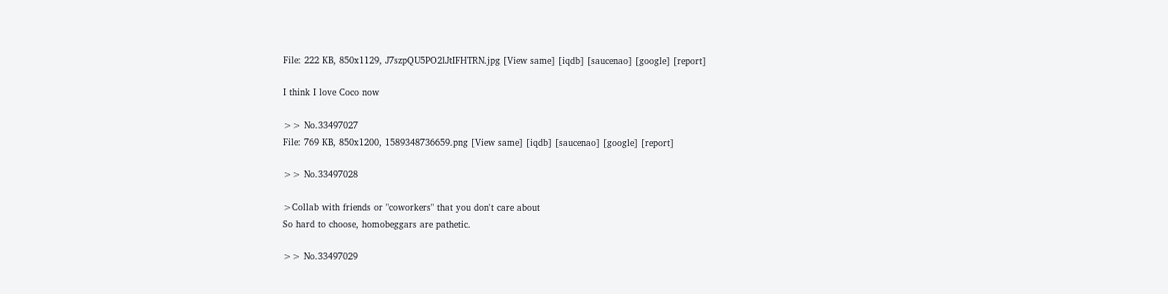File: 222 KB, 850x1129, J7szpQU5PO2lJtIFHTRN.jpg [View same] [iqdb] [saucenao] [google] [report]

I think I love Coco now

>> No.33497027
File: 769 KB, 850x1200, 1589348736659.png [View same] [iqdb] [saucenao] [google] [report]

>> No.33497028

>Collab with friends or "coworkers" that you don't care about
So hard to choose, homobeggars are pathetic.

>> No.33497029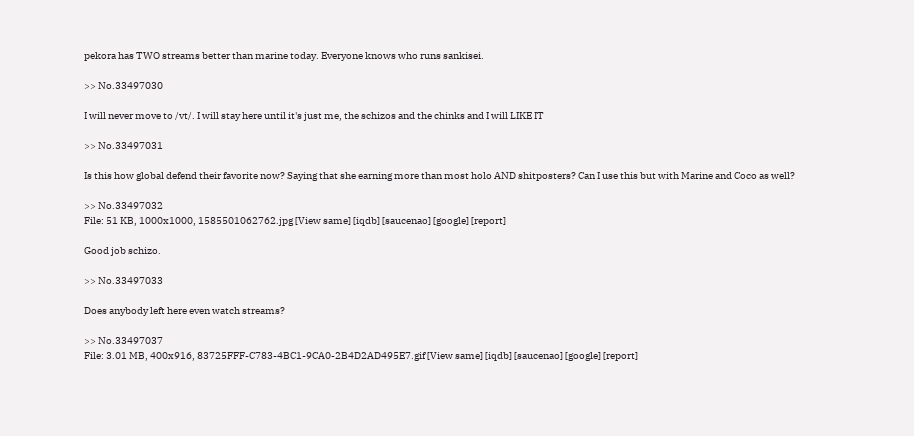pekora has TWO streams better than marine today. Everyone knows who runs sankisei.

>> No.33497030

I will never move to /vt/. I will stay here until it's just me, the schizos and the chinks and I will LIKE IT

>> No.33497031

Is this how global defend their favorite now? Saying that she earning more than most holo AND shitposters? Can I use this but with Marine and Coco as well?

>> No.33497032
File: 51 KB, 1000x1000, 1585501062762.jpg [View same] [iqdb] [saucenao] [google] [report]

Good job schizo.

>> No.33497033

Does anybody left here even watch streams?

>> No.33497037
File: 3.01 MB, 400x916, 83725FFF-C783-4BC1-9CA0-2B4D2AD495E7.gif [View same] [iqdb] [saucenao] [google] [report]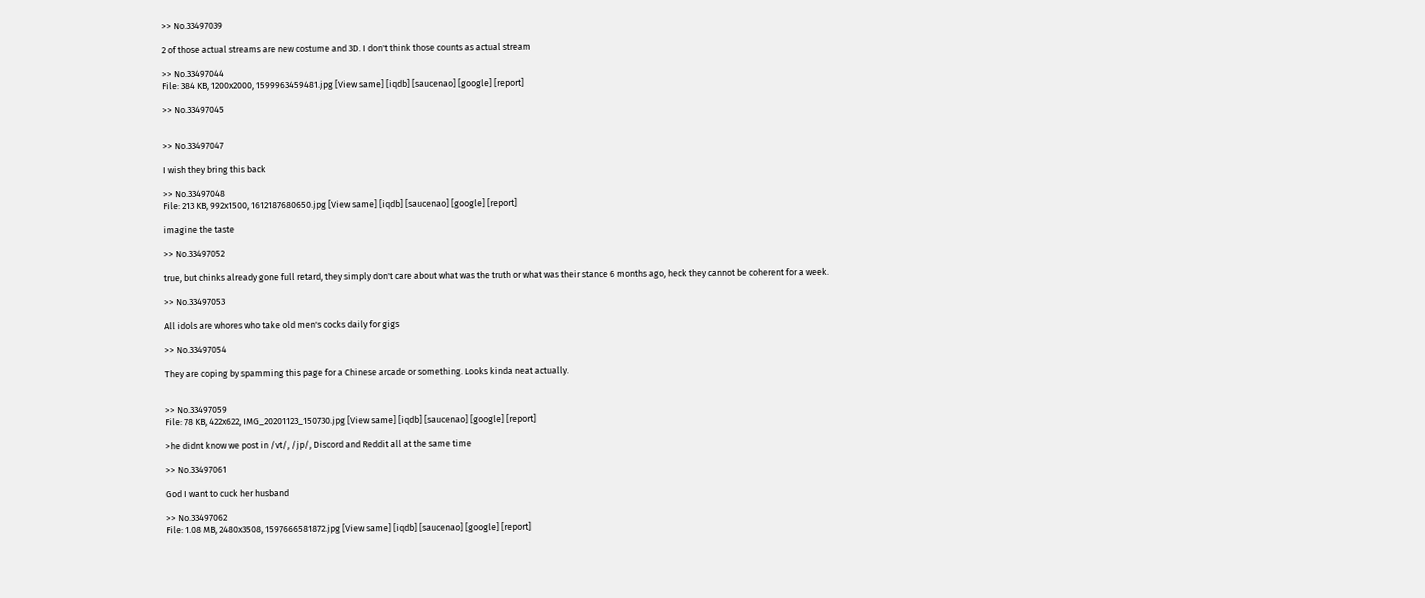>> No.33497039

2 of those actual streams are new costume and 3D. I don't think those counts as actual stream

>> No.33497044
File: 384 KB, 1200x2000, 1599963459481.jpg [View same] [iqdb] [saucenao] [google] [report]

>> No.33497045


>> No.33497047

I wish they bring this back

>> No.33497048
File: 213 KB, 992x1500, 1612187680650.jpg [View same] [iqdb] [saucenao] [google] [report]

imagine the taste

>> No.33497052

true, but chinks already gone full retard, they simply don't care about what was the truth or what was their stance 6 months ago, heck they cannot be coherent for a week.

>> No.33497053

All idols are whores who take old men's cocks daily for gigs

>> No.33497054

They are coping by spamming this page for a Chinese arcade or something. Looks kinda neat actually.


>> No.33497059
File: 78 KB, 422x622, IMG_20201123_150730.jpg [View same] [iqdb] [saucenao] [google] [report]

>he didnt know we post in /vt/, /jp/, Discord and Reddit all at the same time

>> No.33497061

God I want to cuck her husband

>> No.33497062
File: 1.08 MB, 2480x3508, 1597666581872.jpg [View same] [iqdb] [saucenao] [google] [report]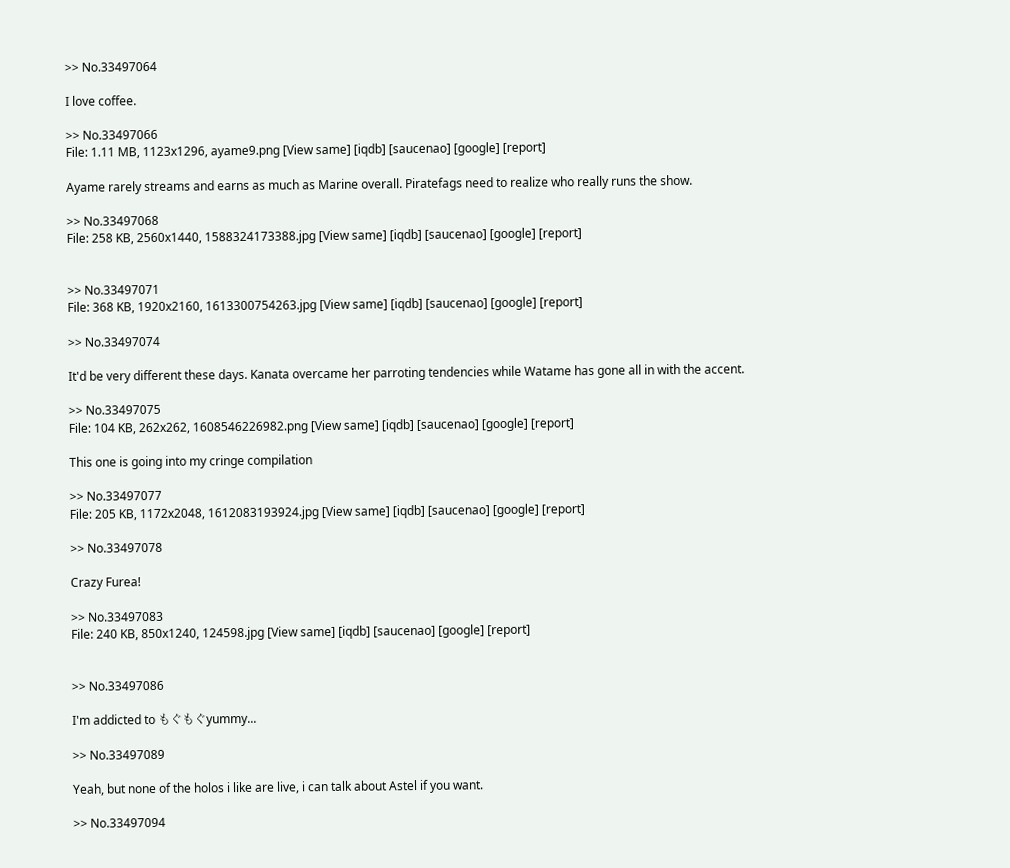>> No.33497064

I love coffee.

>> No.33497066
File: 1.11 MB, 1123x1296, ayame9.png [View same] [iqdb] [saucenao] [google] [report]

Ayame rarely streams and earns as much as Marine overall. Piratefags need to realize who really runs the show.

>> No.33497068
File: 258 KB, 2560x1440, 1588324173388.jpg [View same] [iqdb] [saucenao] [google] [report]


>> No.33497071
File: 368 KB, 1920x2160, 1613300754263.jpg [View same] [iqdb] [saucenao] [google] [report]

>> No.33497074

It'd be very different these days. Kanata overcame her parroting tendencies while Watame has gone all in with the accent.

>> No.33497075
File: 104 KB, 262x262, 1608546226982.png [View same] [iqdb] [saucenao] [google] [report]

This one is going into my cringe compilation

>> No.33497077
File: 205 KB, 1172x2048, 1612083193924.jpg [View same] [iqdb] [saucenao] [google] [report]

>> No.33497078

Crazy Furea!

>> No.33497083
File: 240 KB, 850x1240, 124598.jpg [View same] [iqdb] [saucenao] [google] [report]


>> No.33497086

I'm addicted to もぐもぐyummy...

>> No.33497089

Yeah, but none of the holos i like are live, i can talk about Astel if you want.

>> No.33497094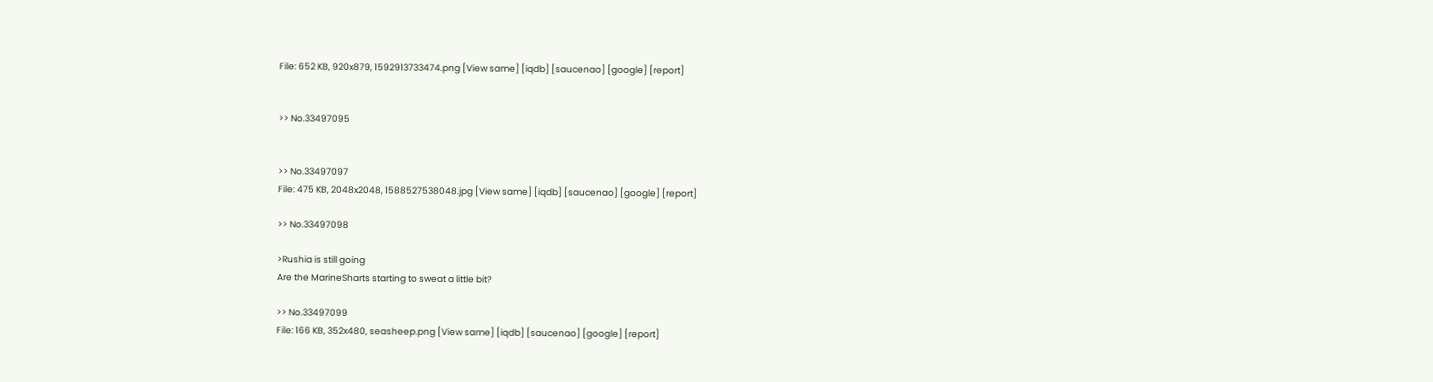File: 652 KB, 920x879, 1592913733474.png [View same] [iqdb] [saucenao] [google] [report]


>> No.33497095


>> No.33497097
File: 475 KB, 2048x2048, 1588527538048.jpg [View same] [iqdb] [saucenao] [google] [report]

>> No.33497098

>Rushia is still going
Are the MarineSharts starting to sweat a little bit?

>> No.33497099
File: 166 KB, 352x480, seasheep.png [View same] [iqdb] [saucenao] [google] [report]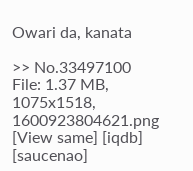Owari da, kanata

>> No.33497100
File: 1.37 MB, 1075x1518, 1600923804621.png [View same] [iqdb] [saucenao]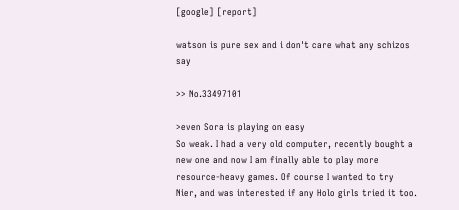[google] [report]

watson is pure sex and i don't care what any schizos say

>> No.33497101

>even Sora is playing on easy
So weak. I had a very old computer, recently bought a new one and now I am finally able to play more resource-heavy games. Of course I wanted to try Nier, and was interested if any Holo girls tried it too.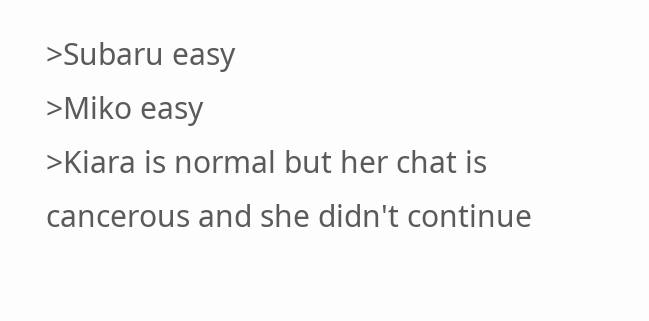>Subaru easy
>Miko easy
>Kiara is normal but her chat is cancerous and she didn't continue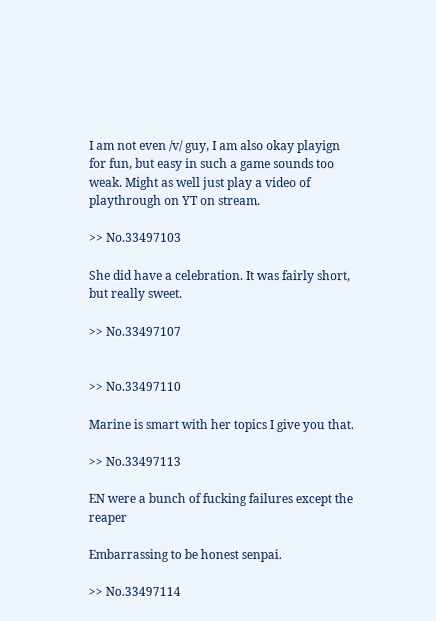I am not even /v/ guy, I am also okay playign for fun, but easy in such a game sounds too weak. Might as well just play a video of playthrough on YT on stream.

>> No.33497103

She did have a celebration. It was fairly short, but really sweet.

>> No.33497107


>> No.33497110

Marine is smart with her topics I give you that.

>> No.33497113

EN were a bunch of fucking failures except the reaper

Embarrassing to be honest senpai.

>> No.33497114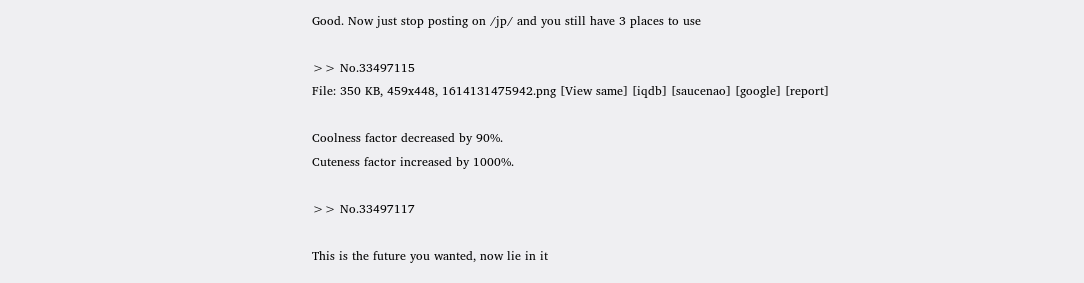Good. Now just stop posting on /jp/ and you still have 3 places to use

>> No.33497115
File: 350 KB, 459x448, 1614131475942.png [View same] [iqdb] [saucenao] [google] [report]

Coolness factor decreased by 90%.
Cuteness factor increased by 1000%.

>> No.33497117

This is the future you wanted, now lie in it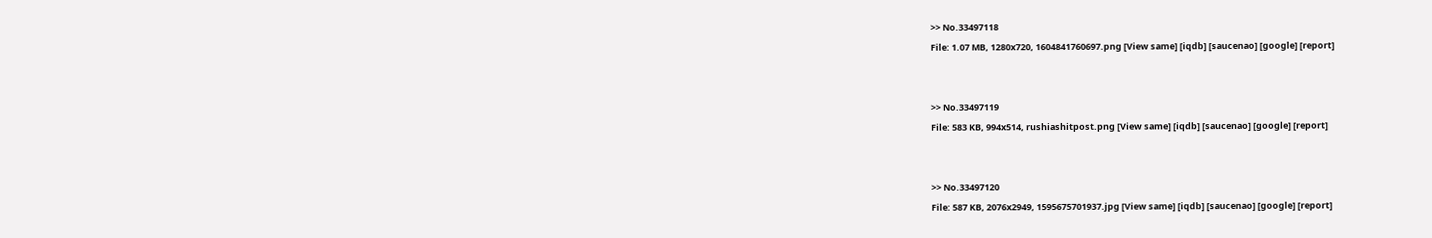>> No.33497118
File: 1.07 MB, 1280x720, 1604841760697.png [View same] [iqdb] [saucenao] [google] [report]


>> No.33497119
File: 583 KB, 994x514, rushiashitpost.png [View same] [iqdb] [saucenao] [google] [report]


>> No.33497120
File: 587 KB, 2076x2949, 1595675701937.jpg [View same] [iqdb] [saucenao] [google] [report]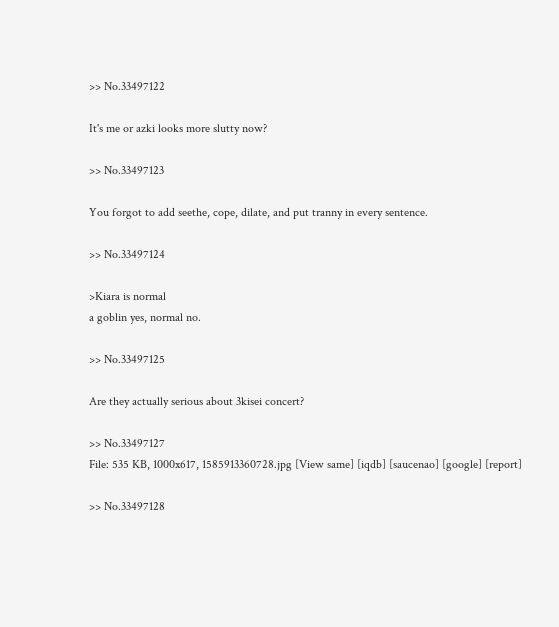>> No.33497122

It's me or azki looks more slutty now?

>> No.33497123

You forgot to add seethe, cope, dilate, and put tranny in every sentence.

>> No.33497124

>Kiara is normal
a goblin yes, normal no.

>> No.33497125

Are they actually serious about 3kisei concert?

>> No.33497127
File: 535 KB, 1000x617, 1585913360728.jpg [View same] [iqdb] [saucenao] [google] [report]

>> No.33497128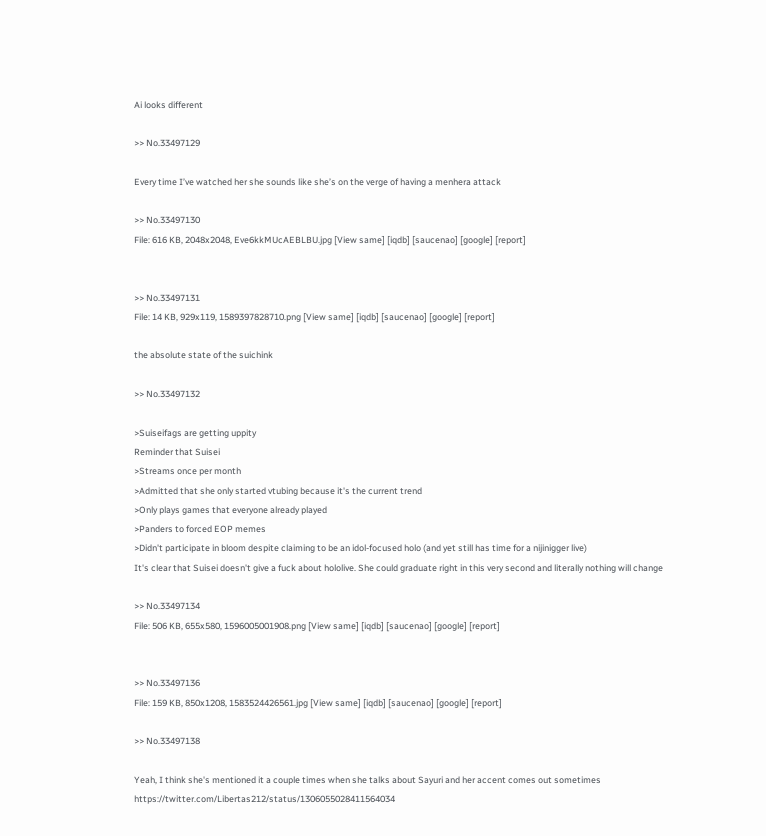Ai looks different

>> No.33497129

Every time I’ve watched her she sounds like she’s on the verge of having a menhera attack

>> No.33497130
File: 616 KB, 2048x2048, Eve6kkMUcAEBLBU.jpg [View same] [iqdb] [saucenao] [google] [report]


>> No.33497131
File: 14 KB, 929x119, 1589397828710.png [View same] [iqdb] [saucenao] [google] [report]

the absolute state of the suichink

>> No.33497132

>Suiseifags are getting uppity
Reminder that Suisei
>Streams once per month
>Admitted that she only started vtubing because it's the current trend
>Only plays games that everyone already played
>Panders to forced EOP memes
>Didn't participate in bloom despite claiming to be an idol-focused holo (and yet still has time for a nijinigger live)
It's clear that Suisei doesn't give a fuck about hololive. She could graduate right in this very second and literally nothing will change

>> No.33497134
File: 506 KB, 655x580, 1596005001908.png [View same] [iqdb] [saucenao] [google] [report]


>> No.33497136
File: 159 KB, 850x1208, 1583524426561.jpg [View same] [iqdb] [saucenao] [google] [report]

>> No.33497138

Yeah, I think she's mentioned it a couple times when she talks about Sayuri and her accent comes out sometimes https://twitter.com/Libertas212/status/1306055028411564034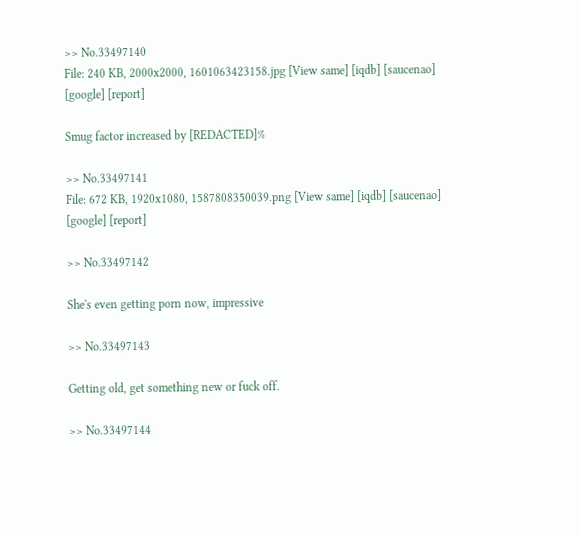>> No.33497140
File: 240 KB, 2000x2000, 1601063423158.jpg [View same] [iqdb] [saucenao] [google] [report]

Smug factor increased by [REDACTED]%

>> No.33497141
File: 672 KB, 1920x1080, 1587808350039.png [View same] [iqdb] [saucenao] [google] [report]

>> No.33497142

She's even getting porn now, impressive

>> No.33497143

Getting old, get something new or fuck off.

>> No.33497144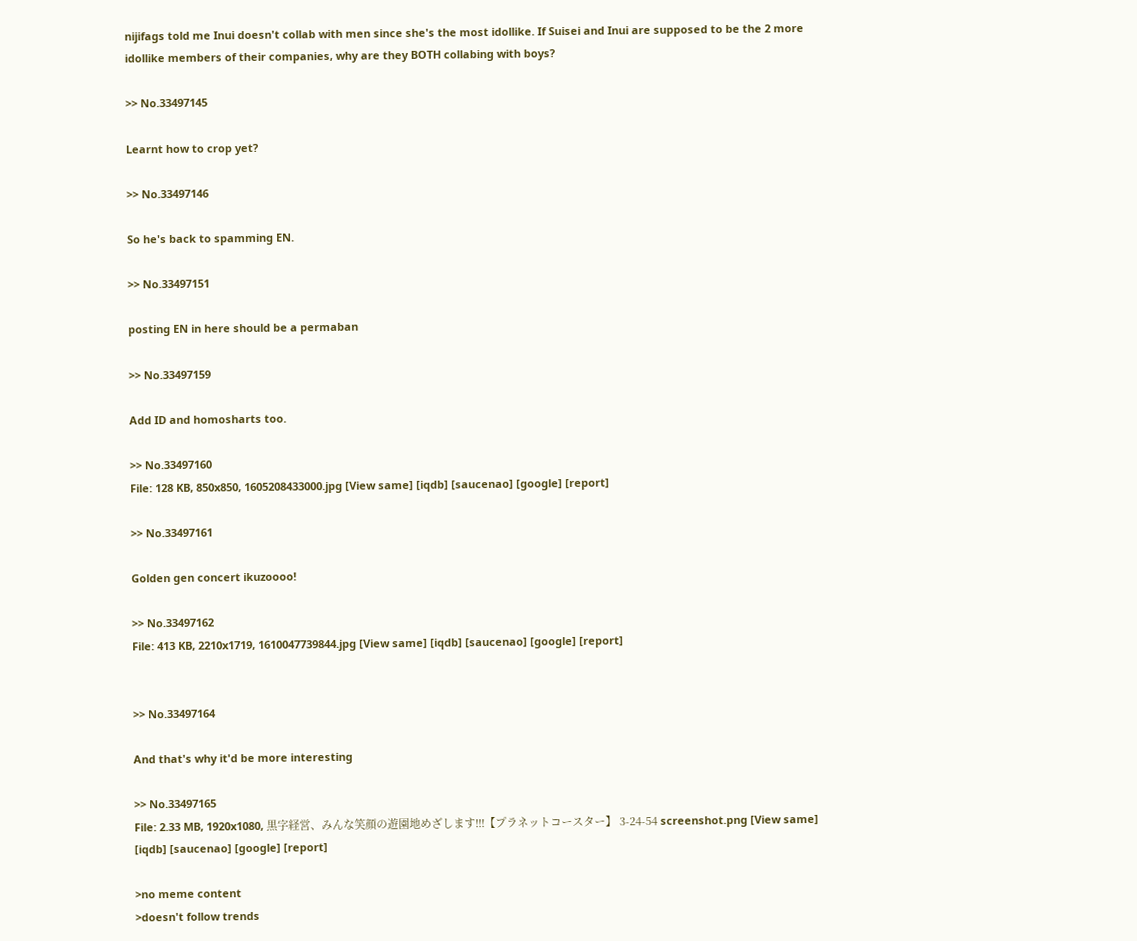nijifags told me Inui doesn't collab with men since she's the most idollike. If Suisei and Inui are supposed to be the 2 more idollike members of their companies, why are they BOTH collabing with boys?

>> No.33497145

Learnt how to crop yet?

>> No.33497146

So he's back to spamming EN.

>> No.33497151

posting EN in here should be a permaban

>> No.33497159

Add ID and homosharts too.

>> No.33497160
File: 128 KB, 850x850, 1605208433000.jpg [View same] [iqdb] [saucenao] [google] [report]

>> No.33497161

Golden gen concert ikuzoooo!

>> No.33497162
File: 413 KB, 2210x1719, 1610047739844.jpg [View same] [iqdb] [saucenao] [google] [report]


>> No.33497164

And that's why it'd be more interesting

>> No.33497165
File: 2.33 MB, 1920x1080, 黒字経営、みんな笑顔の遊園地めざします!!!【プラネットコースター】 3-24-54 screenshot.png [View same] [iqdb] [saucenao] [google] [report]

>no meme content
>doesn't follow trends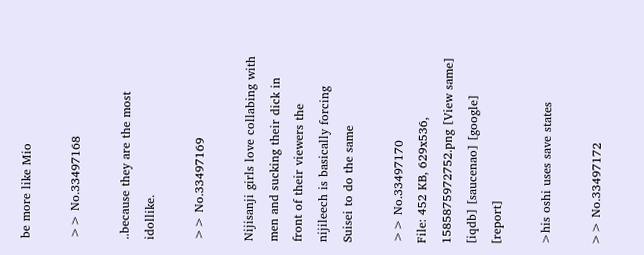be more like Mio

>> No.33497168

..because they are the most idollike.

>> No.33497169

Nijisanji girls love collabing with men and sucking their dick in front of their viewers the nijileech is basically forcing Suisei to do the same

>> No.33497170
File: 452 KB, 629x536, 1585875972752.png [View same] [iqdb] [saucenao] [google] [report]

>his oshi uses save states

>> No.33497172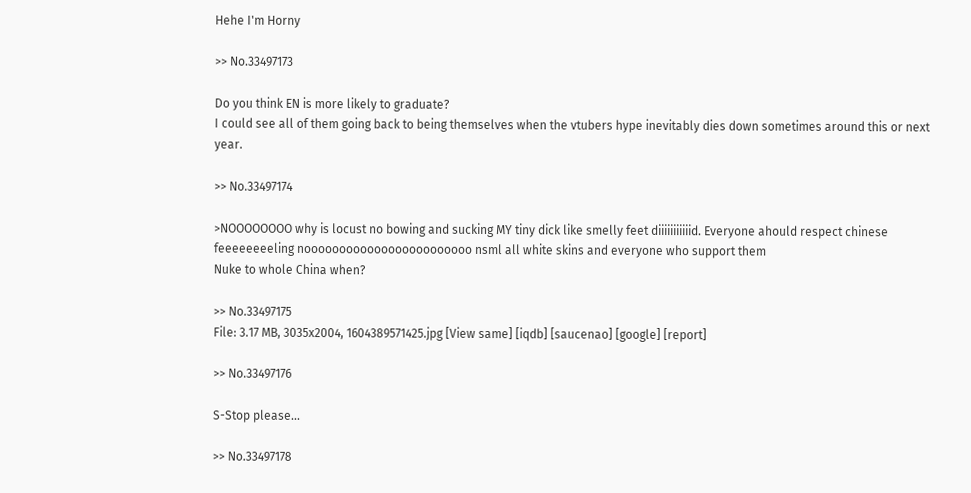Hehe I'm Horny

>> No.33497173

Do you think EN is more likely to graduate?
I could see all of them going back to being themselves when the vtubers hype inevitably dies down sometimes around this or next year.

>> No.33497174

>NOOOOOOOO why is locust no bowing and sucking MY tiny dick like smelly feet diiiiiiiiiiid. Everyone ahould respect chinese feeeeeeeeling noooooooooooooooooooooooo nsml all white skins and everyone who support them
Nuke to whole China when?

>> No.33497175
File: 3.17 MB, 3035x2004, 1604389571425.jpg [View same] [iqdb] [saucenao] [google] [report]

>> No.33497176

S-Stop please...

>> No.33497178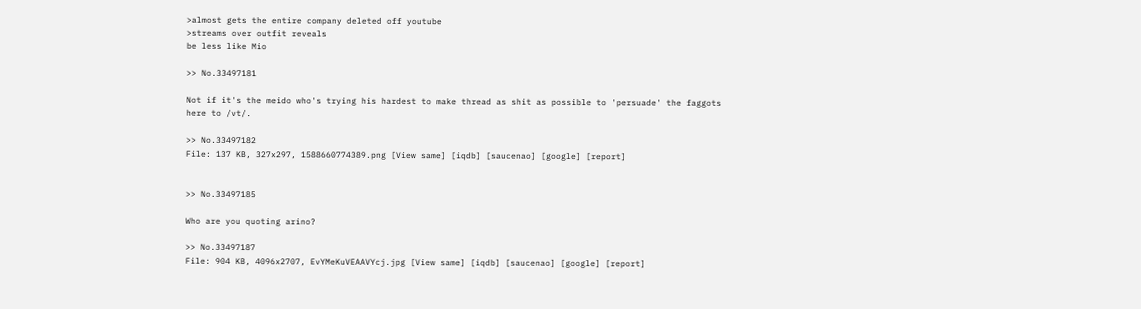>almost gets the entire company deleted off youtube
>streams over outfit reveals
be less like Mio

>> No.33497181

Not if it's the meido who's trying his hardest to make thread as shit as possible to 'persuade' the faggots here to /vt/.

>> No.33497182
File: 137 KB, 327x297, 1588660774389.png [View same] [iqdb] [saucenao] [google] [report]


>> No.33497185

Who are you quoting arino?

>> No.33497187
File: 904 KB, 4096x2707, EvYMeKuVEAAVYcj.jpg [View same] [iqdb] [saucenao] [google] [report]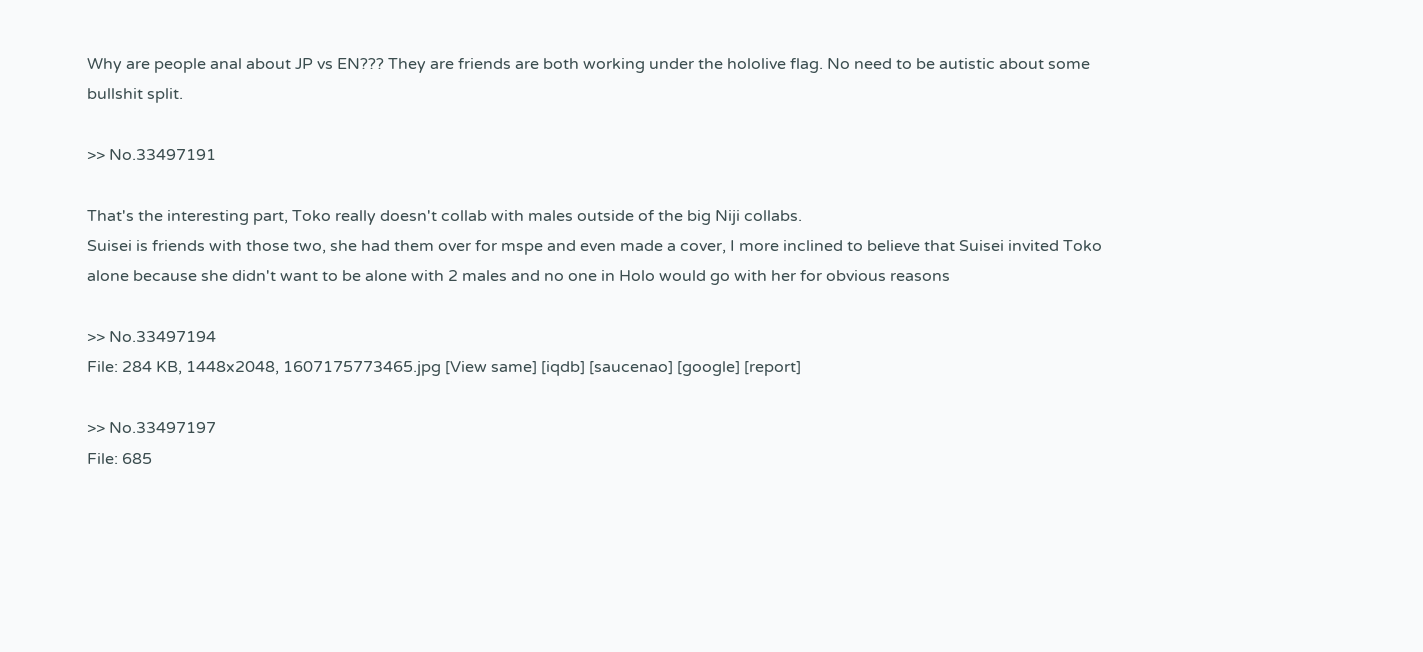Why are people anal about JP vs EN??? They are friends are both working under the hololive flag. No need to be autistic about some bullshit split.

>> No.33497191

That's the interesting part, Toko really doesn't collab with males outside of the big Niji collabs.
Suisei is friends with those two, she had them over for mspe and even made a cover, I more inclined to believe that Suisei invited Toko alone because she didn't want to be alone with 2 males and no one in Holo would go with her for obvious reasons

>> No.33497194
File: 284 KB, 1448x2048, 1607175773465.jpg [View same] [iqdb] [saucenao] [google] [report]

>> No.33497197
File: 685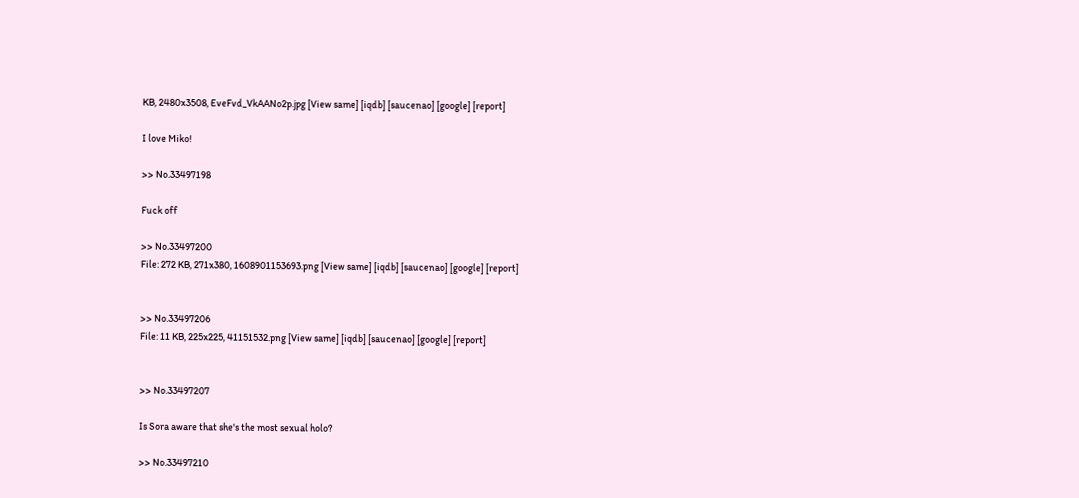KB, 2480x3508, EveFvd_VkAANo2p.jpg [View same] [iqdb] [saucenao] [google] [report]

I love Miko!

>> No.33497198

Fuck off

>> No.33497200
File: 272 KB, 271x380, 1608901153693.png [View same] [iqdb] [saucenao] [google] [report]


>> No.33497206
File: 11 KB, 225x225, 41151532.png [View same] [iqdb] [saucenao] [google] [report]


>> No.33497207

Is Sora aware that she's the most sexual holo?

>> No.33497210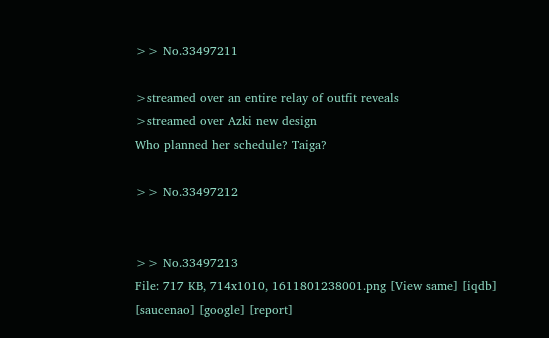>> No.33497211

>streamed over an entire relay of outfit reveals
>streamed over Azki new design
Who planned her schedule? Taiga?

>> No.33497212


>> No.33497213
File: 717 KB, 714x1010, 1611801238001.png [View same] [iqdb] [saucenao] [google] [report]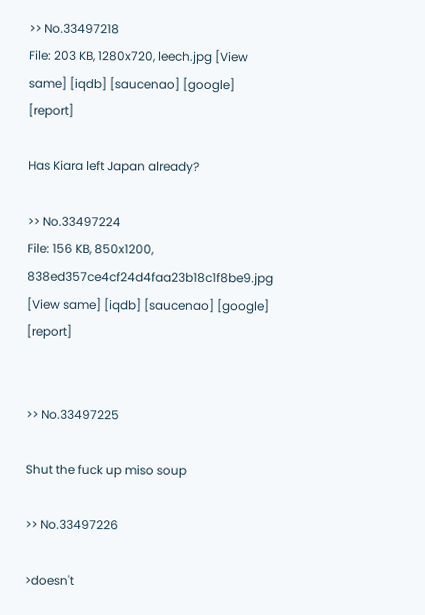>> No.33497218
File: 203 KB, 1280x720, leech.jpg [View same] [iqdb] [saucenao] [google] [report]

Has Kiara left Japan already?

>> No.33497224
File: 156 KB, 850x1200, 838ed357ce4cf24d4faa23b18c1f8be9.jpg [View same] [iqdb] [saucenao] [google] [report]


>> No.33497225

Shut the fuck up miso soup

>> No.33497226

>doesn't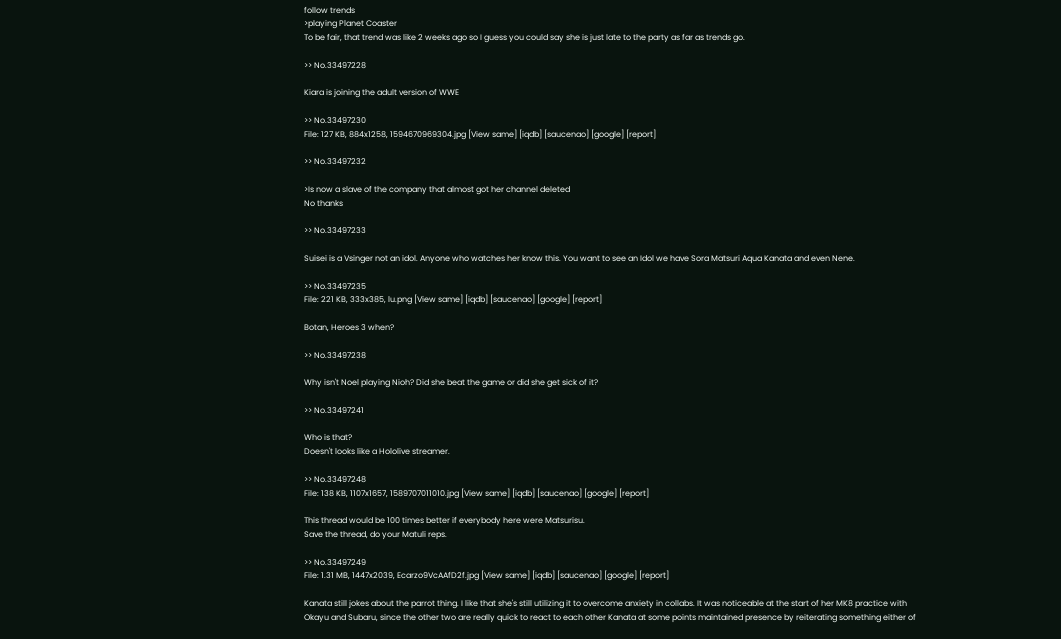follow trends
>playing Planet Coaster
To be fair, that trend was like 2 weeks ago so I guess you could say she is just late to the party as far as trends go.

>> No.33497228

Kiara is joining the adult version of WWE

>> No.33497230
File: 127 KB, 884x1258, 1594670969304.jpg [View same] [iqdb] [saucenao] [google] [report]

>> No.33497232

>Is now a slave of the company that almost got her channel deleted
No thanks

>> No.33497233

Suisei is a Vsinger not an idol. Anyone who watches her know this. You want to see an Idol we have Sora Matsuri Aqua Kanata and even Nene.

>> No.33497235
File: 221 KB, 333x385, lu.png [View same] [iqdb] [saucenao] [google] [report]

Botan, Heroes 3 when?

>> No.33497238

Why isn't Noel playing Nioh? Did she beat the game or did she get sick of it?

>> No.33497241

Who is that?
Doesn't looks like a Hololive streamer.

>> No.33497248
File: 138 KB, 1107x1657, 1589707011010.jpg [View same] [iqdb] [saucenao] [google] [report]

This thread would be 100 times better if everybody here were Matsurisu.
Save the thread, do your Matuli reps.

>> No.33497249
File: 1.31 MB, 1447x2039, Ecarzo9VcAAfD2f.jpg [View same] [iqdb] [saucenao] [google] [report]

Kanata still jokes about the parrot thing. I like that she's still utilizing it to overcome anxiety in collabs. It was noticeable at the start of her MK8 practice with Okayu and Subaru, since the other two are really quick to react to each other Kanata at some points maintained presence by reiterating something either of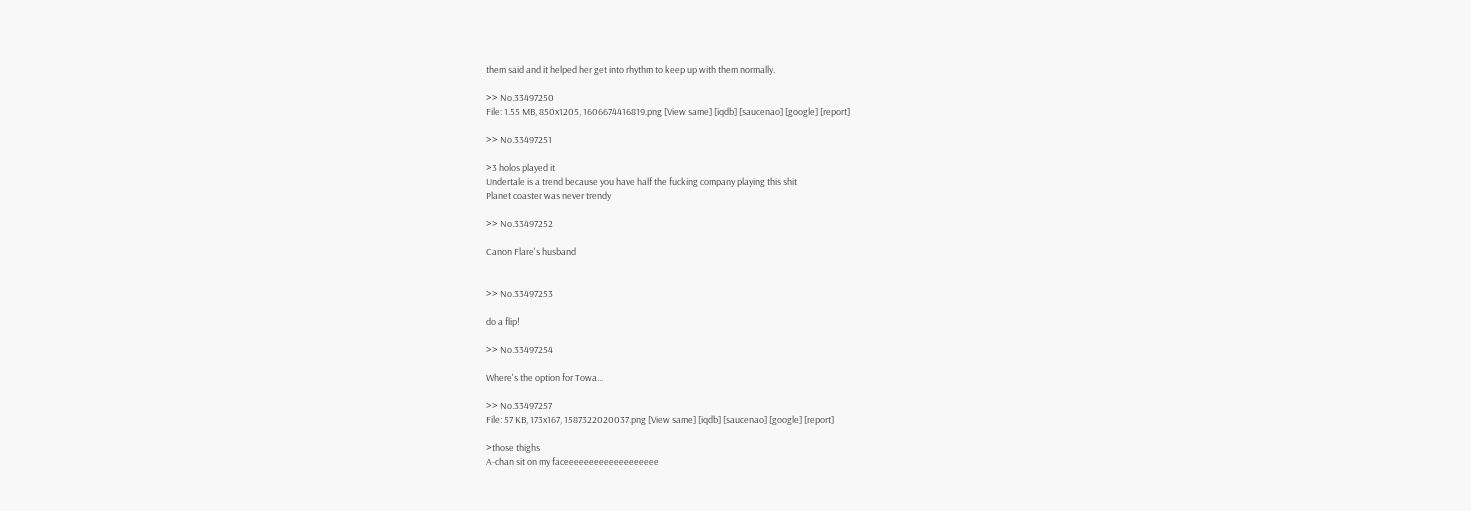them said and it helped her get into rhythm to keep up with them normally.

>> No.33497250
File: 1.55 MB, 850x1205, 1606674416819.png [View same] [iqdb] [saucenao] [google] [report]

>> No.33497251

>3 holos played it
Undertale is a trend because you have half the fucking company playing this shit
Planet coaster was never trendy

>> No.33497252

Canon Flare's husband


>> No.33497253

do a flip!

>> No.33497254

Where's the option for Towa...

>> No.33497257
File: 57 KB, 173x167, 1587322020037.png [View same] [iqdb] [saucenao] [google] [report]

>those thighs
A-chan sit on my faceeeeeeeeeeeeeeeeeee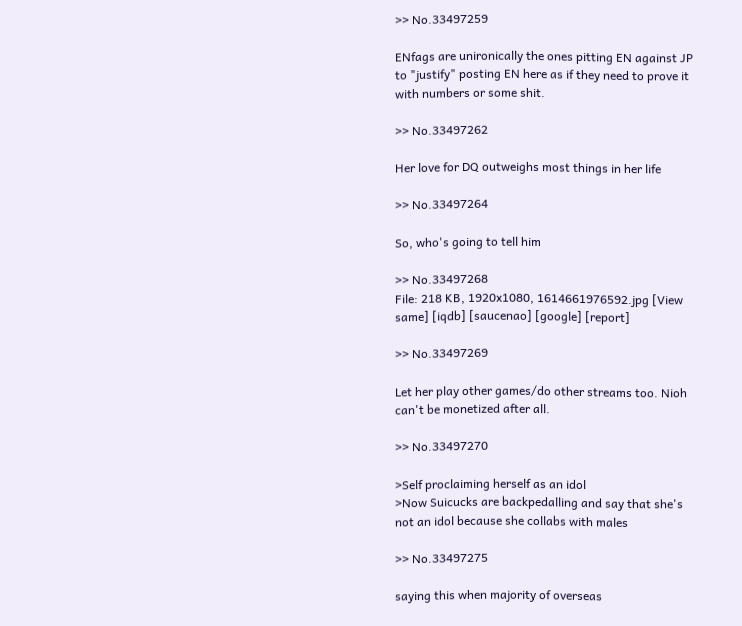>> No.33497259

ENfags are unironically the ones pitting EN against JP to "justify" posting EN here as if they need to prove it with numbers or some shit.

>> No.33497262

Her love for DQ outweighs most things in her life

>> No.33497264

So, who's going to tell him

>> No.33497268
File: 218 KB, 1920x1080, 1614661976592.jpg [View same] [iqdb] [saucenao] [google] [report]

>> No.33497269

Let her play other games/do other streams too. Nioh can't be monetized after all.

>> No.33497270

>Self proclaiming herself as an idol
>Now Suicucks are backpedalling and say that she's not an idol because she collabs with males

>> No.33497275

saying this when majority of overseas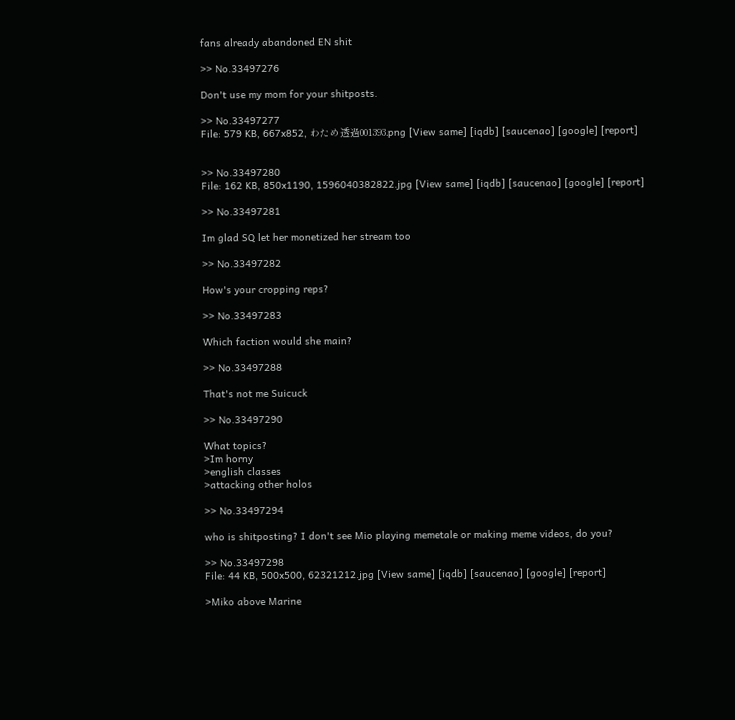fans already abandoned EN shit

>> No.33497276

Don't use my mom for your shitposts.

>> No.33497277
File: 579 KB, 667x852, わため透過001393.png [View same] [iqdb] [saucenao] [google] [report]


>> No.33497280
File: 162 KB, 850x1190, 1596040382822.jpg [View same] [iqdb] [saucenao] [google] [report]

>> No.33497281

Im glad SQ let her monetized her stream too

>> No.33497282

How's your cropping reps?

>> No.33497283

Which faction would she main?

>> No.33497288

That's not me Suicuck

>> No.33497290

What topics?
>Im horny
>english classes
>attacking other holos

>> No.33497294

who is shitposting? I don't see Mio playing memetale or making meme videos, do you?

>> No.33497298
File: 44 KB, 500x500, 62321212.jpg [View same] [iqdb] [saucenao] [google] [report]

>Miko above Marine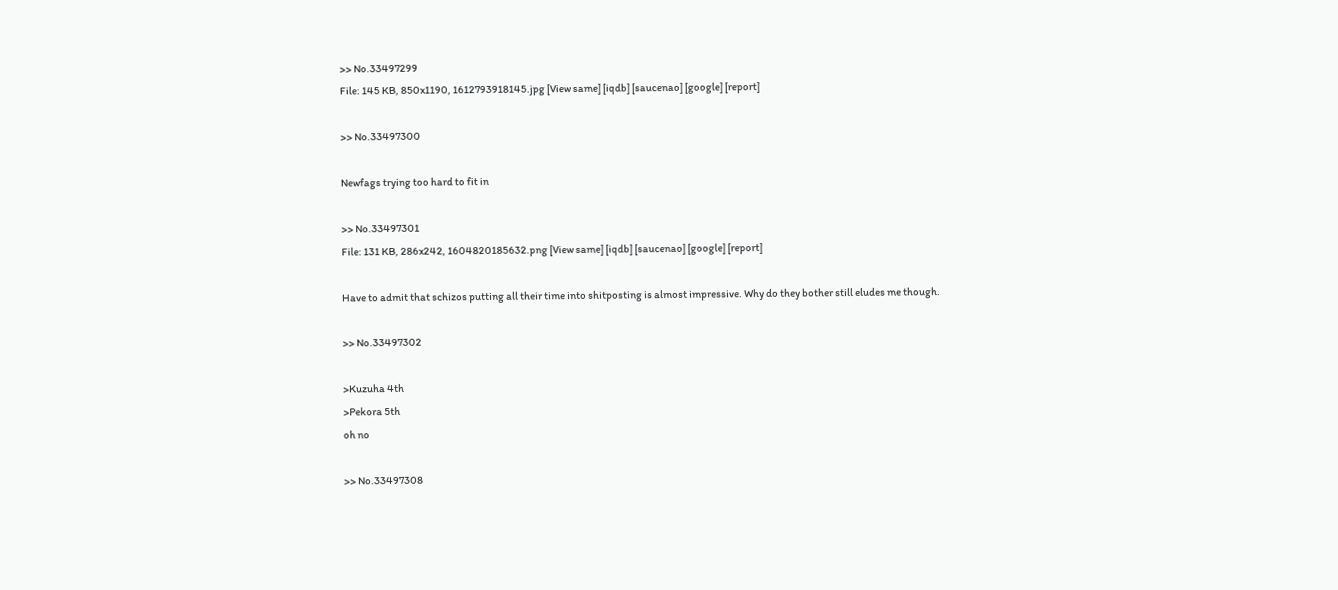>> No.33497299
File: 145 KB, 850x1190, 1612793918145.jpg [View same] [iqdb] [saucenao] [google] [report]

>> No.33497300

Newfags trying too hard to fit in

>> No.33497301
File: 131 KB, 286x242, 1604820185632.png [View same] [iqdb] [saucenao] [google] [report]

Have to admit that schizos putting all their time into shitposting is almost impressive. Why do they bother still eludes me though.

>> No.33497302

>Kuzuha 4th
>Pekora 5th
oh no

>> No.33497308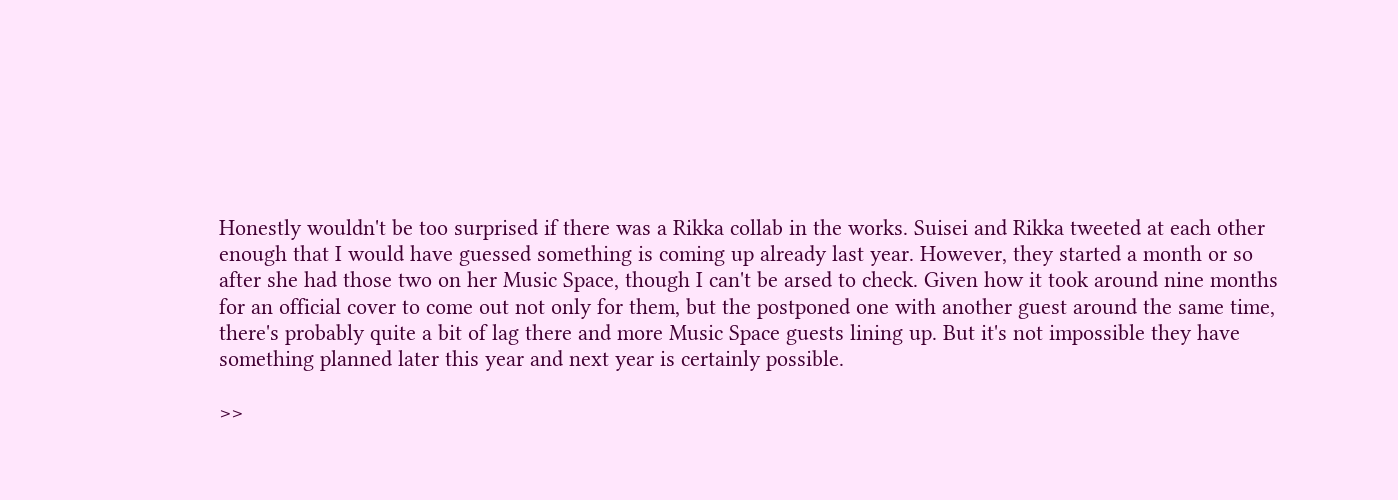Honestly wouldn't be too surprised if there was a Rikka collab in the works. Suisei and Rikka tweeted at each other enough that I would have guessed something is coming up already last year. However, they started a month or so after she had those two on her Music Space, though I can't be arsed to check. Given how it took around nine months for an official cover to come out not only for them, but the postponed one with another guest around the same time, there's probably quite a bit of lag there and more Music Space guests lining up. But it's not impossible they have something planned later this year and next year is certainly possible.

>>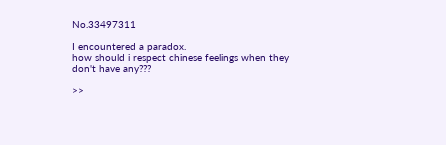No.33497311

I encountered a paradox.
how should i respect chinese feelings when they don't have any???

>>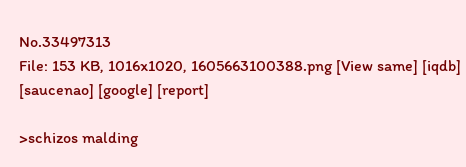No.33497313
File: 153 KB, 1016x1020, 1605663100388.png [View same] [iqdb] [saucenao] [google] [report]

>schizos malding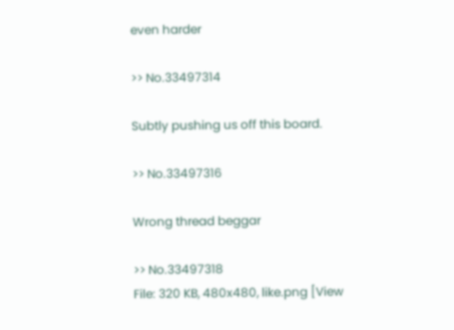even harder

>> No.33497314

Subtly pushing us off this board.

>> No.33497316

Wrong thread beggar

>> No.33497318
File: 320 KB, 480x480, like.png [View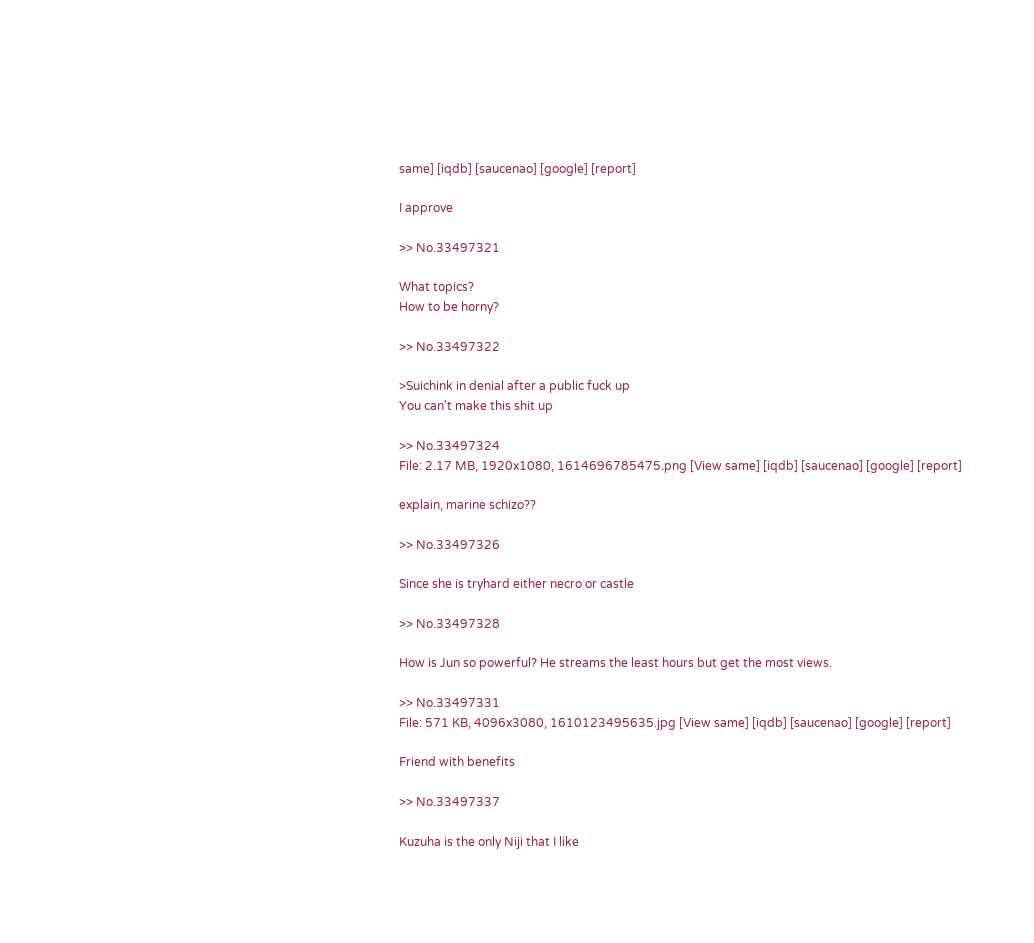same] [iqdb] [saucenao] [google] [report]

I approve

>> No.33497321

What topics?
How to be horny?

>> No.33497322

>Suichink in denial after a public fuck up
You can't make this shit up

>> No.33497324
File: 2.17 MB, 1920x1080, 1614696785475.png [View same] [iqdb] [saucenao] [google] [report]

explain, marine schizo??

>> No.33497326

Since she is tryhard either necro or castle

>> No.33497328

How is Jun so powerful? He streams the least hours but get the most views.

>> No.33497331
File: 571 KB, 4096x3080, 1610123495635.jpg [View same] [iqdb] [saucenao] [google] [report]

Friend with benefits

>> No.33497337

Kuzuha is the only Niji that I like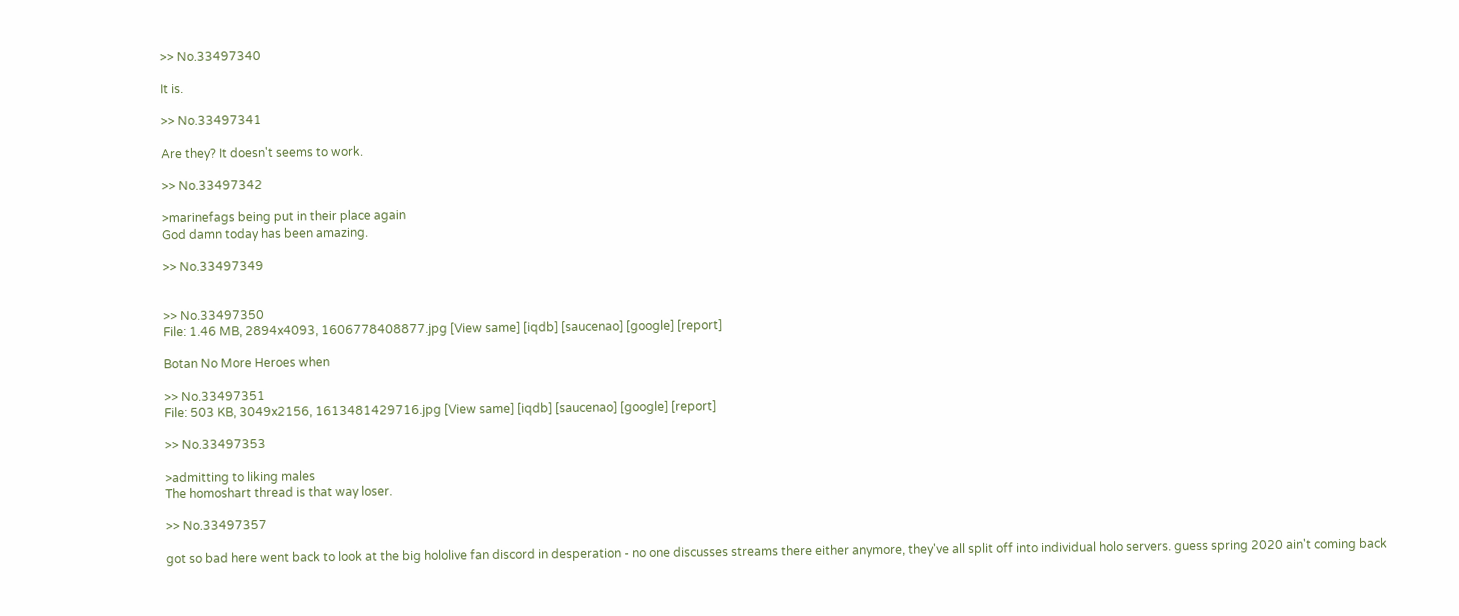>> No.33497340

It is.

>> No.33497341

Are they? It doesn't seems to work.

>> No.33497342

>marinefags being put in their place again
God damn today has been amazing.

>> No.33497349


>> No.33497350
File: 1.46 MB, 2894x4093, 1606778408877.jpg [View same] [iqdb] [saucenao] [google] [report]

Botan No More Heroes when

>> No.33497351
File: 503 KB, 3049x2156, 1613481429716.jpg [View same] [iqdb] [saucenao] [google] [report]

>> No.33497353

>admitting to liking males
The homoshart thread is that way loser.

>> No.33497357

got so bad here went back to look at the big hololive fan discord in desperation - no one discusses streams there either anymore, they've all split off into individual holo servers. guess spring 2020 ain't coming back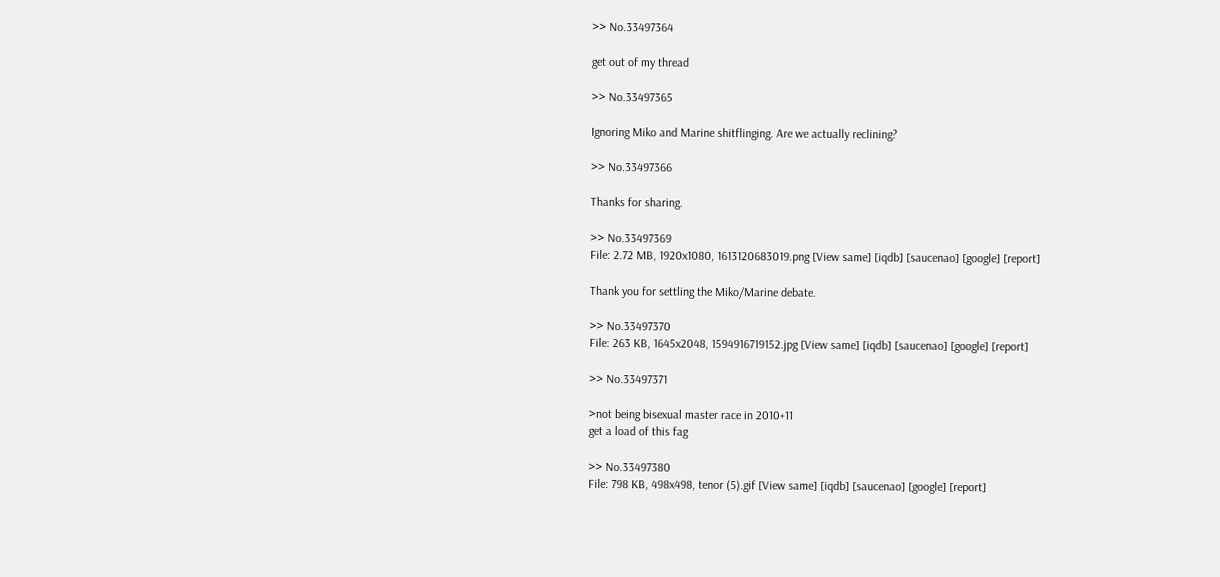>> No.33497364

get out of my thread

>> No.33497365

Ignoring Miko and Marine shitflinging. Are we actually reclining?

>> No.33497366

Thanks for sharing.

>> No.33497369
File: 2.72 MB, 1920x1080, 1613120683019.png [View same] [iqdb] [saucenao] [google] [report]

Thank you for settling the Miko/Marine debate.

>> No.33497370
File: 263 KB, 1645x2048, 1594916719152.jpg [View same] [iqdb] [saucenao] [google] [report]

>> No.33497371

>not being bisexual master race in 2010+11
get a load of this fag

>> No.33497380
File: 798 KB, 498x498, tenor (5).gif [View same] [iqdb] [saucenao] [google] [report]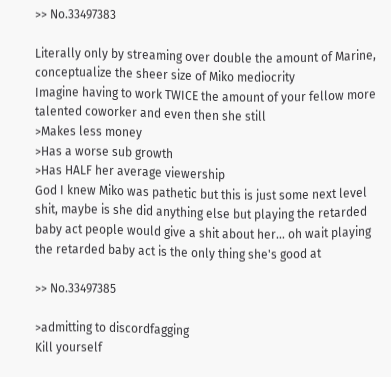>> No.33497383

Literally only by streaming over double the amount of Marine, conceptualize the sheer size of Miko mediocrity
Imagine having to work TWICE the amount of your fellow more talented coworker and even then she still
>Makes less money
>Has a worse sub growth
>Has HALF her average viewership
God I knew Miko was pathetic but this is just some next level shit, maybe is she did anything else but playing the retarded baby act people would give a shit about her... oh wait playing the retarded baby act is the only thing she's good at

>> No.33497385

>admitting to discordfagging
Kill yourself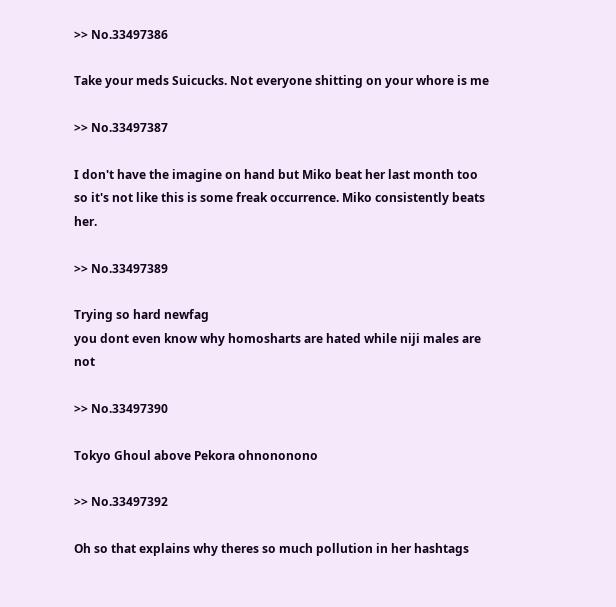>> No.33497386

Take your meds Suicucks. Not everyone shitting on your whore is me

>> No.33497387

I don't have the imagine on hand but Miko beat her last month too so it's not like this is some freak occurrence. Miko consistently beats her.

>> No.33497389

Trying so hard newfag
you dont even know why homosharts are hated while niji males are not

>> No.33497390

Tokyo Ghoul above Pekora ohnononono

>> No.33497392

Oh so that explains why theres so much pollution in her hashtags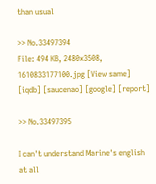than usual

>> No.33497394
File: 494 KB, 2480x3508, 1610833177100.jpg [View same] [iqdb] [saucenao] [google] [report]

>> No.33497395

I can't understand Marine's english at all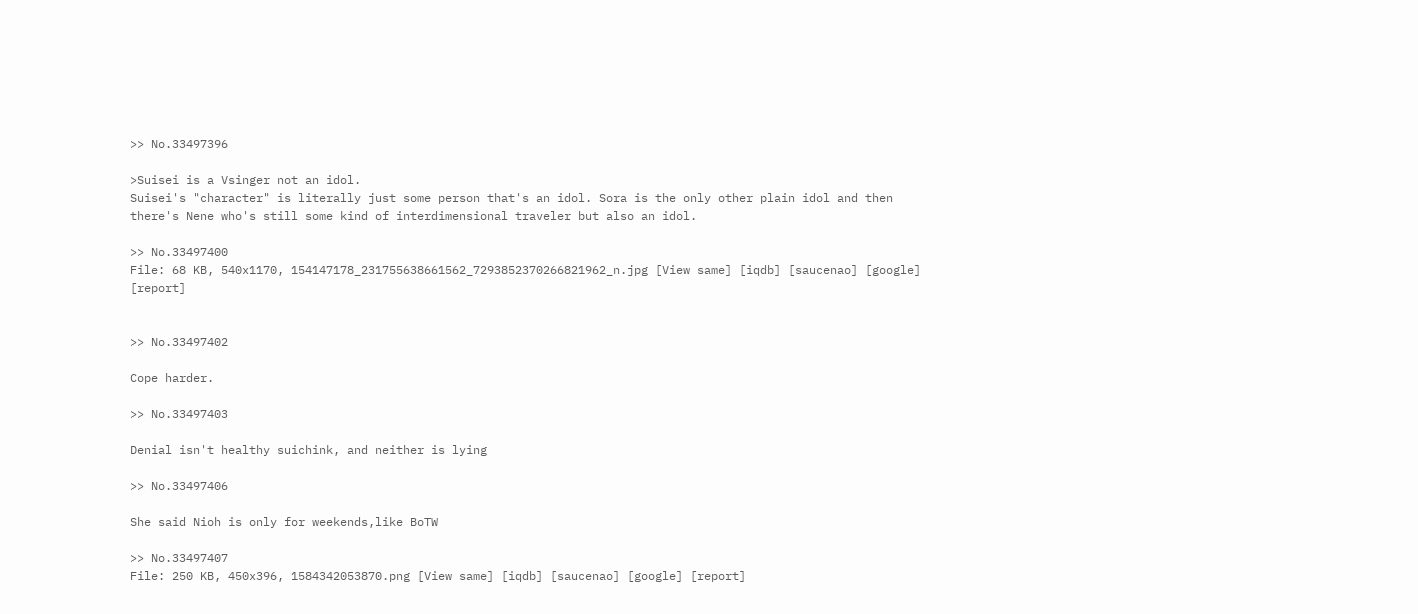>> No.33497396

>Suisei is a Vsinger not an idol.
Suisei's "character" is literally just some person that's an idol. Sora is the only other plain idol and then there's Nene who's still some kind of interdimensional traveler but also an idol.

>> No.33497400
File: 68 KB, 540x1170, 154147178_231755638661562_7293852370266821962_n.jpg [View same] [iqdb] [saucenao] [google] [report]


>> No.33497402

Cope harder.

>> No.33497403

Denial isn't healthy suichink, and neither is lying

>> No.33497406

She said Nioh is only for weekends,like BoTW

>> No.33497407
File: 250 KB, 450x396, 1584342053870.png [View same] [iqdb] [saucenao] [google] [report]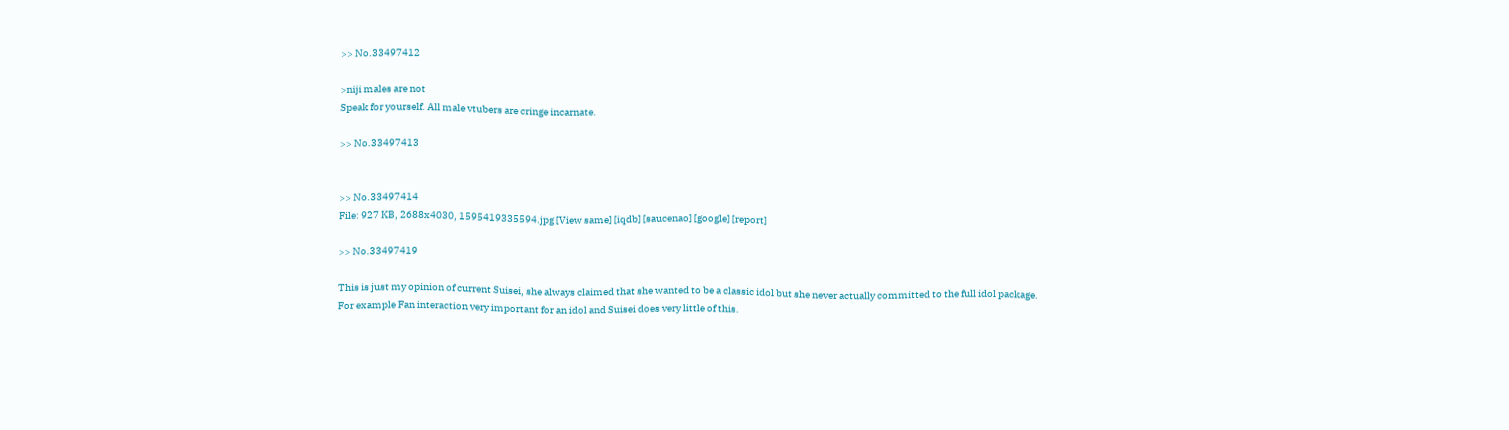>> No.33497412

>niji males are not
Speak for yourself. All male vtubers are cringe incarnate.

>> No.33497413


>> No.33497414
File: 927 KB, 2688x4030, 1595419335594.jpg [View same] [iqdb] [saucenao] [google] [report]

>> No.33497419

This is just my opinion of current Suisei, she always claimed that she wanted to be a classic idol but she never actually committed to the full idol package. For example Fan interaction very important for an idol and Suisei does very little of this.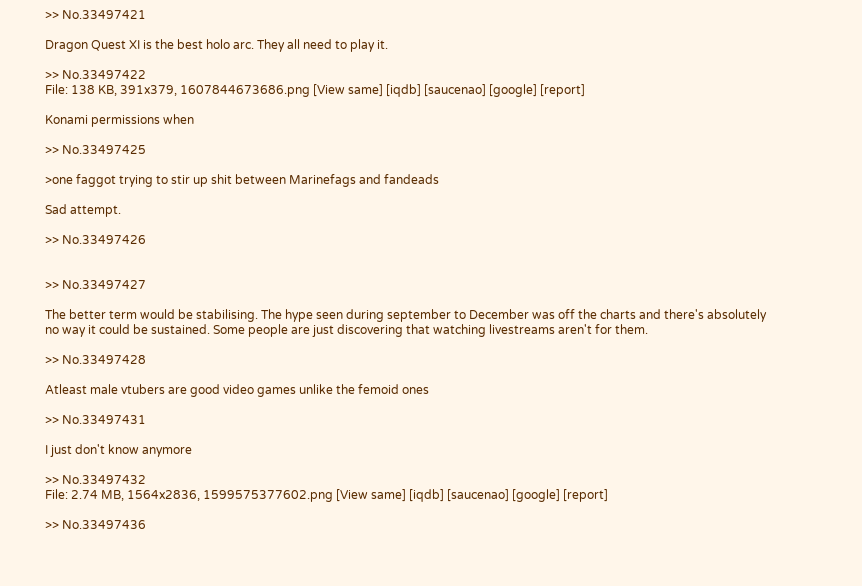>> No.33497421

Dragon Quest XI is the best holo arc. They all need to play it.

>> No.33497422
File: 138 KB, 391x379, 1607844673686.png [View same] [iqdb] [saucenao] [google] [report]

Konami permissions when

>> No.33497425

>one faggot trying to stir up shit between Marinefags and fandeads

Sad attempt.

>> No.33497426


>> No.33497427

The better term would be stabilising. The hype seen during september to December was off the charts and there's absolutely no way it could be sustained. Some people are just discovering that watching livestreams aren't for them.

>> No.33497428

Atleast male vtubers are good video games unlike the femoid ones

>> No.33497431

I just don't know anymore

>> No.33497432
File: 2.74 MB, 1564x2836, 1599575377602.png [View same] [iqdb] [saucenao] [google] [report]

>> No.33497436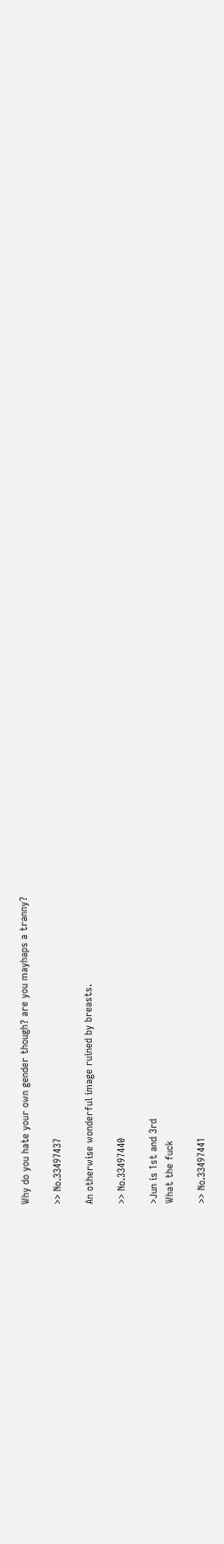Why do you hate your own gender though? are you mayhaps a tranny?

>> No.33497437

An otherwise wonderful image ruined by breasts.

>> No.33497440

>Jun is 1st and 3rd
What the fuck

>> No.33497441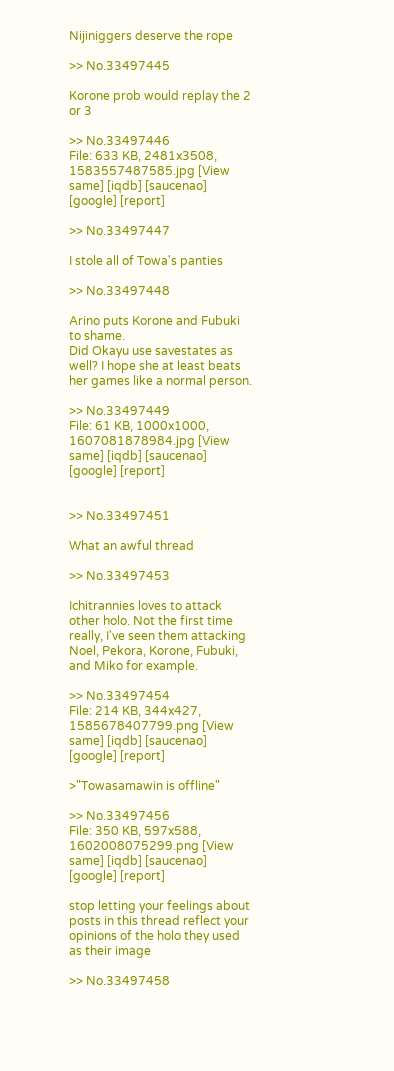Nijiniggers deserve the rope

>> No.33497445

Korone prob would replay the 2 or 3

>> No.33497446
File: 633 KB, 2481x3508, 1583557487585.jpg [View same] [iqdb] [saucenao] [google] [report]

>> No.33497447

I stole all of Towa's panties

>> No.33497448

Arino puts Korone and Fubuki to shame.
Did Okayu use savestates as well? I hope she at least beats her games like a normal person.

>> No.33497449
File: 61 KB, 1000x1000, 1607081878984.jpg [View same] [iqdb] [saucenao] [google] [report]


>> No.33497451

What an awful thread

>> No.33497453

Ichitrannies loves to attack other holo. Not the first time really, I've seen them attacking Noel, Pekora, Korone, Fubuki, and Miko for example.

>> No.33497454
File: 214 KB, 344x427, 1585678407799.png [View same] [iqdb] [saucenao] [google] [report]

>"Towasamawin is offline"

>> No.33497456
File: 350 KB, 597x588, 1602008075299.png [View same] [iqdb] [saucenao] [google] [report]

stop letting your feelings about posts in this thread reflect your opinions of the holo they used as their image

>> No.33497458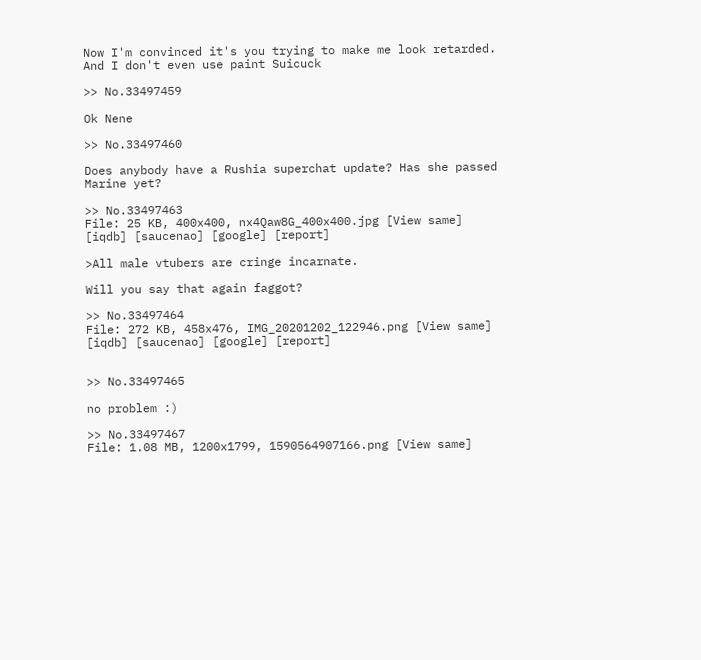Now I'm convinced it's you trying to make me look retarded.
And I don't even use paint Suicuck

>> No.33497459

Ok Nene

>> No.33497460

Does anybody have a Rushia superchat update? Has she passed Marine yet?

>> No.33497463
File: 25 KB, 400x400, nx4Qaw8G_400x400.jpg [View same] [iqdb] [saucenao] [google] [report]

>All male vtubers are cringe incarnate.

Will you say that again faggot?

>> No.33497464
File: 272 KB, 458x476, IMG_20201202_122946.png [View same] [iqdb] [saucenao] [google] [report]


>> No.33497465

no problem :)

>> No.33497467
File: 1.08 MB, 1200x1799, 1590564907166.png [View same]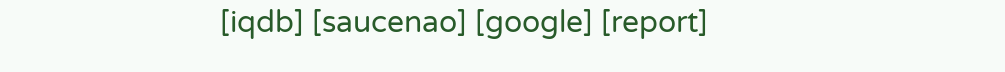[iqdb] [saucenao] [google] [report]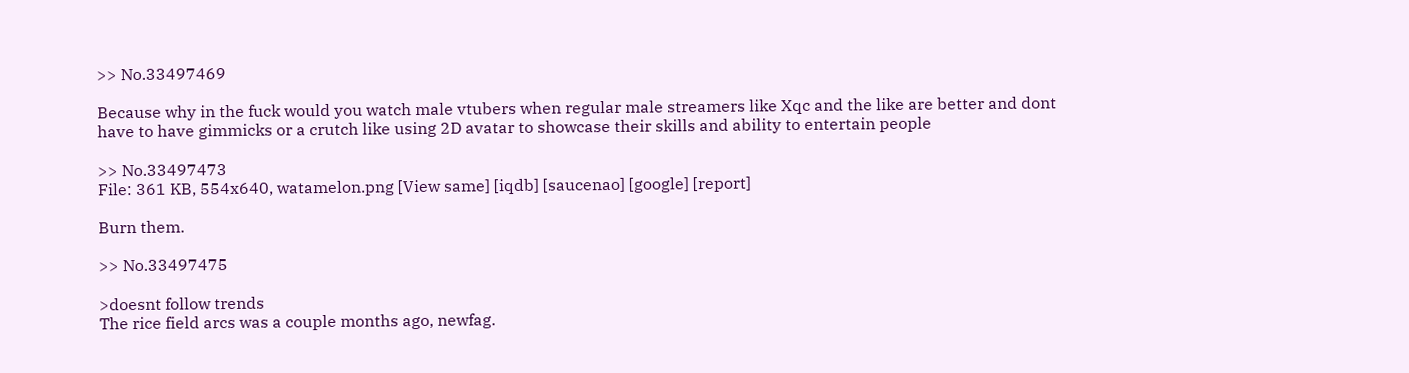>> No.33497469

Because why in the fuck would you watch male vtubers when regular male streamers like Xqc and the like are better and dont have to have gimmicks or a crutch like using 2D avatar to showcase their skills and ability to entertain people

>> No.33497473
File: 361 KB, 554x640, watamelon.png [View same] [iqdb] [saucenao] [google] [report]

Burn them.

>> No.33497475

>doesnt follow trends
The rice field arcs was a couple months ago, newfag.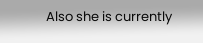Also she is currently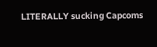LITERALLY sucking Capcoms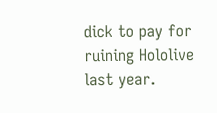dick to pay for ruining Hololive last year.